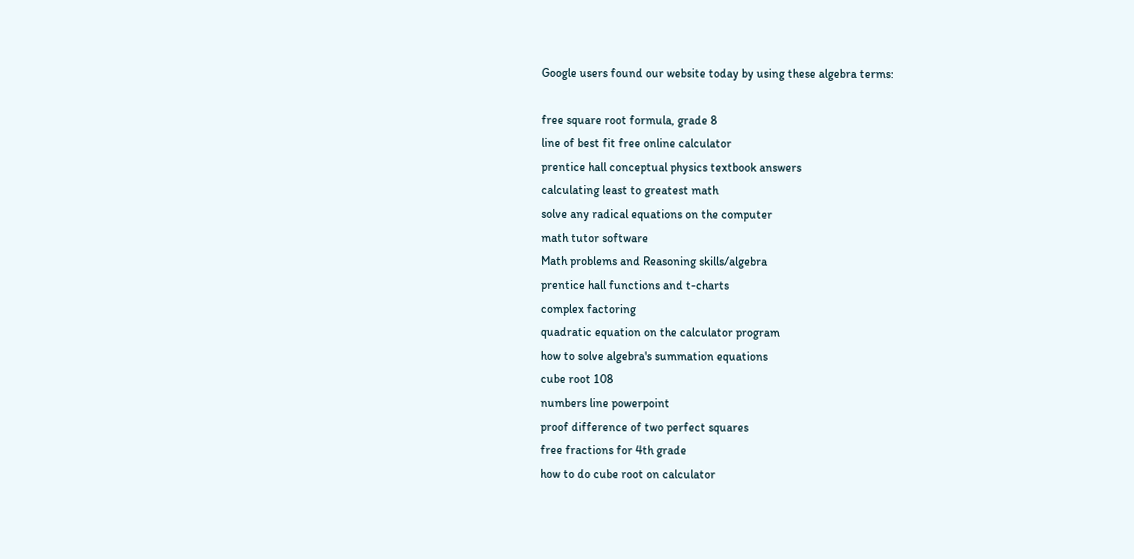Google users found our website today by using these algebra terms:

free square root formula, grade 8
line of best fit free online calculator
prentice hall conceptual physics textbook answers
calculating least to greatest math
solve any radical equations on the computer
math tutor software
Math problems and Reasoning skills/algebra
prentice hall functions and t-charts
complex factoring
quadratic equation on the calculator program
how to solve algebra's summation equations
cube root 108
numbers line powerpoint
proof difference of two perfect squares
free fractions for 4th grade
how to do cube root on calculator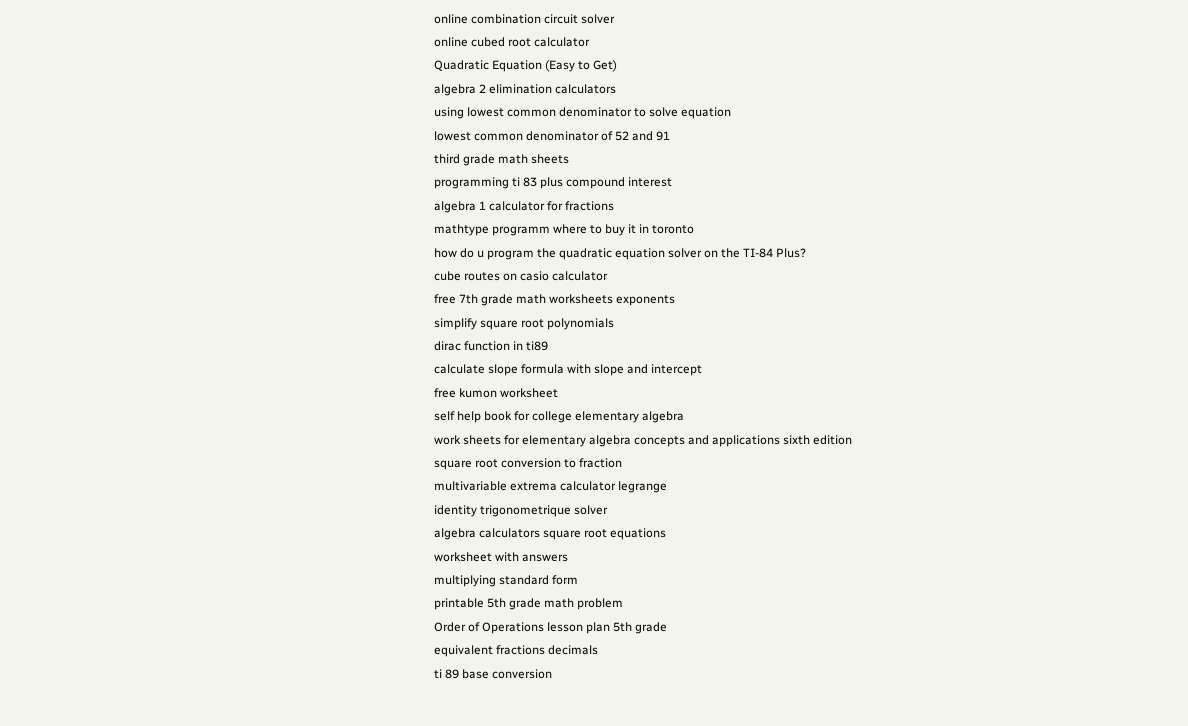online combination circuit solver
online cubed root calculator
Quadratic Equation (Easy to Get)
algebra 2 elimination calculators
using lowest common denominator to solve equation
lowest common denominator of 52 and 91
third grade math sheets
programming ti 83 plus compound interest
algebra 1 calculator for fractions
mathtype programm where to buy it in toronto
how do u program the quadratic equation solver on the TI-84 Plus?
cube routes on casio calculator
free 7th grade math worksheets exponents
simplify square root polynomials
dirac function in ti89
calculate slope formula with slope and intercept
free kumon worksheet
self help book for college elementary algebra
work sheets for elementary algebra concepts and applications sixth edition
square root conversion to fraction
multivariable extrema calculator legrange
identity trigonometrique solver
algebra calculators square root equations
worksheet with answers
multiplying standard form
printable 5th grade math problem
Order of Operations lesson plan 5th grade
equivalent fractions decimals
ti 89 base conversion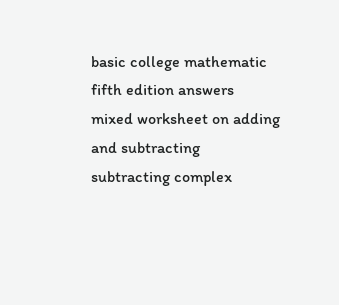basic college mathematic fifth edition answers
mixed worksheet on adding and subtracting
subtracting complex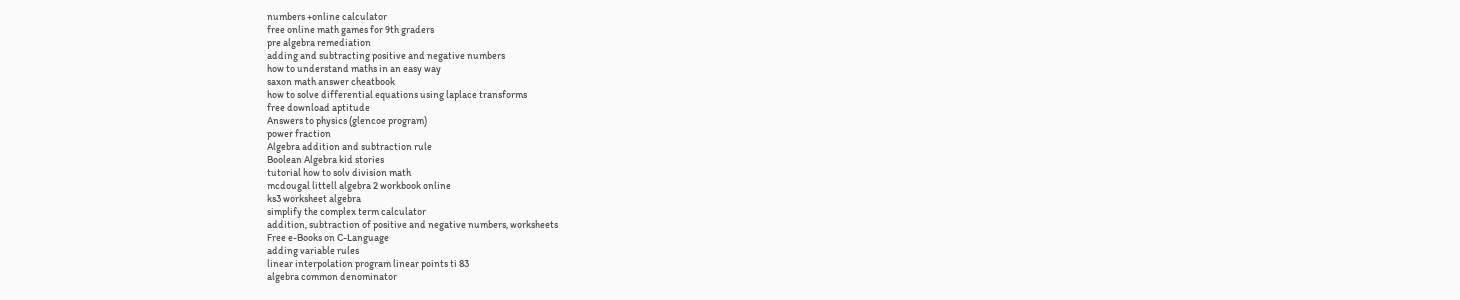numbers +online calculator
free online math games for 9th graders
pre algebra remediation
adding and subtracting positive and negative numbers
how to understand maths in an easy way
saxon math answer cheatbook
how to solve differential equations using laplace transforms
free download aptitude
Answers to physics (glencoe program)
power fraction
Algebra addition and subtraction rule
Boolean Algebra kid stories
tutorial how to solv division math
mcdougal littell algebra 2 workbook online
ks3 worksheet algebra
simplify the complex term calculator
addition, subtraction of positive and negative numbers, worksheets
Free e-Books on C-Language
adding variable rules
linear interpolation program linear points ti 83
algebra common denominator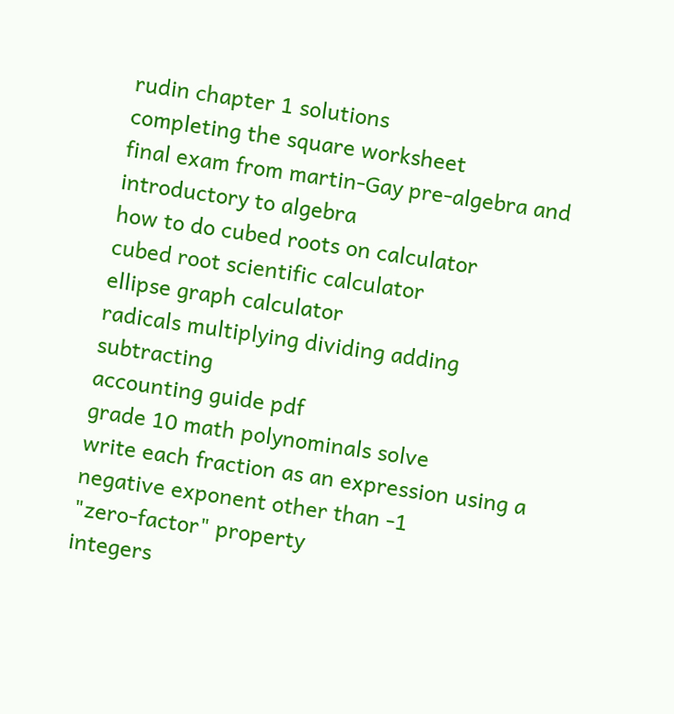rudin chapter 1 solutions
completing the square worksheet
final exam from martin-Gay pre-algebra and introductory to algebra
how to do cubed roots on calculator
cubed root scientific calculator
ellipse graph calculator
radicals multiplying dividing adding subtracting
accounting guide pdf
grade 10 math polynominals solve
write each fraction as an expression using a negative exponent other than -1
"zero-factor" property
integers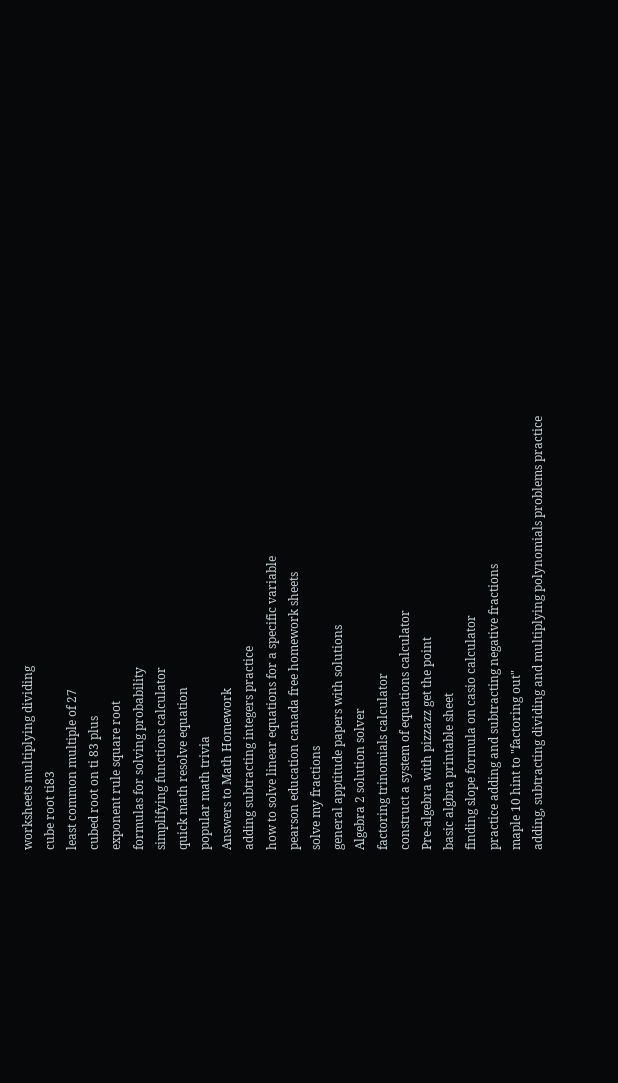worksheets multiplying dividing
cube root ti83
least common multiple of 27
cubed root on ti 83 plus
exponent rule square root
formulas for solving probability
simplifying functions calculator
quick math resolve equation
popular math trivia
Answers to Math Homework
adding subtracting integers practice
how to solve linear equations for a specific variable
pearson education canada free homework sheets
solve my fractions
general apptitude papers with solutions
Algebra 2 solution solver
factoring trinomials calculator
construct a system of equations calculator
Pre-algebra with pizzazz get the point
basic algbra printable sheet
finding slope formula on casio calculator
practice adding and subtracting negative fractions
maple 10 hint to "factoring out"
adding, subtracting dividing and multiplying polynomials problems practice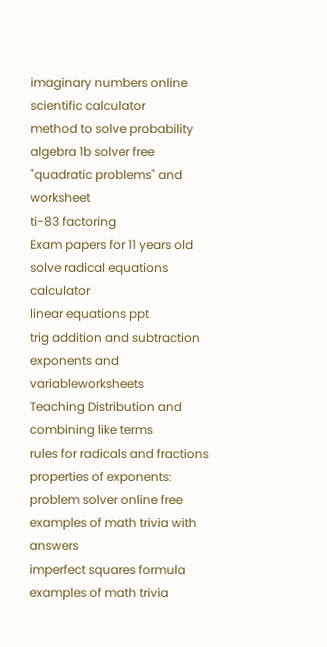imaginary numbers online scientific calculator
method to solve probability
algebra 1b solver free
"quadratic problems" and worksheet
ti-83 factoring
Exam papers for 11 years old
solve radical equations calculator
linear equations ppt
trig addition and subtraction
exponents and variableworksheets
Teaching Distribution and combining like terms
rules for radicals and fractions
properties of exponents: problem solver online free
examples of math trivia with answers
imperfect squares formula
examples of math trivia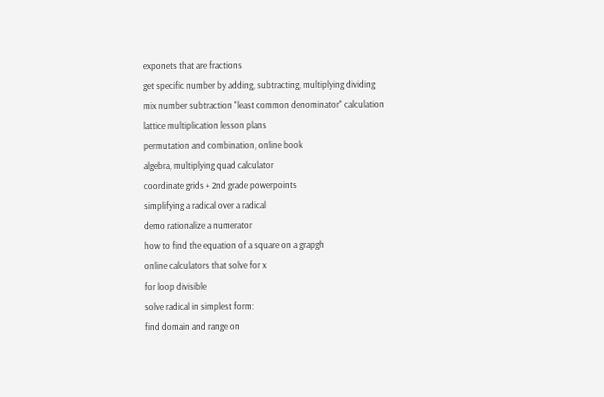exponets that are fractions
get specific number by adding, subtracting, multiplying dividing
mix number subtraction "least common denominator" calculation
lattice multiplication lesson plans
permutation and combination, online book
algebra, multiplying quad calculator
coordinate grids + 2nd grade powerpoints
simplifying a radical over a radical
demo rationalize a numerator
how to find the equation of a square on a grapgh
online calculators that solve for x
for loop divisible
solve radical in simplest form:
find domain and range on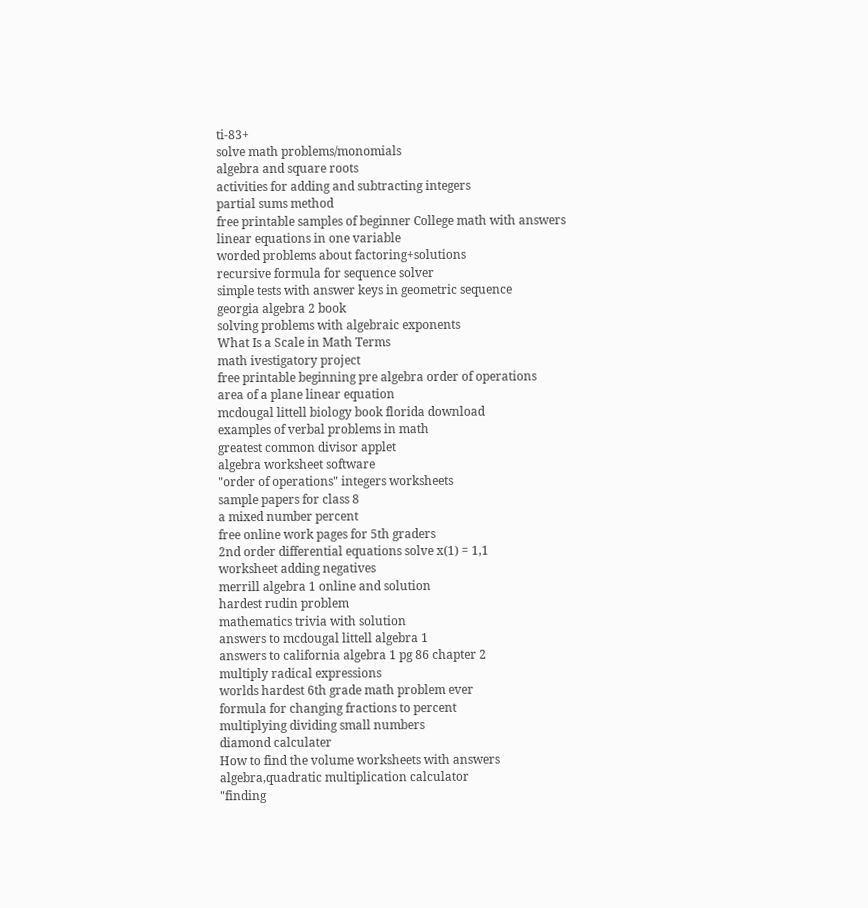ti-83+
solve math problems/monomials
algebra and square roots
activities for adding and subtracting integers
partial sums method
free printable samples of beginner College math with answers
linear equations in one variable
worded problems about factoring+solutions
recursive formula for sequence solver
simple tests with answer keys in geometric sequence
georgia algebra 2 book
solving problems with algebraic exponents
What Is a Scale in Math Terms
math ivestigatory project
free printable beginning pre algebra order of operations
area of a plane linear equation
mcdougal littell biology book florida download
examples of verbal problems in math
greatest common divisor applet
algebra worksheet software
"order of operations" integers worksheets
sample papers for class 8
a mixed number percent
free online work pages for 5th graders
2nd order differential equations solve x(1) = 1,1
worksheet adding negatives
merrill algebra 1 online and solution
hardest rudin problem
mathematics trivia with solution
answers to mcdougal littell algebra 1
answers to california algebra 1 pg 86 chapter 2
multiply radical expressions
worlds hardest 6th grade math problem ever
formula for changing fractions to percent
multiplying dividing small numbers
diamond calculater
How to find the volume worksheets with answers
algebra,quadratic multiplication calculator
"finding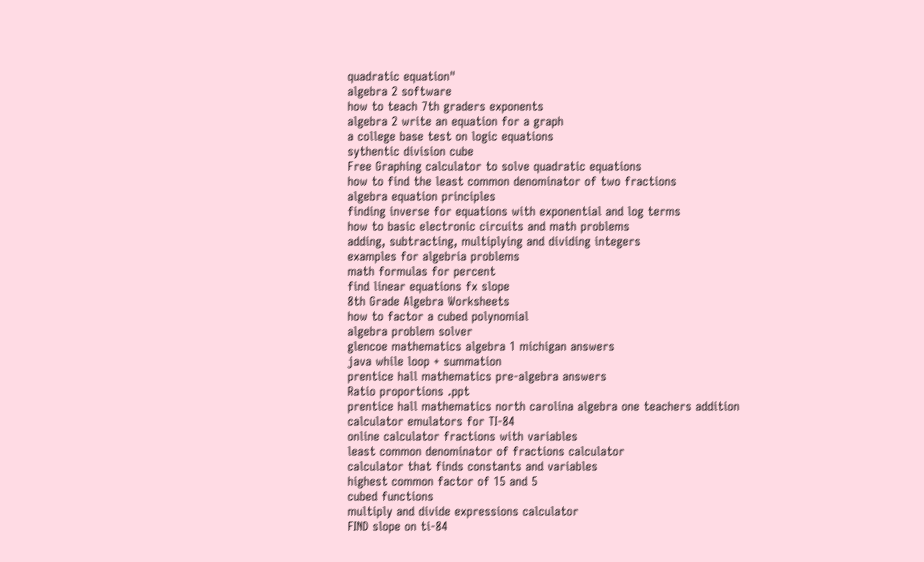quadratic equation"
algebra 2 software
how to teach 7th graders exponents
algebra 2 write an equation for a graph
a college base test on logic equations
sythentic division cube
Free Graphing calculator to solve quadratic equations
how to find the least common denominator of two fractions
algebra equation principles
finding inverse for equations with exponential and log terms
how to basic electronic circuits and math problems
adding, subtracting, multiplying and dividing integers
examples for algebria problems
math formulas for percent
find linear equations fx slope
8th Grade Algebra Worksheets
how to factor a cubed polynomial
algebra problem solver
glencoe mathematics algebra 1 michigan answers
java while loop + summation
prentice hall mathematics pre-algebra answers
Ratio proportions .ppt
prentice hall mathematics north carolina algebra one teachers addition
calculator emulators for TI-84
online calculator fractions with variables
least common denominator of fractions calculator
calculator that finds constants and variables
highest common factor of 15 and 5
cubed functions
multiply and divide expressions calculator
FIND slope on ti-84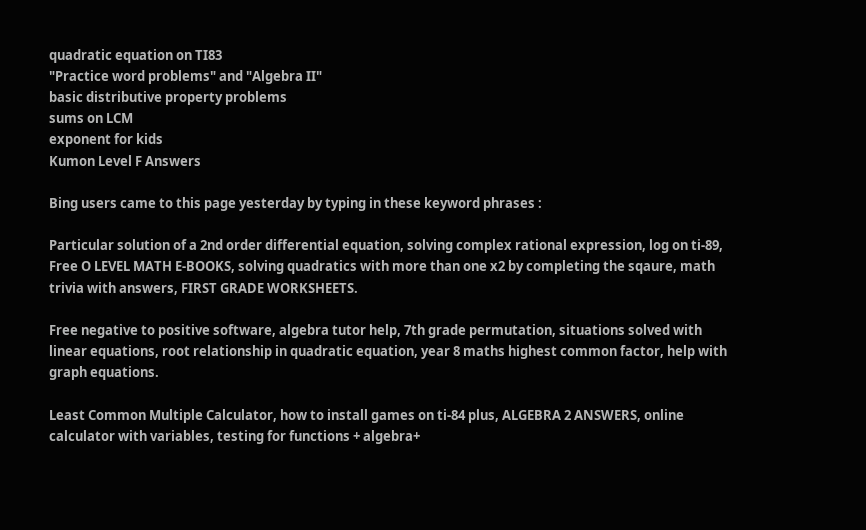quadratic equation on TI83
"Practice word problems" and "Algebra II"
basic distributive property problems
sums on LCM
exponent for kids
Kumon Level F Answers

Bing users came to this page yesterday by typing in these keyword phrases :

Particular solution of a 2nd order differential equation, solving complex rational expression, log on ti-89, Free O LEVEL MATH E-BOOKS, solving quadratics with more than one x2 by completing the sqaure, math trivia with answers, FIRST GRADE WORKSHEETS.

Free negative to positive software, algebra tutor help, 7th grade permutation, situations solved with linear equations, root relationship in quadratic equation, year 8 maths highest common factor, help with graph equations.

Least Common Multiple Calculator, how to install games on ti-84 plus, ALGEBRA 2 ANSWERS, online calculator with variables, testing for functions + algebra+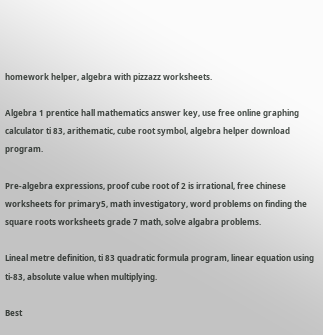homework helper, algebra with pizzazz worksheets.

Algebra 1 prentice hall mathematics answer key, use free online graphing calculator ti 83, arithematic, cube root symbol, algebra helper download program.

Pre-algebra expressions, proof cube root of 2 is irrational, free chinese worksheets for primary5, math investigatory, word problems on finding the square roots worksheets grade 7 math, solve algabra problems.

Lineal metre definition, ti 83 quadratic formula program, linear equation using ti-83, absolute value when multiplying.

Best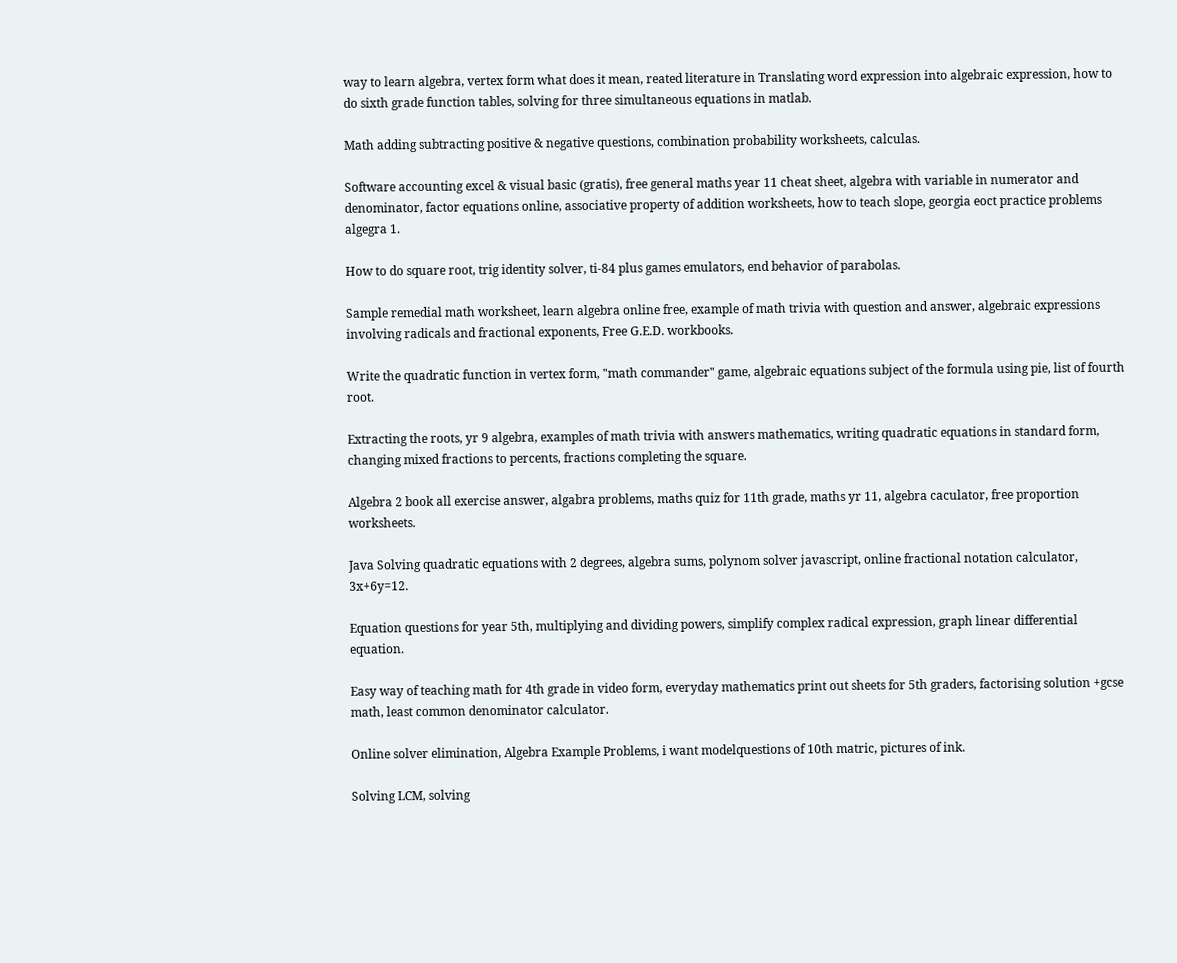way to learn algebra, vertex form what does it mean, reated literature in Translating word expression into algebraic expression, how to do sixth grade function tables, solving for three simultaneous equations in matlab.

Math adding subtracting positive & negative questions, combination probability worksheets, calculas.

Software accounting excel & visual basic (gratis), free general maths year 11 cheat sheet, algebra with variable in numerator and denominator, factor equations online, associative property of addition worksheets, how to teach slope, georgia eoct practice problems algegra 1.

How to do square root, trig identity solver, ti-84 plus games emulators, end behavior of parabolas.

Sample remedial math worksheet, learn algebra online free, example of math trivia with question and answer, algebraic expressions involving radicals and fractional exponents, Free G.E.D. workbooks.

Write the quadratic function in vertex form, "math commander" game, algebraic equations subject of the formula using pie, list of fourth root.

Extracting the roots, yr 9 algebra, examples of math trivia with answers mathematics, writing quadratic equations in standard form, changing mixed fractions to percents, fractions completing the square.

Algebra 2 book all exercise answer, algabra problems, maths quiz for 11th grade, maths yr 11, algebra caculator, free proportion worksheets.

Java Solving quadratic equations with 2 degrees, algebra sums, polynom solver javascript, online fractional notation calculator, 3x+6y=12.

Equation questions for year 5th, multiplying and dividing powers, simplify complex radical expression, graph linear differential equation.

Easy way of teaching math for 4th grade in video form, everyday mathematics print out sheets for 5th graders, factorising solution +gcse math, least common denominator calculator.

Online solver elimination, Algebra Example Problems, i want modelquestions of 10th matric, pictures of ink.

Solving LCM, solving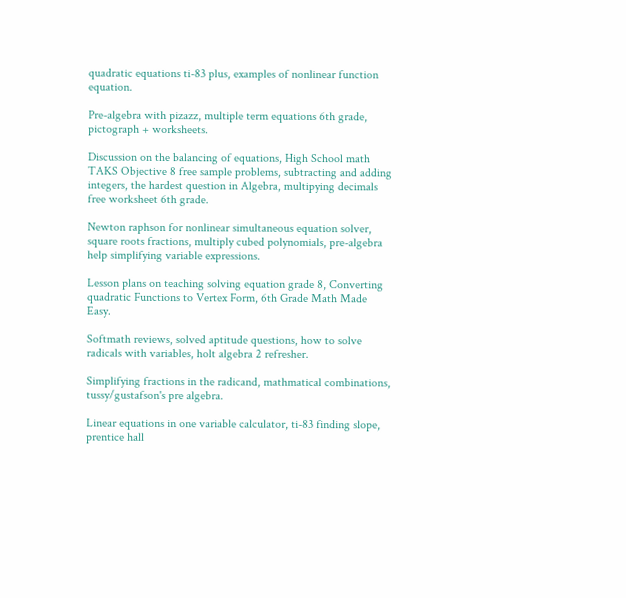quadratic equations ti-83 plus, examples of nonlinear function equation.

Pre-algebra with pizazz, multiple term equations 6th grade, pictograph + worksheets.

Discussion on the balancing of equations, High School math TAKS Objective 8 free sample problems, subtracting and adding integers, the hardest question in Algebra, multipying decimals free worksheet 6th grade.

Newton raphson for nonlinear simultaneous equation solver, square roots fractions, multiply cubed polynomials, pre-algebra help simplifying variable expressions.

Lesson plans on teaching solving equation grade 8, Converting quadratic Functions to Vertex Form, 6th Grade Math Made Easy.

Softmath reviews, solved aptitude questions, how to solve radicals with variables, holt algebra 2 refresher.

Simplifying fractions in the radicand, mathmatical combinations, tussy/gustafson's pre algebra.

Linear equations in one variable calculator, ti-83 finding slope, prentice hall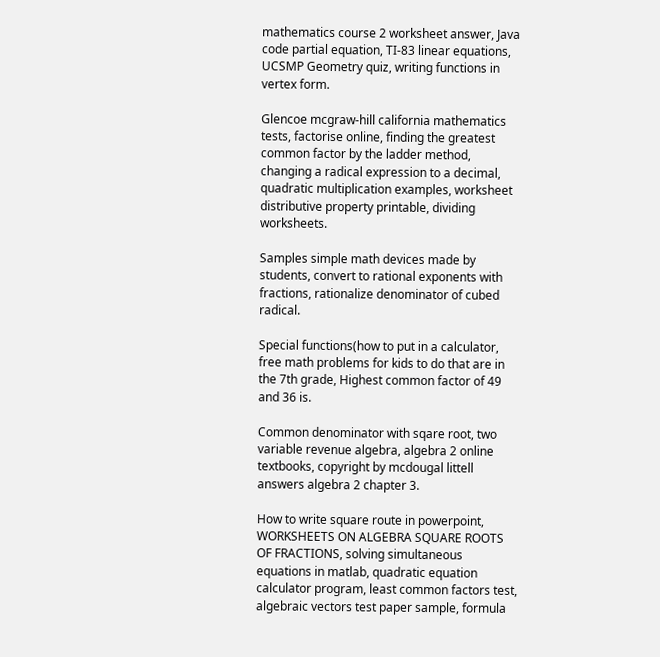mathematics course 2 worksheet answer, Java code partial equation, TI-83 linear equations, UCSMP Geometry quiz, writing functions in vertex form.

Glencoe mcgraw-hill california mathematics tests, factorise online, finding the greatest common factor by the ladder method, changing a radical expression to a decimal, quadratic multiplication examples, worksheet distributive property printable, dividing worksheets.

Samples simple math devices made by students, convert to rational exponents with fractions, rationalize denominator of cubed radical.

Special functions(how to put in a calculator, free math problems for kids to do that are in the 7th grade, Highest common factor of 49 and 36 is.

Common denominator with sqare root, two variable revenue algebra, algebra 2 online textbooks, copyright by mcdougal littell answers algebra 2 chapter 3.

How to write square route in powerpoint, WORKSHEETS ON ALGEBRA SQUARE ROOTS OF FRACTIONS, solving simultaneous equations in matlab, quadratic equation calculator program, least common factors test, algebraic vectors test paper sample, formula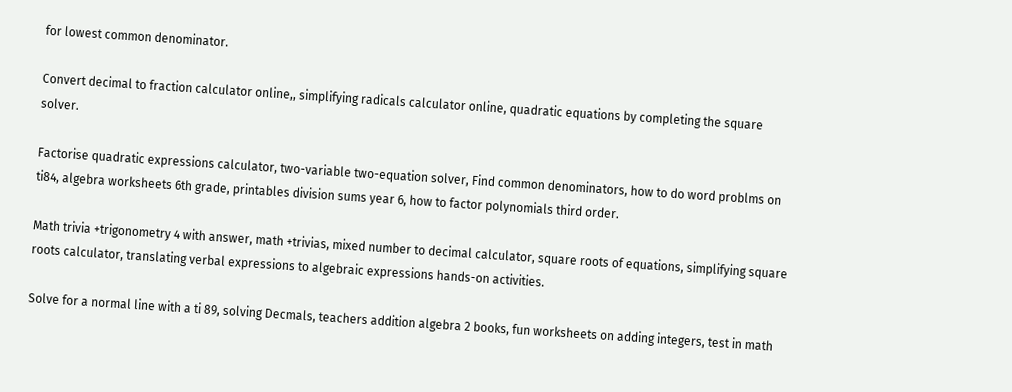for lowest common denominator.

Convert decimal to fraction calculator online,, simplifying radicals calculator online, quadratic equations by completing the square solver.

Factorise quadratic expressions calculator, two-variable two-equation solver, Find common denominators, how to do word problms on ti84, algebra worksheets 6th grade, printables division sums year 6, how to factor polynomials third order.

Math trivia +trigonometry 4 with answer, math +trivias, mixed number to decimal calculator, square roots of equations, simplifying square roots calculator, translating verbal expressions to algebraic expressions hands-on activities.

Solve for a normal line with a ti 89, solving Decmals, teachers addition algebra 2 books, fun worksheets on adding integers, test in math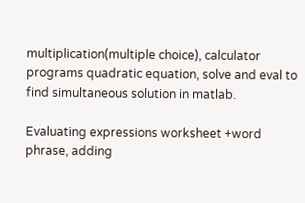multiplication(multiple choice), calculator programs quadratic equation, solve and eval to find simultaneous solution in matlab.

Evaluating expressions worksheet +word phrase, adding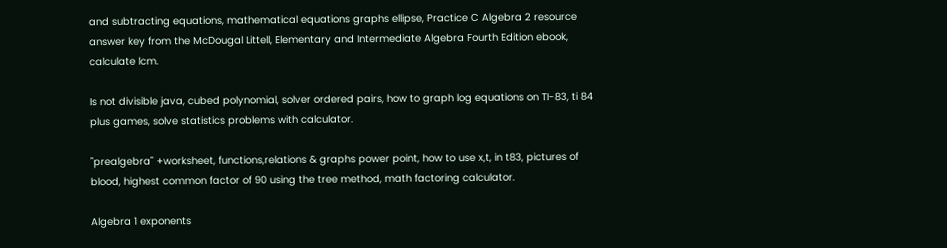and subtracting equations, mathematical equations graphs ellipse, Practice C Algebra 2 resource answer key from the McDougal Littell, Elementary and Intermediate Algebra Fourth Edition ebook, calculate lcm.

Is not divisible java, cubed polynomial, solver ordered pairs, how to graph log equations on TI-83, ti 84 plus games, solve statistics problems with calculator.

"prealgebra" +worksheet, functions,relations & graphs power point, how to use x,t, in t83, pictures of blood, highest common factor of 90 using the tree method, math factoring calculator.

Algebra 1 exponents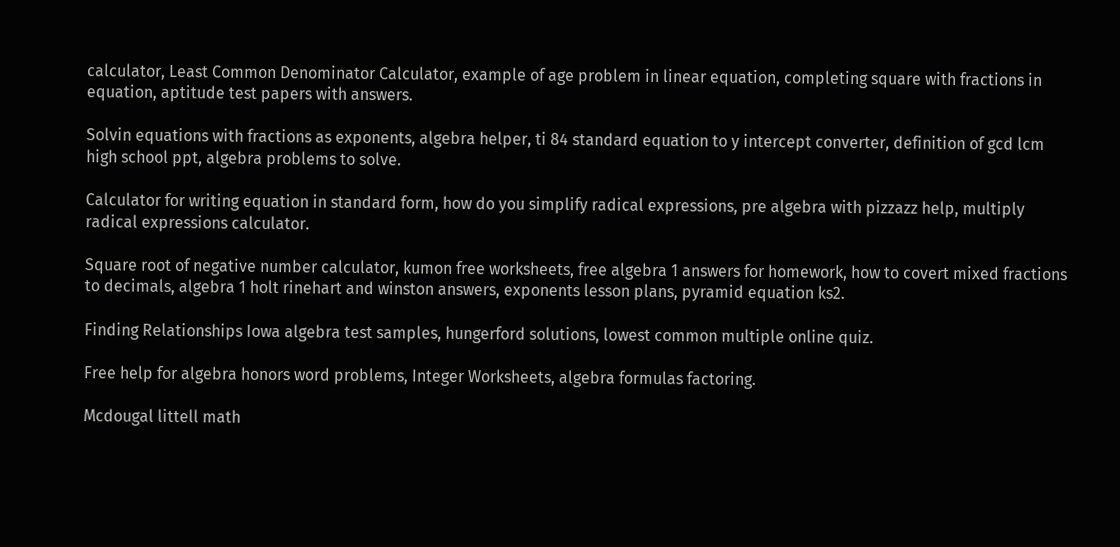calculator, Least Common Denominator Calculator, example of age problem in linear equation, completing square with fractions in equation, aptitude test papers with answers.

Solvin equations with fractions as exponents, algebra helper, ti 84 standard equation to y intercept converter, definition of gcd lcm high school ppt, algebra problems to solve.

Calculator for writing equation in standard form, how do you simplify radical expressions, pre algebra with pizzazz help, multiply radical expressions calculator.

Square root of negative number calculator, kumon free worksheets, free algebra 1 answers for homework, how to covert mixed fractions to decimals, algebra 1 holt rinehart and winston answers, exponents lesson plans, pyramid equation ks2.

Finding Relationships Iowa algebra test samples, hungerford solutions, lowest common multiple online quiz.

Free help for algebra honors word problems, Integer Worksheets, algebra formulas factoring.

Mcdougal littell math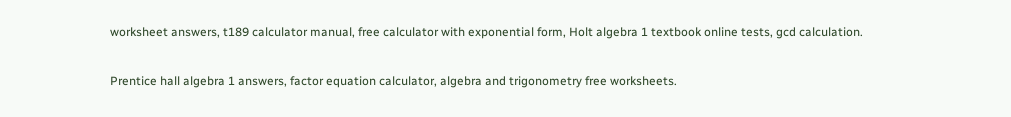worksheet answers, t189 calculator manual, free calculator with exponential form, Holt algebra 1 textbook online tests, gcd calculation.

Prentice hall algebra 1 answers, factor equation calculator, algebra and trigonometry free worksheets.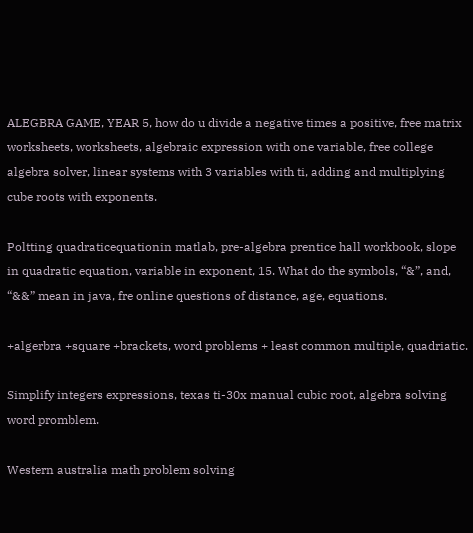ALEGBRA GAME, YEAR 5, how do u divide a negative times a positive, free matrix worksheets, worksheets, algebraic expression with one variable, free college algebra solver, linear systems with 3 variables with ti, adding and multiplying cube roots with exponents.

Poltting quadraticequationin matlab, pre-algebra prentice hall workbook, slope in quadratic equation, variable in exponent, 15. What do the symbols, “&”, and, “&&” mean in java, fre online questions of distance, age, equations.

+algerbra +square +brackets, word problems + least common multiple, quadriatic.

Simplify integers expressions, texas ti-30x manual cubic root, algebra solving word promblem.

Western australia math problem solving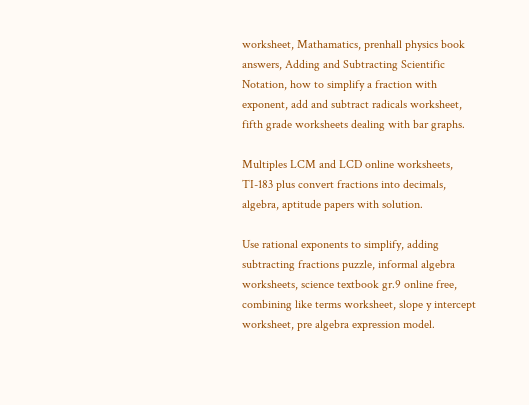worksheet, Mathamatics, prenhall physics book answers, Adding and Subtracting Scientific Notation, how to simplify a fraction with exponent, add and subtract radicals worksheet, fifth grade worksheets dealing with bar graphs.

Multiples LCM and LCD online worksheets, TI-183 plus convert fractions into decimals, algebra, aptitude papers with solution.

Use rational exponents to simplify, adding subtracting fractions puzzle, informal algebra worksheets, science textbook gr.9 online free, combining like terms worksheet, slope y intercept worksheet, pre algebra expression model.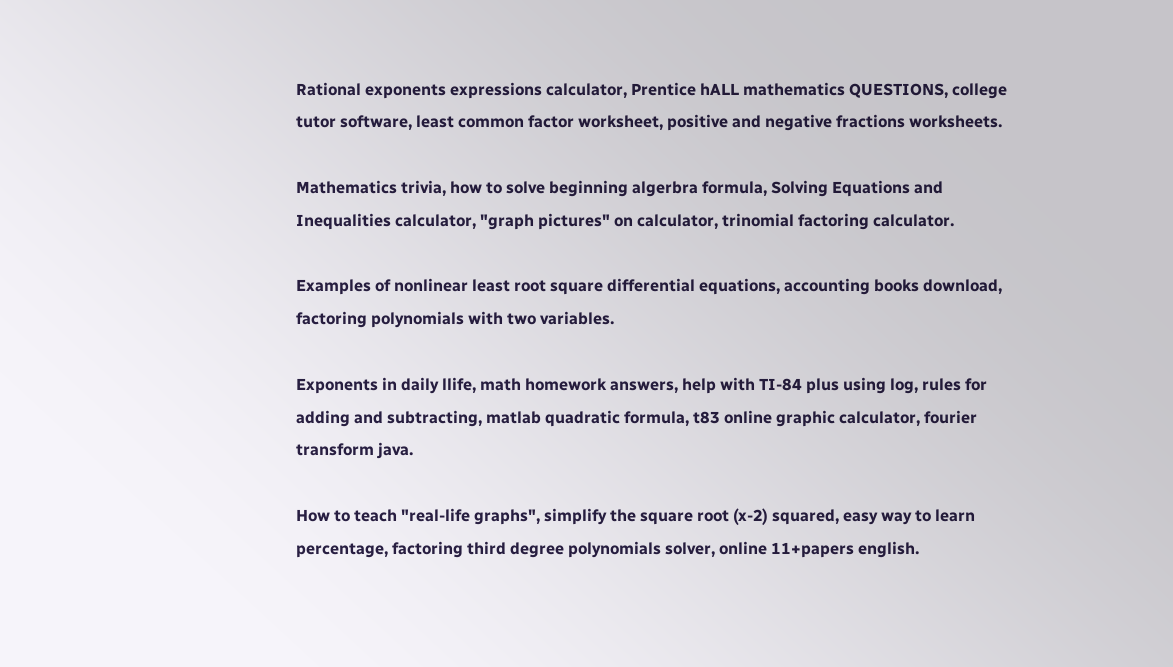Rational exponents expressions calculator, Prentice hALL mathematics QUESTIONS, college tutor software, least common factor worksheet, positive and negative fractions worksheets.

Mathematics trivia, how to solve beginning algerbra formula, Solving Equations and Inequalities calculator, "graph pictures" on calculator, trinomial factoring calculator.

Examples of nonlinear least root square differential equations, accounting books download, factoring polynomials with two variables.

Exponents in daily llife, math homework answers, help with TI-84 plus using log, rules for adding and subtracting, matlab quadratic formula, t83 online graphic calculator, fourier transform java.

How to teach "real-life graphs", simplify the square root (x-2) squared, easy way to learn percentage, factoring third degree polynomials solver, online 11+papers english.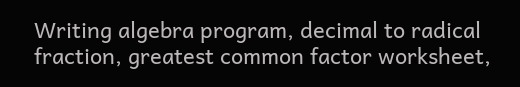Writing algebra program, decimal to radical fraction, greatest common factor worksheet,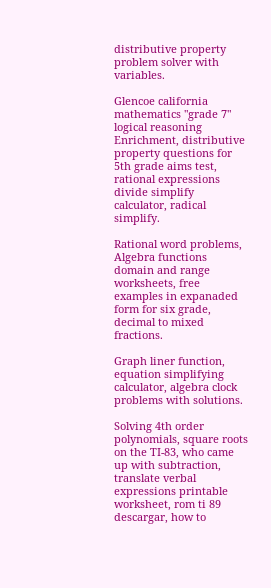distributive property problem solver with variables.

Glencoe california mathematics "grade 7" logical reasoning Enrichment, distributive property questions for 5th grade aims test, rational expressions divide simplify calculator, radical simplify.

Rational word problems, Algebra functions domain and range worksheets, free examples in expanaded form for six grade, decimal to mixed fractions.

Graph liner function, equation simplifying calculator, algebra clock problems with solutions.

Solving 4th order polynomials, square roots on the TI-83, who came up with subtraction, translate verbal expressions printable worksheet, rom ti 89 descargar, how to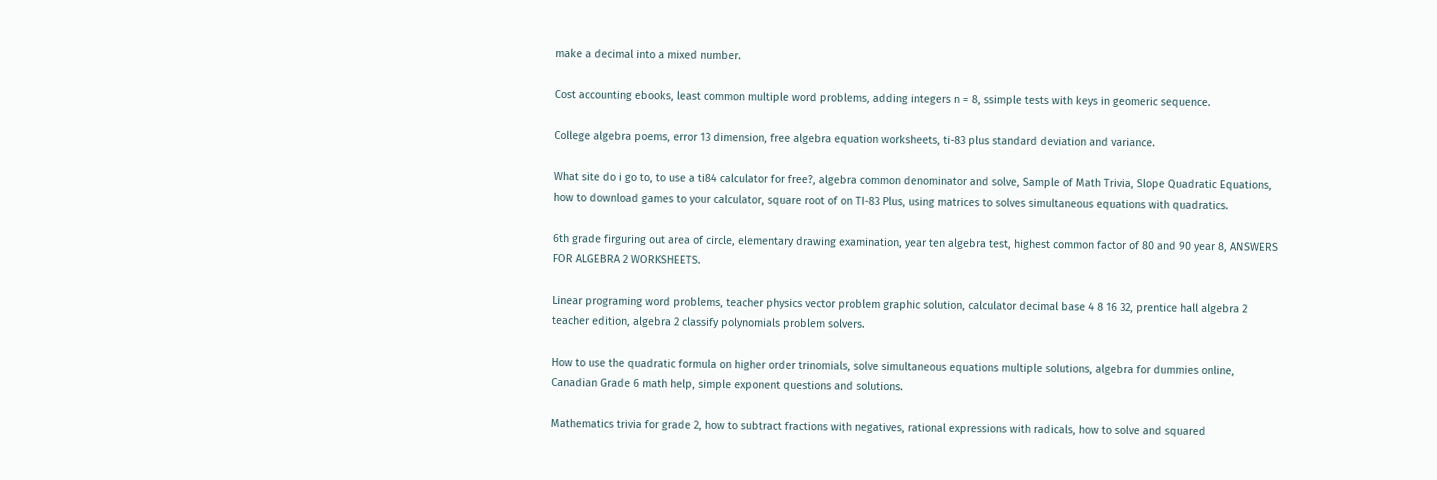make a decimal into a mixed number.

Cost accounting ebooks, least common multiple word problems, adding integers n = 8, ssimple tests with keys in geomeric sequence.

College algebra poems, error 13 dimension, free algebra equation worksheets, ti-83 plus standard deviation and variance.

What site do i go to, to use a ti84 calculator for free?, algebra common denominator and solve, Sample of Math Trivia, Slope Quadratic Equations, how to download games to your calculator, square root of on TI-83 Plus, using matrices to solves simultaneous equations with quadratics.

6th grade firguring out area of circle, elementary drawing examination, year ten algebra test, highest common factor of 80 and 90 year 8, ANSWERS FOR ALGEBRA 2 WORKSHEETS.

Linear programing word problems, teacher physics vector problem graphic solution, calculator decimal base 4 8 16 32, prentice hall algebra 2 teacher edition, algebra 2 classify polynomials problem solvers.

How to use the quadratic formula on higher order trinomials, solve simultaneous equations multiple solutions, algebra for dummies online, Canadian Grade 6 math help, simple exponent questions and solutions.

Mathematics trivia for grade 2, how to subtract fractions with negatives, rational expressions with radicals, how to solve and squared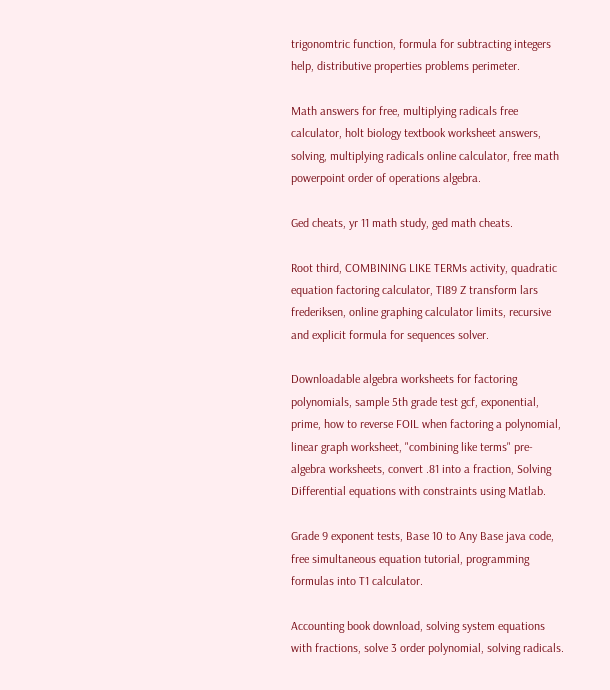trigonomtric function, formula for subtracting integers help, distributive properties problems perimeter.

Math answers for free, multiplying radicals free calculator, holt biology textbook worksheet answers, solving, multiplying radicals online calculator, free math powerpoint order of operations algebra.

Ged cheats, yr 11 math study, ged math cheats.

Root third, COMBINING LIKE TERMs activity, quadratic equation factoring calculator, TI89 Z transform lars frederiksen, online graphing calculator limits, recursive and explicit formula for sequences solver.

Downloadable algebra worksheets for factoring polynomials, sample 5th grade test gcf, exponential, prime, how to reverse FOIL when factoring a polynomial, linear graph worksheet, "combining like terms" pre-algebra worksheets, convert .81 into a fraction, Solving Differential equations with constraints using Matlab.

Grade 9 exponent tests, Base 10 to Any Base java code, free simultaneous equation tutorial, programming formulas into T1 calculator.

Accounting book download, solving system equations with fractions, solve 3 order polynomial, solving radicals.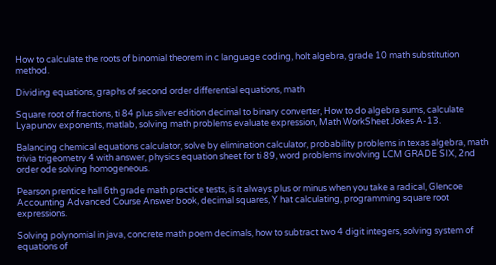How to calculate the roots of binomial theorem in c language coding, holt algebra, grade 10 math substitution method.

Dividing equations, graphs of second order differential equations, math

Square root of fractions, ti 84 plus silver edition decimal to binary converter, How to do algebra sums, calculate Lyapunov exponents, matlab, solving math problems evaluate expression, Math WorkSheet Jokes A-13.

Balancing chemical equations calculator, solve by elimination calculator, probability problems in texas algebra, math trivia trigeometry 4 with answer, physics equation sheet for ti 89, word problems involving LCM GRADE SIX, 2nd order ode solving homogeneous.

Pearson prentice hall 6th grade math practice tests, is it always plus or minus when you take a radical, Glencoe Accounting Advanced Course Answer book, decimal squares, Y hat calculating, programming square root expressions.

Solving polynomial in java, concrete math poem decimals, how to subtract two 4 digit integers, solving system of equations of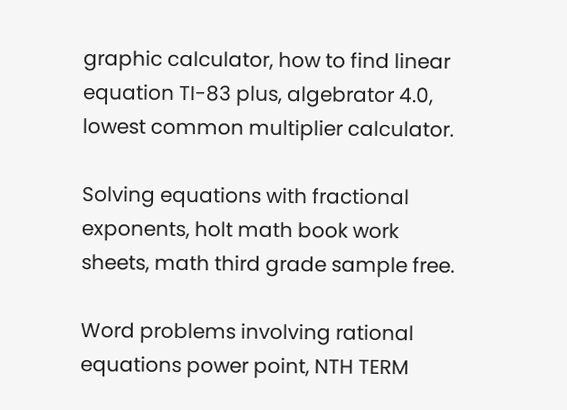graphic calculator, how to find linear equation TI-83 plus, algebrator 4.0, lowest common multiplier calculator.

Solving equations with fractional exponents, holt math book work sheets, math third grade sample free.

Word problems involving rational equations power point, NTH TERM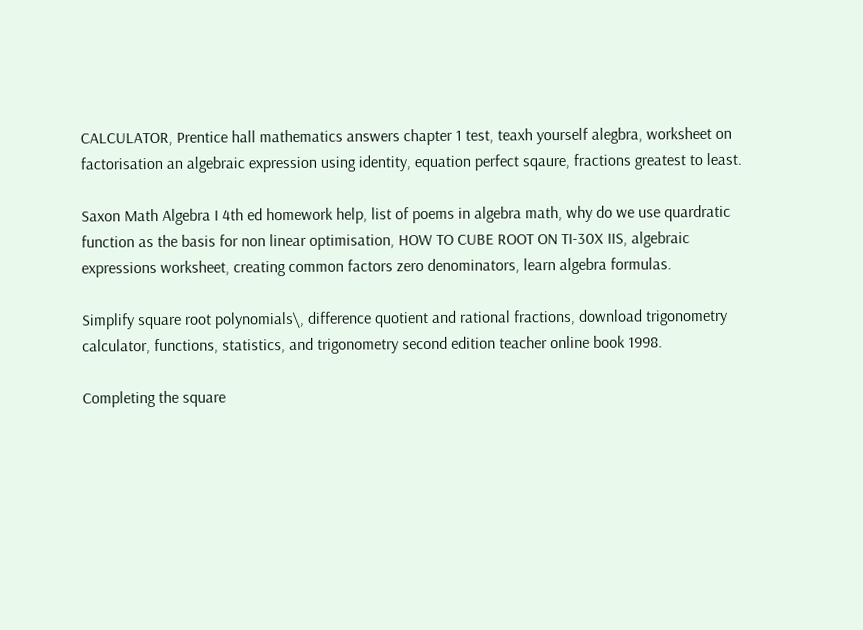CALCULATOR, Prentice hall mathematics answers chapter 1 test, teaxh yourself alegbra, worksheet on factorisation an algebraic expression using identity, equation perfect sqaure, fractions greatest to least.

Saxon Math Algebra I 4th ed homework help, list of poems in algebra math, why do we use quardratic function as the basis for non linear optimisation, HOW TO CUBE ROOT ON TI-30X IIS, algebraic expressions worksheet, creating common factors zero denominators, learn algebra formulas.

Simplify square root polynomials\, difference quotient and rational fractions, download trigonometry calculator, functions, statistics, and trigonometry second edition teacher online book 1998.

Completing the square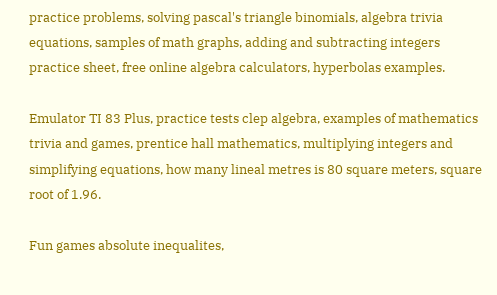practice problems, solving pascal's triangle binomials, algebra trivia equations, samples of math graphs, adding and subtracting integers practice sheet, free online algebra calculators, hyperbolas examples.

Emulator TI 83 Plus, practice tests clep algebra, examples of mathematics trivia and games, prentice hall mathematics, multiplying integers and simplifying equations, how many lineal metres is 80 square meters, square root of 1.96.

Fun games absolute inequalites,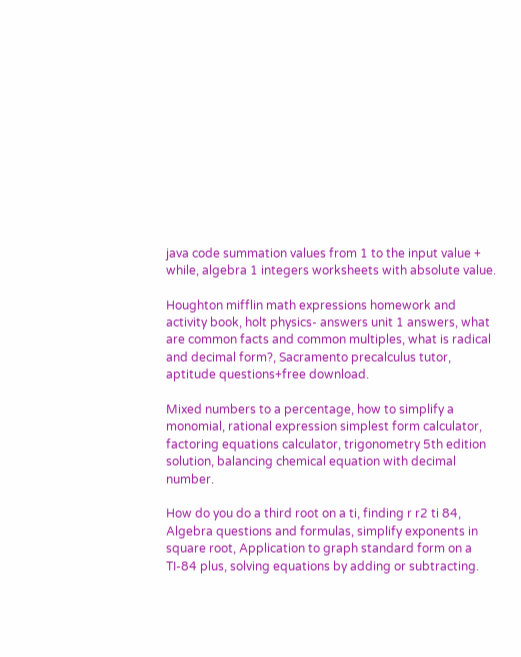java code summation values from 1 to the input value + while, algebra 1 integers worksheets with absolute value.

Houghton mifflin math expressions homework and activity book, holt physics- answers unit 1 answers, what are common facts and common multiples, what is radical and decimal form?, Sacramento precalculus tutor, aptitude questions+free download.

Mixed numbers to a percentage, how to simplify a monomial, rational expression simplest form calculator, factoring equations calculator, trigonometry 5th edition solution, balancing chemical equation with decimal number.

How do you do a third root on a ti, finding r r2 ti 84, Algebra questions and formulas, simplify exponents in square root, Application to graph standard form on a TI-84 plus, solving equations by adding or subtracting.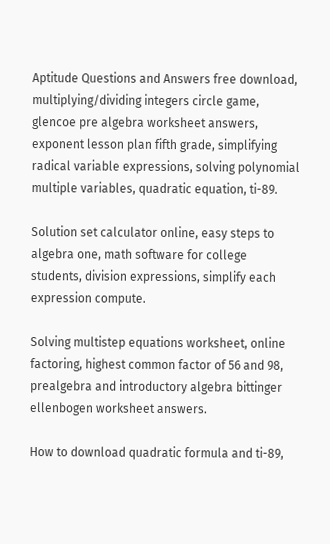Aptitude Questions and Answers free download, multiplying/dividing integers circle game, glencoe pre algebra worksheet answers, exponent lesson plan fifth grade, simplifying radical variable expressions, solving polynomial multiple variables, quadratic equation, ti-89.

Solution set calculator online, easy steps to algebra one, math software for college students, division expressions, simplify each expression compute.

Solving multistep equations worksheet, online factoring, highest common factor of 56 and 98, prealgebra and introductory algebra bittinger ellenbogen worksheet answers.

How to download quadratic formula and ti-89,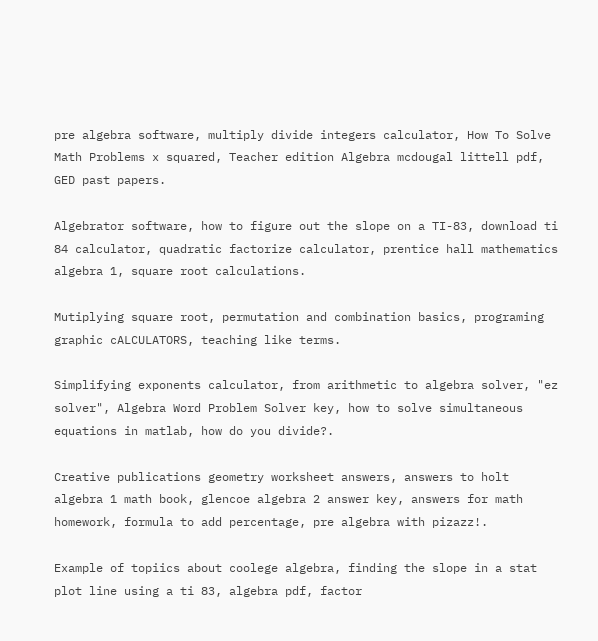pre algebra software, multiply divide integers calculator, How To Solve Math Problems x squared, Teacher edition Algebra mcdougal littell pdf, GED past papers.

Algebrator software, how to figure out the slope on a TI-83, download ti 84 calculator, quadratic factorize calculator, prentice hall mathematics algebra 1, square root calculations.

Mutiplying square root, permutation and combination basics, programing graphic cALCULATORS, teaching like terms.

Simplifying exponents calculator, from arithmetic to algebra solver, "ez solver", Algebra Word Problem Solver key, how to solve simultaneous equations in matlab, how do you divide?.

Creative publications geometry worksheet answers, answers to holt algebra 1 math book, glencoe algebra 2 answer key, answers for math homework, formula to add percentage, pre algebra with pizazz!.

Example of topiics about coolege algebra, finding the slope in a stat plot line using a ti 83, algebra pdf, factor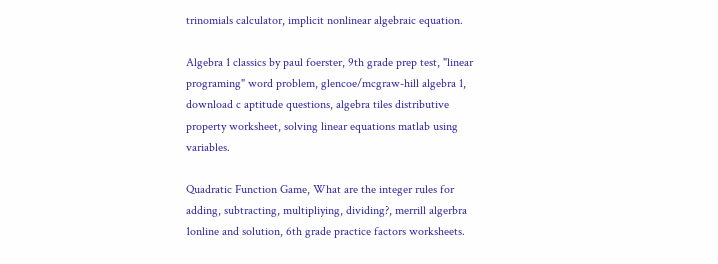trinomials calculator, implicit nonlinear algebraic equation.

Algebra 1 classics by paul foerster, 9th grade prep test, "linear programing" word problem, glencoe/mcgraw-hill algebra 1, download c aptitude questions, algebra tiles distributive property worksheet, solving linear equations matlab using variables.

Quadratic Function Game, What are the integer rules for adding, subtracting, multipliying, dividing?, merrill algerbra 1online and solution, 6th grade practice factors worksheets.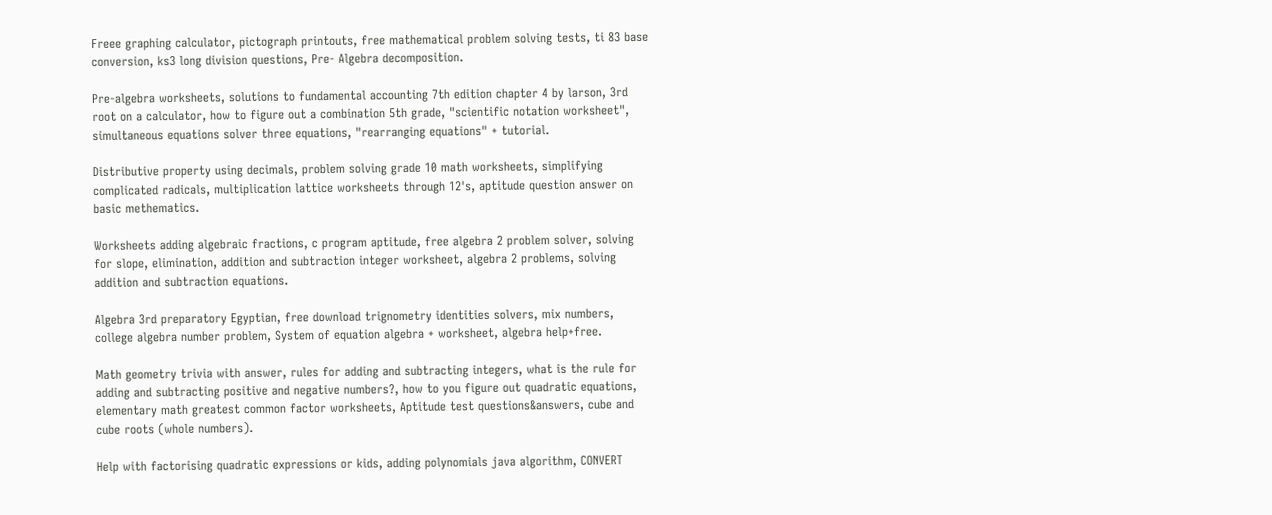Freee graphing calculator, pictograph printouts, free mathematical problem solving tests, ti 83 base conversion, ks3 long division questions, Pre- Algebra decomposition.

Pre-algebra worksheets, solutions to fundamental accounting 7th edition chapter 4 by larson, 3rd root on a calculator, how to figure out a combination 5th grade, "scientific notation worksheet", simultaneous equations solver three equations, "rearranging equations" + tutorial.

Distributive property using decimals, problem solving grade 10 math worksheets, simplifying complicated radicals, multiplication lattice worksheets through 12's, aptitude question answer on basic methematics.

Worksheets adding algebraic fractions, c program aptitude, free algebra 2 problem solver, solving for slope, elimination, addition and subtraction integer worksheet, algebra 2 problems, solving addition and subtraction equations.

Algebra 3rd preparatory Egyptian, free download trignometry identities solvers, mix numbers, college algebra number problem, System of equation algebra + worksheet, algebra help+free.

Math geometry trivia with answer, rules for adding and subtracting integers, what is the rule for adding and subtracting positive and negative numbers?, how to you figure out quadratic equations, elementary math greatest common factor worksheets, Aptitude test questions&answers, cube and cube roots (whole numbers).

Help with factorising quadratic expressions or kids, adding polynomials java algorithm, CONVERT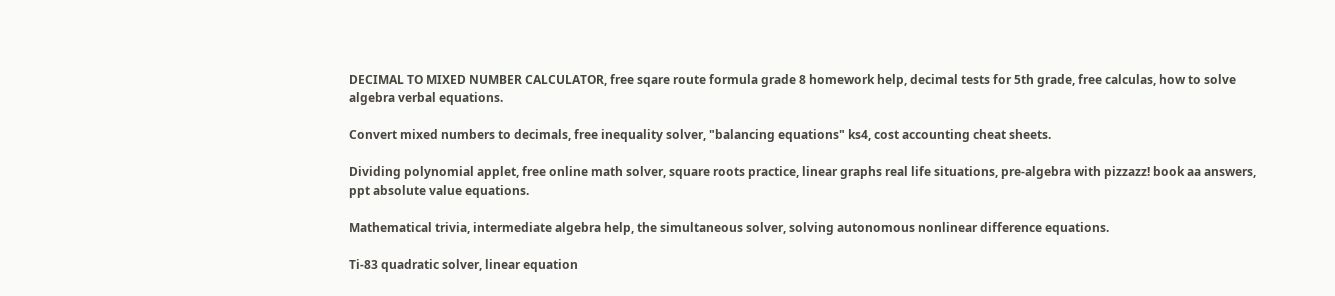DECIMAL TO MIXED NUMBER CALCULATOR, free sqare route formula grade 8 homework help, decimal tests for 5th grade, free calculas, how to solve algebra verbal equations.

Convert mixed numbers to decimals, free inequality solver, "balancing equations" ks4, cost accounting cheat sheets.

Dividing polynomial applet, free online math solver, square roots practice, linear graphs real life situations, pre-algebra with pizzazz! book aa answers, ppt absolute value equations.

Mathematical trivia, intermediate algebra help, the simultaneous solver, solving autonomous nonlinear difference equations.

Ti-83 quadratic solver, linear equation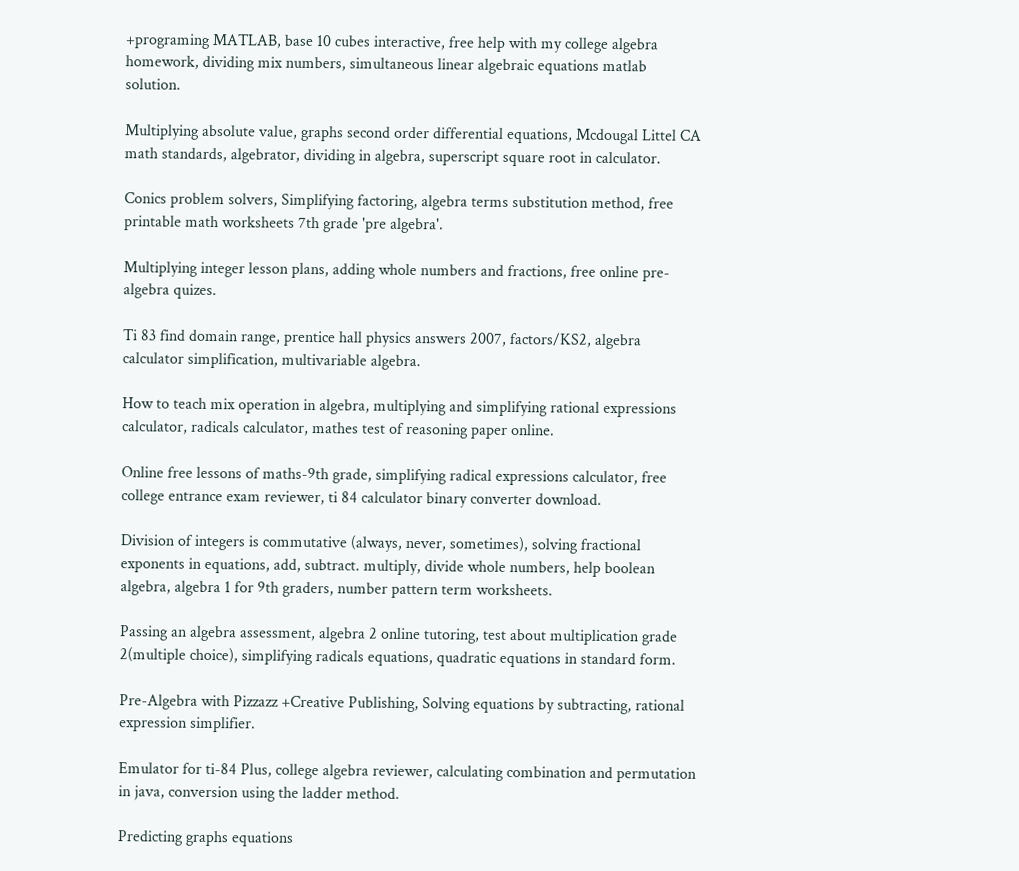+programing MATLAB, base 10 cubes interactive, free help with my college algebra homework, dividing mix numbers, simultaneous linear algebraic equations matlab solution.

Multiplying absolute value, graphs second order differential equations, Mcdougal Littel CA math standards, algebrator, dividing in algebra, superscript square root in calculator.

Conics problem solvers, Simplifying factoring, algebra terms substitution method, free printable math worksheets 7th grade 'pre algebra'.

Multiplying integer lesson plans, adding whole numbers and fractions, free online pre-algebra quizes.

Ti 83 find domain range, prentice hall physics answers 2007, factors/KS2, algebra calculator simplification, multivariable algebra.

How to teach mix operation in algebra, multiplying and simplifying rational expressions calculator, radicals calculator, mathes test of reasoning paper online.

Online free lessons of maths-9th grade, simplifying radical expressions calculator, free college entrance exam reviewer, ti 84 calculator binary converter download.

Division of integers is commutative (always, never, sometimes), solving fractional exponents in equations, add, subtract. multiply, divide whole numbers, help boolean algebra, algebra 1 for 9th graders, number pattern term worksheets.

Passing an algebra assessment, algebra 2 online tutoring, test about multiplication grade 2(multiple choice), simplifying radicals equations, quadratic equations in standard form.

Pre-Algebra with Pizzazz +Creative Publishing, Solving equations by subtracting, rational expression simplifier.

Emulator for ti-84 Plus, college algebra reviewer, calculating combination and permutation in java, conversion using the ladder method.

Predicting graphs equations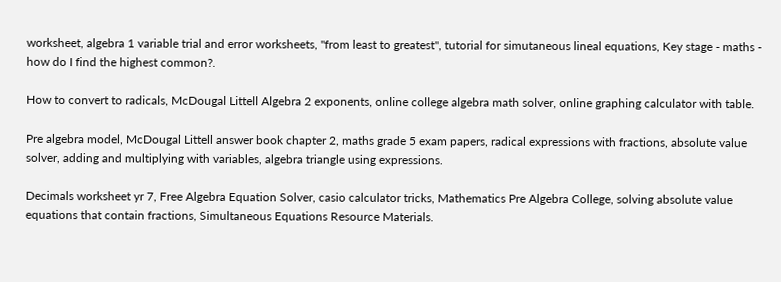worksheet, algebra 1 variable trial and error worksheets, "from least to greatest", tutorial for simutaneous lineal equations, Key stage - maths - how do I find the highest common?.

How to convert to radicals, McDougal Littell Algebra 2 exponents, online college algebra math solver, online graphing calculator with table.

Pre algebra model, McDougal Littell answer book chapter 2, maths grade 5 exam papers, radical expressions with fractions, absolute value solver, adding and multiplying with variables, algebra triangle using expressions.

Decimals worksheet yr 7, Free Algebra Equation Solver, casio calculator tricks, Mathematics Pre Algebra College, solving absolute value equations that contain fractions, Simultaneous Equations Resource Materials.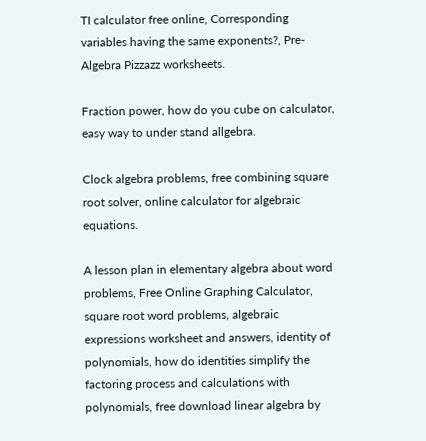TI calculator free online, Corresponding variables having the same exponents?, Pre-Algebra Pizzazz worksheets.

Fraction power, how do you cube on calculator, easy way to under stand allgebra.

Clock algebra problems, free combining square root solver, online calculator for algebraic equations.

A lesson plan in elementary algebra about word problems, Free Online Graphing Calculator, square root word problems, algebraic expressions worksheet and answers, identity of polynomials, how do identities simplify the factoring process and calculations with polynomials, free download linear algebra by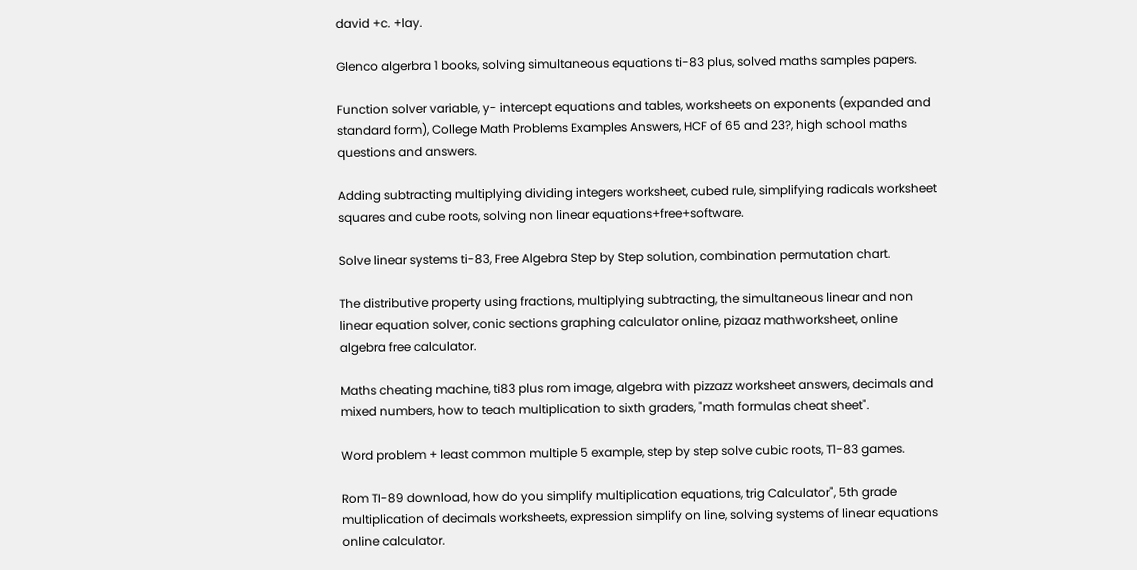david +c. +lay.

Glenco algerbra 1 books, solving simultaneous equations ti-83 plus, solved maths samples papers.

Function solver variable, y- intercept equations and tables, worksheets on exponents (expanded and standard form), College Math Problems Examples Answers, HCF of 65 and 23?, high school maths questions and answers.

Adding subtracting multiplying dividing integers worksheet, cubed rule, simplifying radicals worksheet squares and cube roots, solving non linear equations+free+software.

Solve linear systems ti-83, Free Algebra Step by Step solution, combination permutation chart.

The distributive property using fractions, multiplying subtracting, the simultaneous linear and non linear equation solver, conic sections graphing calculator online, pizaaz mathworksheet, online algebra free calculator.

Maths cheating machine, ti83 plus rom image, algebra with pizzazz worksheet answers, decimals and mixed numbers, how to teach multiplication to sixth graders, "math formulas cheat sheet".

Word problem + least common multiple 5 example, step by step solve cubic roots, T1-83 games.

Rom TI-89 download, how do you simplify multiplication equations, trig Calculator", 5th grade multiplication of decimals worksheets, expression simplify on line, solving systems of linear equations online calculator.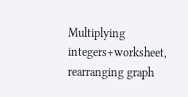Multiplying integers+worksheet, rearranging graph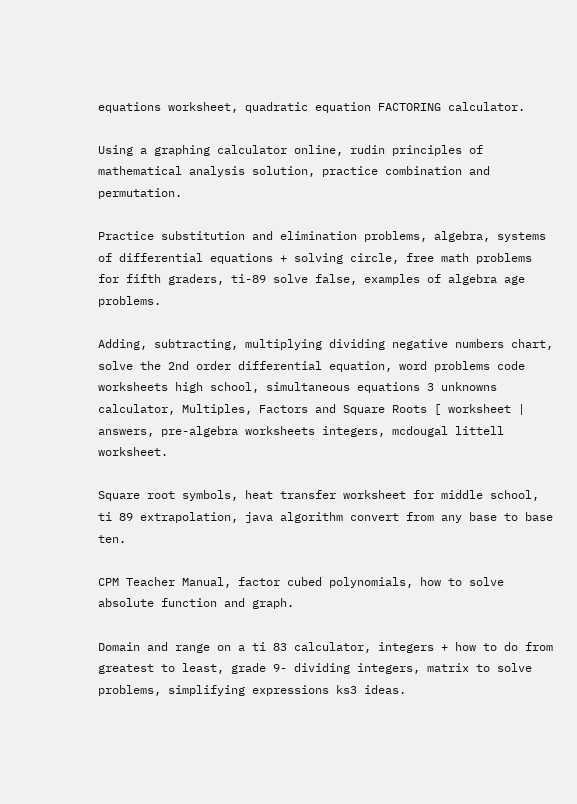equations worksheet, quadratic equation FACTORING calculator.

Using a graphing calculator online, rudin principles of mathematical analysis solution, practice combination and permutation.

Practice substitution and elimination problems, algebra, systems of differential equations + solving circle, free math problems for fifth graders, ti-89 solve false, examples of algebra age problems.

Adding, subtracting, multiplying dividing negative numbers chart, solve the 2nd order differential equation, word problems code worksheets high school, simultaneous equations 3 unknowns calculator, Multiples, Factors and Square Roots [ worksheet | answers, pre-algebra worksheets integers, mcdougal littell worksheet.

Square root symbols, heat transfer worksheet for middle school, ti 89 extrapolation, java algorithm convert from any base to base ten.

CPM Teacher Manual, factor cubed polynomials, how to solve absolute function and graph.

Domain and range on a ti 83 calculator, integers + how to do from greatest to least, grade 9- dividing integers, matrix to solve problems, simplifying expressions ks3 ideas.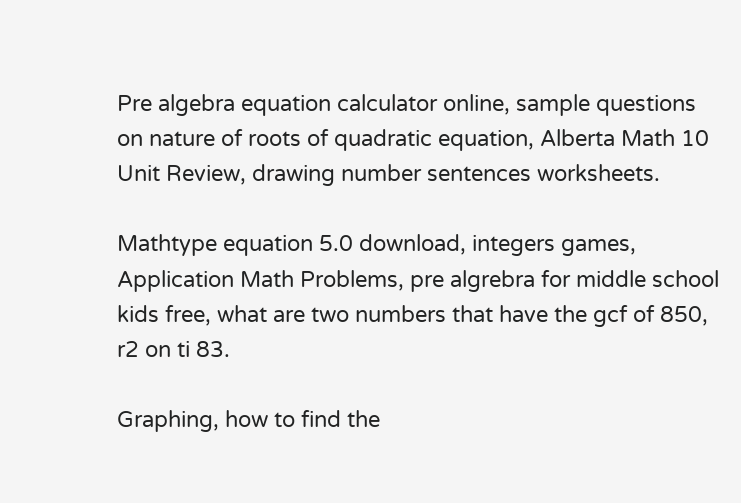Pre algebra equation calculator online, sample questions on nature of roots of quadratic equation, Alberta Math 10 Unit Review, drawing number sentences worksheets.

Mathtype equation 5.0 download, integers games, Application Math Problems, pre algrebra for middle school kids free, what are two numbers that have the gcf of 850, r2 on ti 83.

Graphing, how to find the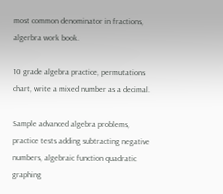most common denominator in fractions, algerbra work book.

10 grade algebra practice, permutations chart, write a mixed number as a decimal.

Sample advanced algebra problems, practice tests adding subtracting negative numbers, algebraic function quadratic graphing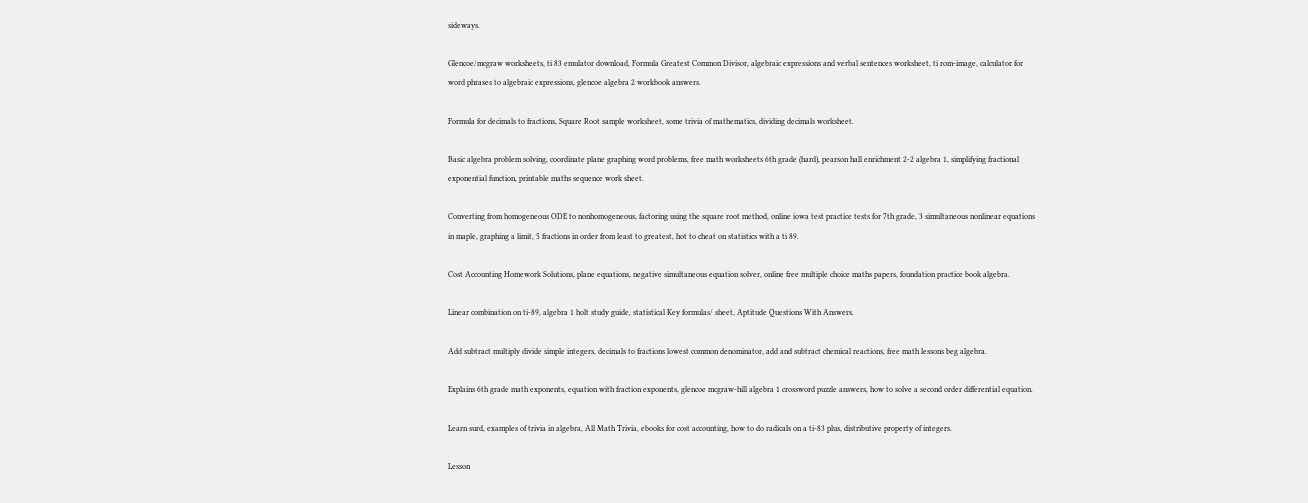sideways.

Glencoe/mcgraw worksheets, ti 83 emulator download, Formula Greatest Common Divisor, algebraic expressions and verbal sentences worksheet, ti rom-image, calculator for word phrases to algebraic expressions, glencoe algebra 2 workbook answers.

Formula for decimals to fractions, Square Root sample worksheet, some trivia of mathematics, dividing decimals worksheet.

Basic algebra problem solving, coordinate plane graphing word problems, free math worksheets 6th grade (hard), pearson hall enrichment 2-2 algebra 1, simplifying fractional exponential function, printable maths sequence work sheet.

Converting from homogeneous ODE to nonhomogeneous, factoring using the square root method, online iowa test practice tests for 7th grade, 3 simultaneous nonlinear equations in maple, graphing a limit, 5 fractions in order from least to greatest, hot to cheat on statistics with a ti 89.

Cost Accounting Homework Solutions, plane equations, negative simultaneous equation solver, online free multiple choice maths papers, foundation practice book algebra.

Linear combination on ti-89, algebra 1 holt study guide, statistical Key formulas/ sheet, Aptitude Questions With Answers.

Add subtract multiply divide simple integers, decimals to fractions lowest common denominator, add and subtract chemical reactions, free math lessons beg algebra.

Explains 6th grade math exponents, equation with fraction exponents, glencoe mcgraw-hill algebra 1 crossword puzzle answers, how to solve a second order differential equation.

Learn surd, examples of trivia in algebra, All Math Trivia, ebooks for cost accounting, how to do radicals on a ti-83 plus, distributive property of integers.

Lesson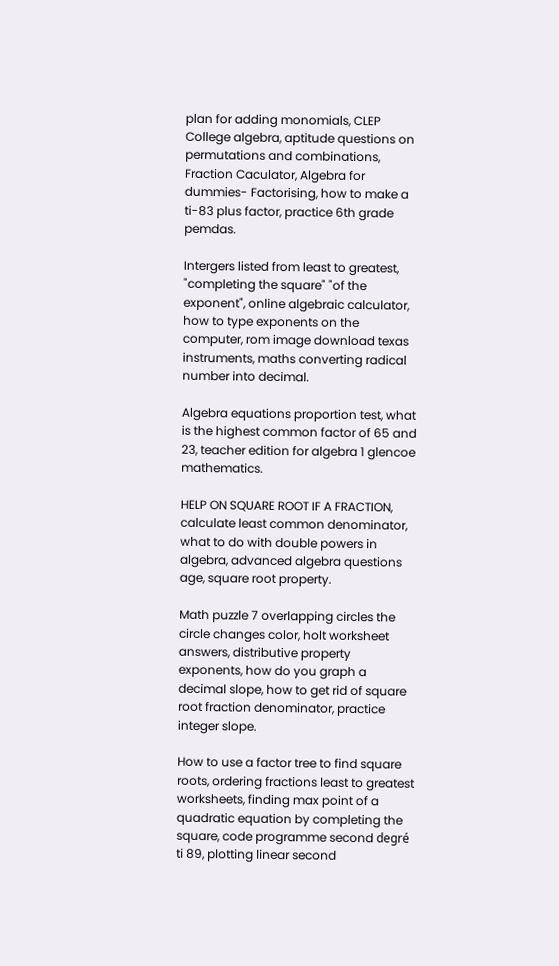plan for adding monomials, CLEP College algebra, aptitude questions on permutations and combinations, Fraction Caculator, Algebra for dummies- Factorising, how to make a ti-83 plus factor, practice 6th grade pemdas.

Intergers listed from least to greatest, "completing the square" "of the exponent", online algebraic calculator, how to type exponents on the computer, rom image download texas instruments, maths converting radical number into decimal.

Algebra equations proportion test, what is the highest common factor of 65 and 23, teacher edition for algebra 1 glencoe mathematics.

HELP ON SQUARE ROOT IF A FRACTION, calculate least common denominator, what to do with double powers in algebra, advanced algebra questions age, square root property.

Math puzzle 7 overlapping circles the circle changes color, holt worksheet answers, distributive property exponents, how do you graph a decimal slope, how to get rid of square root fraction denominator, practice integer slope.

How to use a factor tree to find square roots, ordering fractions least to greatest worksheets, finding max point of a quadratic equation by completing the square, code programme second degré ti 89, plotting linear second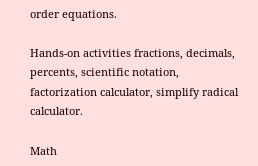order equations.

Hands-on activities fractions, decimals, percents, scientific notation, factorization calculator, simplify radical calculator.

Math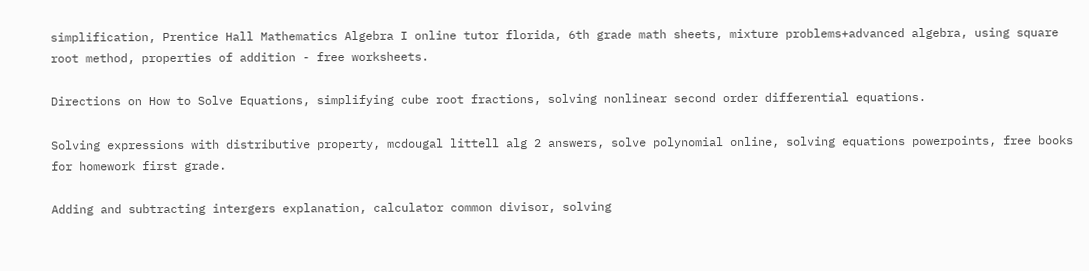simplification, Prentice Hall Mathematics Algebra I online tutor florida, 6th grade math sheets, mixture problems+advanced algebra, using square root method, properties of addition - free worksheets.

Directions on How to Solve Equations, simplifying cube root fractions, solving nonlinear second order differential equations.

Solving expressions with distributive property, mcdougal littell alg 2 answers, solve polynomial online, solving equations powerpoints, free books for homework first grade.

Adding and subtracting intergers explanation, calculator common divisor, solving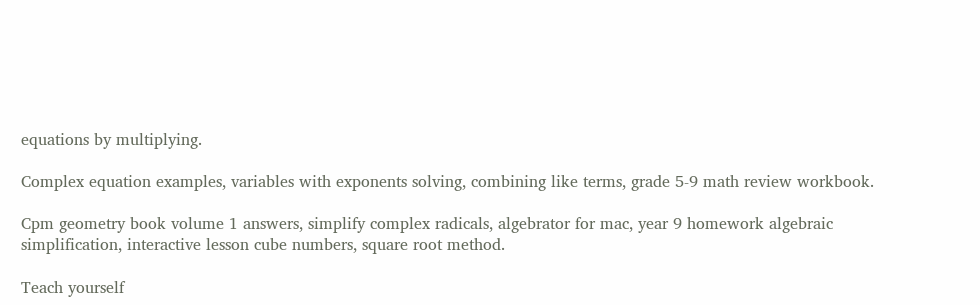equations by multiplying.

Complex equation examples, variables with exponents solving, combining like terms, grade 5-9 math review workbook.

Cpm geometry book volume 1 answers, simplify complex radicals, algebrator for mac, year 9 homework algebraic simplification, interactive lesson cube numbers, square root method.

Teach yourself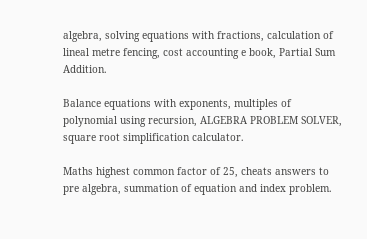algebra, solving equations with fractions, calculation of lineal metre fencing, cost accounting e book, Partial Sum Addition.

Balance equations with exponents, multiples of polynomial using recursion, ALGEBRA PROBLEM SOLVER, square root simplification calculator.

Maths highest common factor of 25, cheats answers to pre algebra, summation of equation and index problem.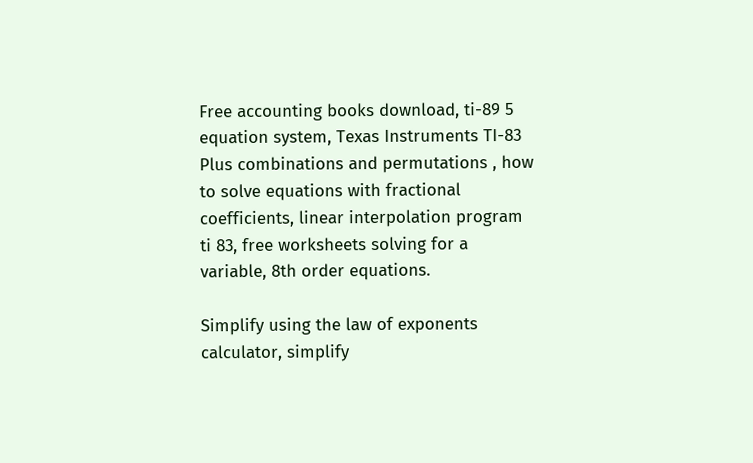Free accounting books download, ti-89 5 equation system, Texas Instruments TI-83 Plus combinations and permutations , how to solve equations with fractional coefficients, linear interpolation program ti 83, free worksheets solving for a variable, 8th order equations.

Simplify using the law of exponents calculator, simplify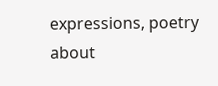expressions, poetry about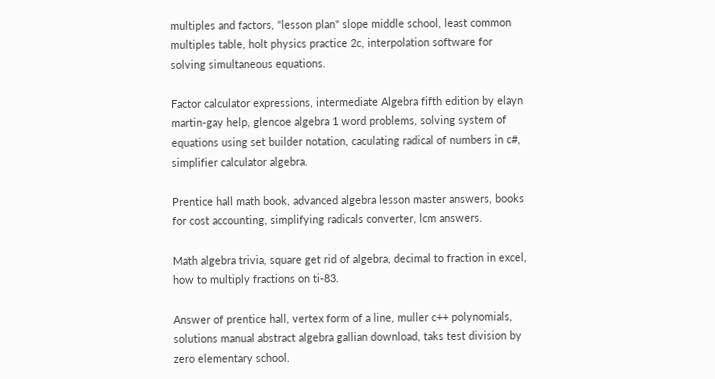multiples and factors, "lesson plan" slope middle school, least common multiples table, holt physics practice 2c, interpolation software for solving simultaneous equations.

Factor calculator expressions, intermediate Algebra fifth edition by elayn martin-gay help, glencoe algebra 1 word problems, solving system of equations using set builder notation, caculating radical of numbers in c#, simplifier calculator algebra.

Prentice hall math book, advanced algebra lesson master answers, books for cost accounting, simplifying radicals converter, lcm answers.

Math algebra trivia, square get rid of algebra, decimal to fraction in excel, how to multiply fractions on ti-83.

Answer of prentice hall, vertex form of a line, muller c++ polynomials, solutions manual abstract algebra gallian download, taks test division by zero elementary school.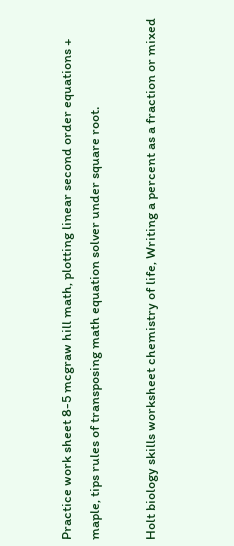Practice work sheet 8-5 mcgraw hill math, plotting linear second order equations + maple, tips rules of transposing math equation solver under square root.

Holt biology skills worksheet chemistry of life, Writing a percent as a fraction or mixed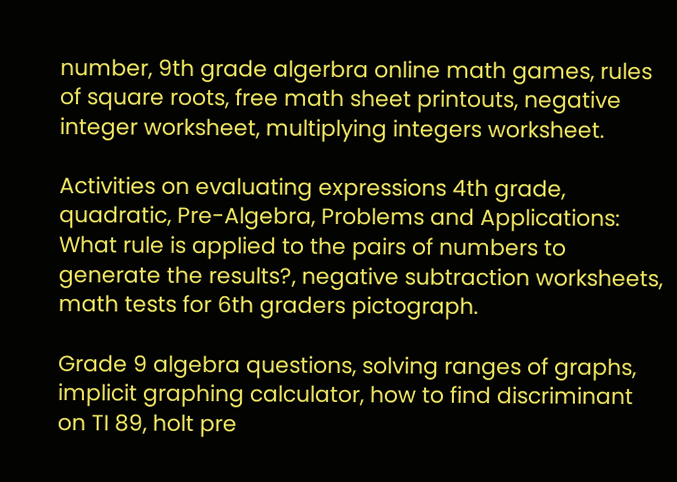number, 9th grade algerbra online math games, rules of square roots, free math sheet printouts, negative integer worksheet, multiplying integers worksheet.

Activities on evaluating expressions 4th grade, quadratic, Pre-Algebra, Problems and Applications: What rule is applied to the pairs of numbers to generate the results?, negative subtraction worksheets, math tests for 6th graders pictograph.

Grade 9 algebra questions, solving ranges of graphs, implicit graphing calculator, how to find discriminant on TI 89, holt pre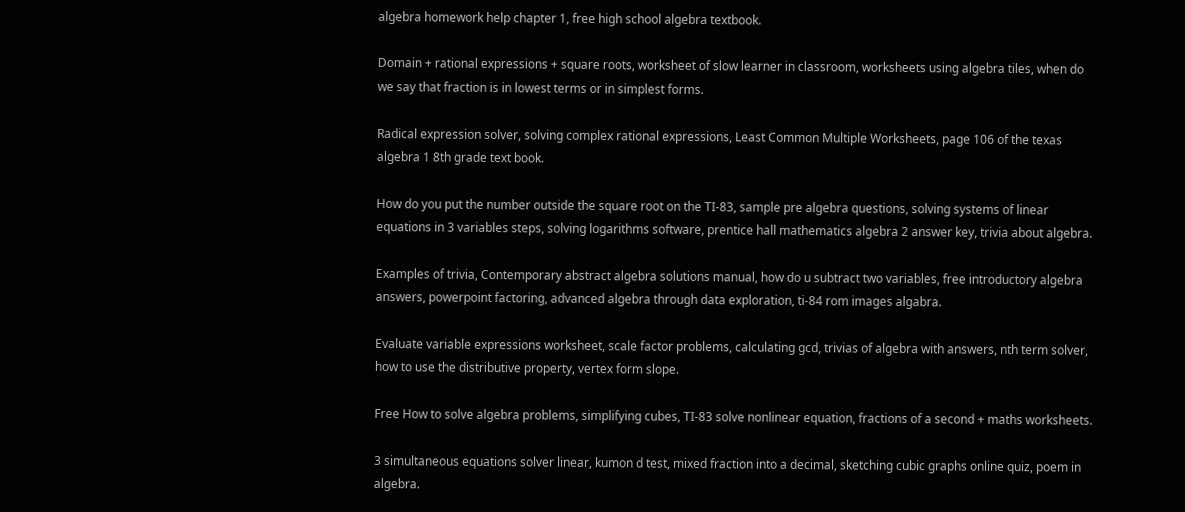algebra homework help chapter 1, free high school algebra textbook.

Domain + rational expressions + square roots, worksheet of slow learner in classroom, worksheets using algebra tiles, when do we say that fraction is in lowest terms or in simplest forms.

Radical expression solver, solving complex rational expressions, Least Common Multiple Worksheets, page 106 of the texas algebra 1 8th grade text book.

How do you put the number outside the square root on the TI-83, sample pre algebra questions, solving systems of linear equations in 3 variables steps, solving logarithms software, prentice hall mathematics algebra 2 answer key, trivia about algebra.

Examples of trivia, Contemporary abstract algebra solutions manual, how do u subtract two variables, free introductory algebra answers, powerpoint factoring, advanced algebra through data exploration, ti-84 rom images algabra.

Evaluate variable expressions worksheet, scale factor problems, calculating gcd, trivias of algebra with answers, nth term solver, how to use the distributive property, vertex form slope.

Free How to solve algebra problems, simplifying cubes, TI-83 solve nonlinear equation, fractions of a second + maths worksheets.

3 simultaneous equations solver linear, kumon d test, mixed fraction into a decimal, sketching cubic graphs online quiz, poem in algebra.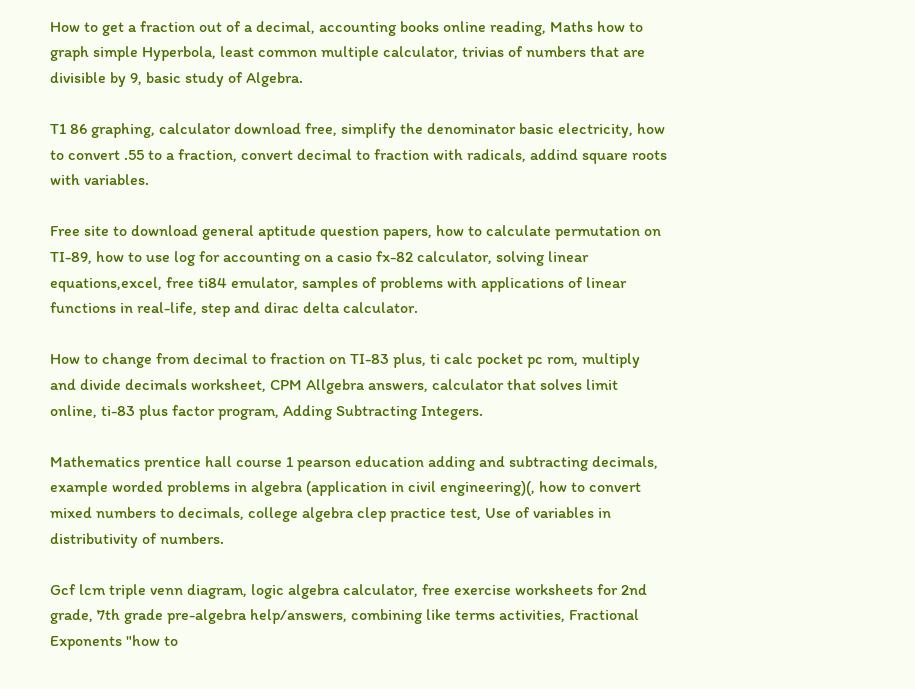How to get a fraction out of a decimal, accounting books online reading, Maths how to graph simple Hyperbola, least common multiple calculator, trivias of numbers that are divisible by 9, basic study of Algebra.

T1 86 graphing, calculator download free, simplify the denominator basic electricity, how to convert .55 to a fraction, convert decimal to fraction with radicals, addind square roots with variables.

Free site to download general aptitude question papers, how to calculate permutation on TI-89, how to use log for accounting on a casio fx-82 calculator, solving linear equations,excel, free ti84 emulator, samples of problems with applications of linear functions in real-life, step and dirac delta calculator.

How to change from decimal to fraction on TI-83 plus, ti calc pocket pc rom, multiply and divide decimals worksheet, CPM Allgebra answers, calculator that solves limit online, ti-83 plus factor program, Adding Subtracting Integers.

Mathematics prentice hall course 1 pearson education adding and subtracting decimals, example worded problems in algebra (application in civil engineering)(, how to convert mixed numbers to decimals, college algebra clep practice test, Use of variables in distributivity of numbers.

Gcf lcm triple venn diagram, logic algebra calculator, free exercise worksheets for 2nd grade, 7th grade pre-algebra help/answers, combining like terms activities, Fractional Exponents "how to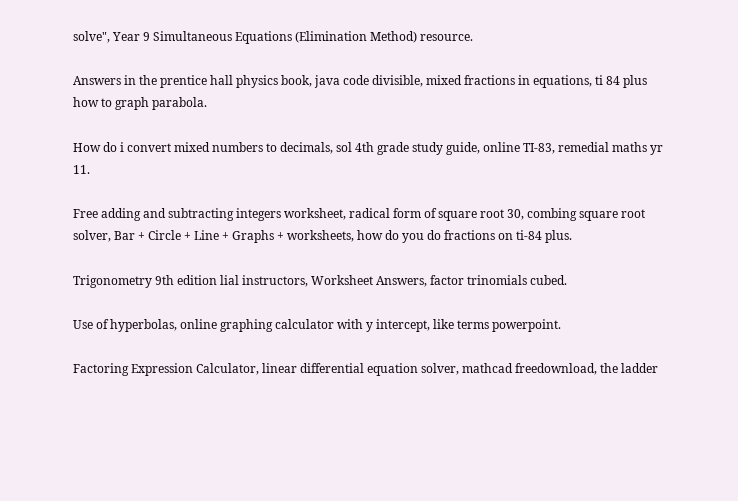solve", Year 9 Simultaneous Equations (Elimination Method) resource.

Answers in the prentice hall physics book, java code divisible, mixed fractions in equations, ti 84 plus how to graph parabola.

How do i convert mixed numbers to decimals, sol 4th grade study guide, online TI-83, remedial maths yr 11.

Free adding and subtracting integers worksheet, radical form of square root 30, combing square root solver, Bar + Circle + Line + Graphs + worksheets, how do you do fractions on ti-84 plus.

Trigonometry 9th edition lial instructors, Worksheet Answers, factor trinomials cubed.

Use of hyperbolas, online graphing calculator with y intercept, like terms powerpoint.

Factoring Expression Calculator, linear differential equation solver, mathcad freedownload, the ladder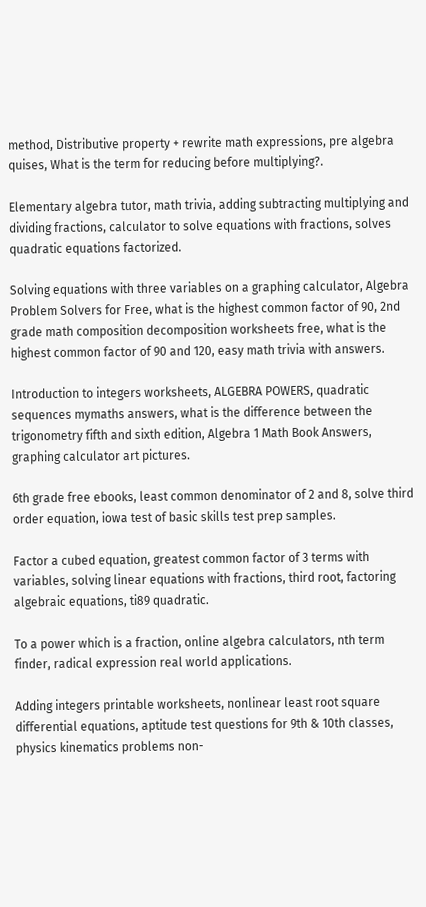method, Distributive property + rewrite math expressions, pre algebra quises, What is the term for reducing before multiplying?.

Elementary algebra tutor, math trivia, adding subtracting multiplying and dividing fractions, calculator to solve equations with fractions, solves quadratic equations factorized.

Solving equations with three variables on a graphing calculator, Algebra Problem Solvers for Free, what is the highest common factor of 90, 2nd grade math composition decomposition worksheets free, what is the highest common factor of 90 and 120, easy math trivia with answers.

Introduction to integers worksheets, ALGEBRA POWERS, quadratic sequences mymaths answers, what is the difference between the trigonometry fifth and sixth edition, Algebra 1 Math Book Answers, graphing calculator art pictures.

6th grade free ebooks, least common denominator of 2 and 8, solve third order equation, iowa test of basic skills test prep samples.

Factor a cubed equation, greatest common factor of 3 terms with variables, solving linear equations with fractions, third root, factoring algebraic equations, ti89 quadratic.

To a power which is a fraction, online algebra calculators, nth term finder, radical expression real world applications.

Adding integers printable worksheets, nonlinear least root square differential equations, aptitude test questions for 9th & 10th classes, physics kinematics problems non-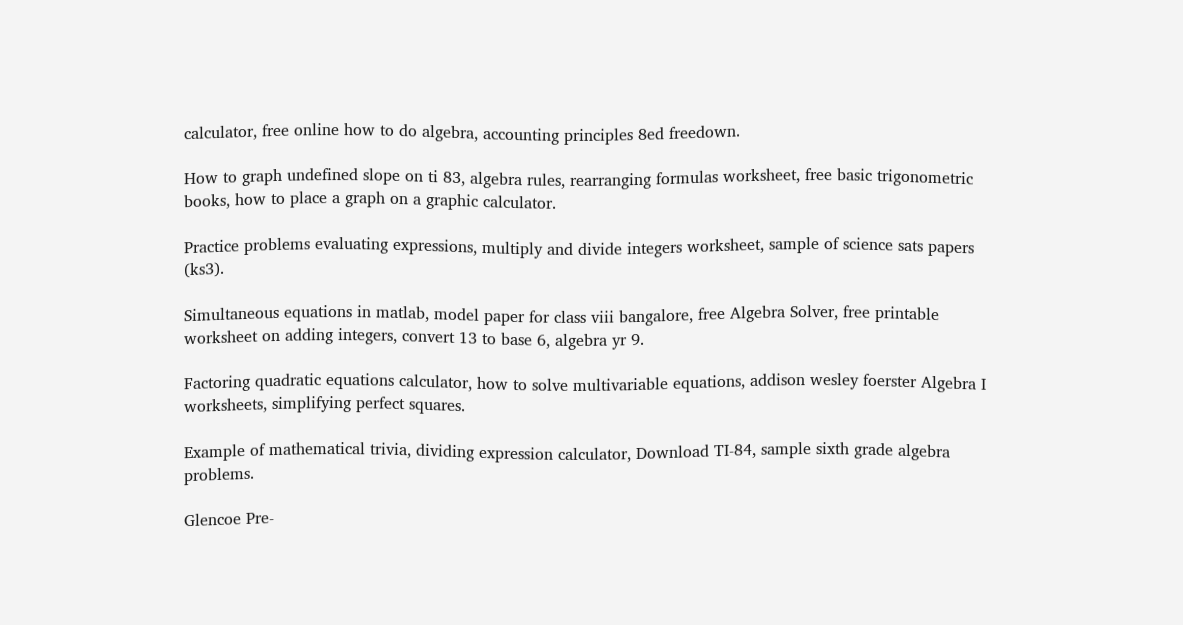calculator, free online how to do algebra, accounting principles 8ed freedown.

How to graph undefined slope on ti 83, algebra rules, rearranging formulas worksheet, free basic trigonometric books, how to place a graph on a graphic calculator.

Practice problems evaluating expressions, multiply and divide integers worksheet, sample of science sats papers (ks3).

Simultaneous equations in matlab, model paper for class viii bangalore, free Algebra Solver, free printable worksheet on adding integers, convert 13 to base 6, algebra yr 9.

Factoring quadratic equations calculator, how to solve multivariable equations, addison wesley foerster Algebra I worksheets, simplifying perfect squares.

Example of mathematical trivia, dividing expression calculator, Download TI-84, sample sixth grade algebra problems.

Glencoe Pre-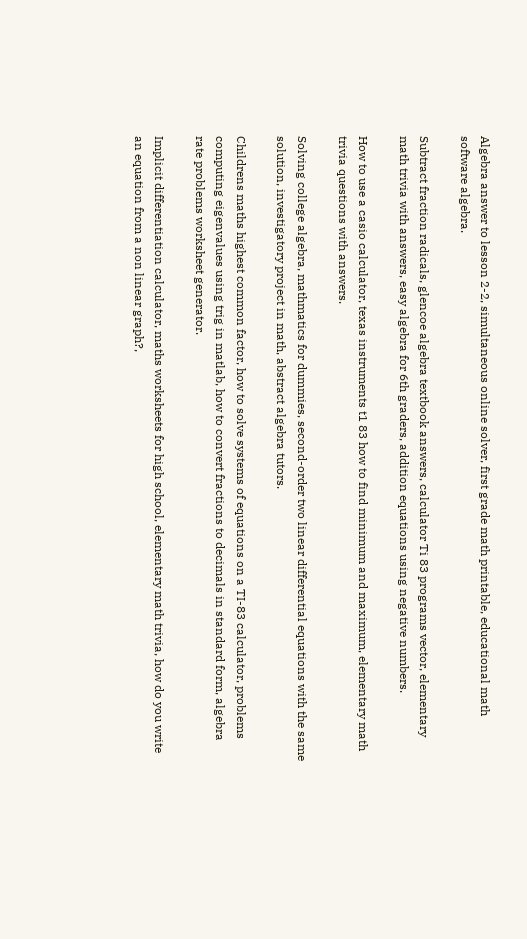Algebra answer to lesson 2-2, simultaneous online solver, first grade math printable, educational math software algebra.

Subtract fraction radicals, glencoe algebra textbook answers, calculator Ti 83 programs vector, elementary math trivia with answers, easy algebra for 6th graders, addition equations using negative numbers.

How to use a casio calculator, texas instruments t1 83 how to find minimum and maximum, elementary math trivia questions with answers.

Solving college algebra, mathmatics for dummies, second-order two linear differential equations with the same solution, investigatory project in math, abstract algebra tutors.

Childrens maths highest common factor, how to solve systems of equations on a TI-83 calculator, problems computing eigenvalues using trig in matlab, how to convert fractions to decimals in standard form, algebra rate problems worksheet generator.

Implicit differentiation calculator, maths worksheets for high school, elementary math trivia, how do you write an equation from a non linear graph?,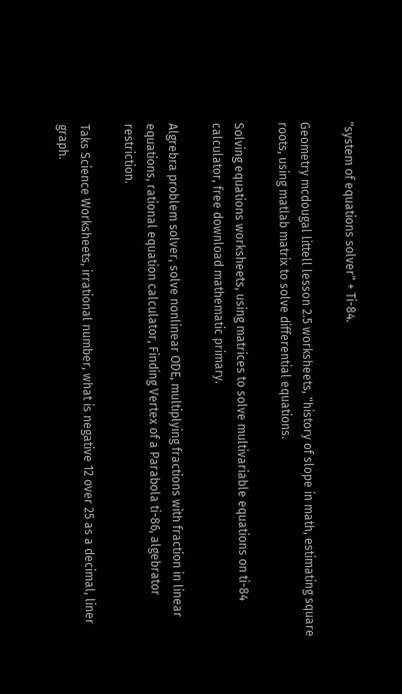"system of equations solver" + Ti-84.

Geometry mcdougal littell lesson 2.5 worksheets, "history of slope in math, estimating square roots, using matlab matrix to solve differential equations.

Solving equations worksheets, using matrices to solve multivariable equations on ti-84 calculator, free download mathematic primary.

Algrebra problem solver, solve nonlinear ODE, multiplying fractions with fraction in linear equations, rational equation calculator, Finding Vertex of a Parabola ti-86, algebrator restriction.

Taks Science Worksheets, irrational number, what is negative 12 over 25 as a decimal, liner graph.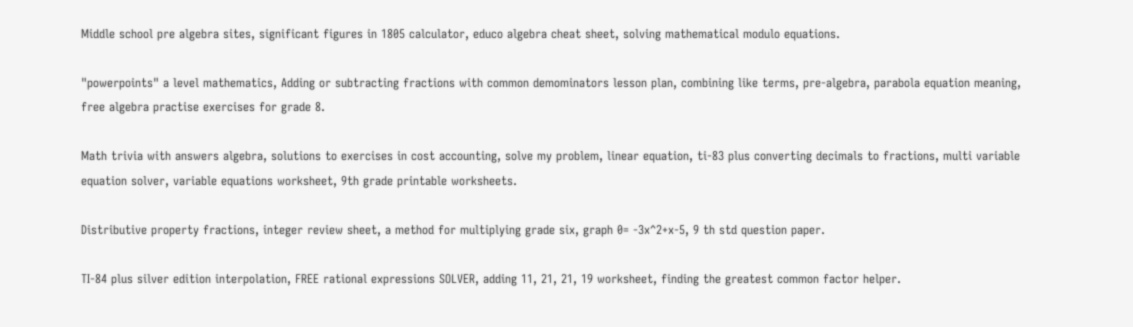Middle school pre algebra sites, significant figures in 1805 calculator, educo algebra cheat sheet, solving mathematical modulo equations.

"powerpoints" a level mathematics, Adding or subtracting fractions with common demominators lesson plan, combining like terms, pre-algebra, parabola equation meaning, free algebra practise exercises for grade 8.

Math trivia with answers algebra, solutions to exercises in cost accounting, solve my problem, linear equation, ti-83 plus converting decimals to fractions, multi variable equation solver, variable equations worksheet, 9th grade printable worksheets.

Distributive property fractions, integer review sheet, a method for multiplying grade six, graph 0= -3x^2+x-5, 9 th std question paper.

TI-84 plus silver edition interpolation, FREE rational expressions SOLVER, adding 11, 21, 21, 19 worksheet, finding the greatest common factor helper.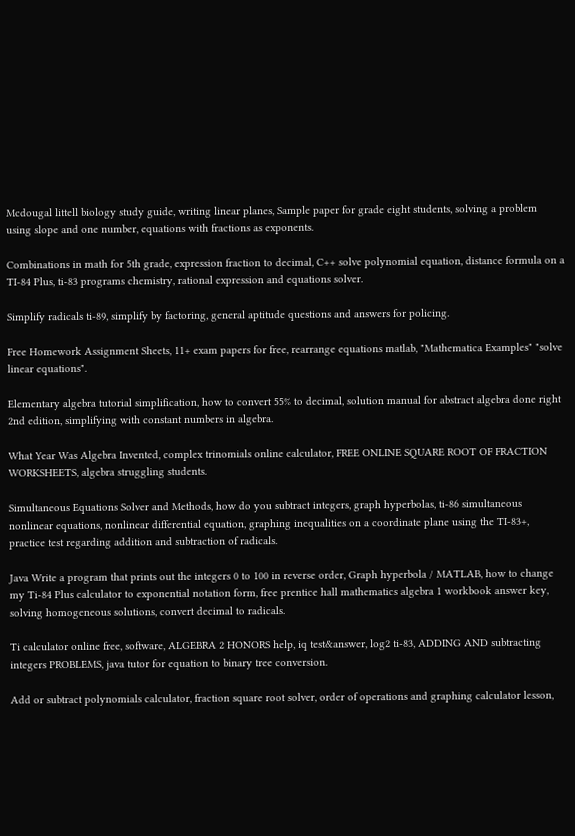Mcdougal littell biology study guide, writing linear planes, Sample paper for grade eight students, solving a problem using slope and one number, equations with fractions as exponents.

Combinations in math for 5th grade, expression fraction to decimal, C++ solve polynomial equation, distance formula on a TI-84 Plus, ti-83 programs chemistry, rational expression and equations solver.

Simplify radicals ti-89, simplify by factoring, general aptitude questions and answers for policing.

Free Homework Assignment Sheets, 11+ exam papers for free, rearrange equations matlab, "Mathematica Examples" "solve linear equations".

Elementary algebra tutorial simplification, how to convert 55% to decimal, solution manual for abstract algebra done right 2nd edition, simplifying with constant numbers in algebra.

What Year Was Algebra Invented, complex trinomials online calculator, FREE ONLINE SQUARE ROOT OF FRACTION WORKSHEETS, algebra struggling students.

Simultaneous Equations Solver and Methods, how do you subtract integers, graph hyperbolas, ti-86 simultaneous nonlinear equations, nonlinear differential equation, graphing inequalities on a coordinate plane using the TI-83+, practice test regarding addition and subtraction of radicals.

Java Write a program that prints out the integers 0 to 100 in reverse order, Graph hyperbola / MATLAB, how to change my Ti-84 Plus calculator to exponential notation form, free prentice hall mathematics algebra 1 workbook answer key, solving homogeneous solutions, convert decimal to radicals.

Ti calculator online free, software, ALGEBRA 2 HONORS help, iq test&answer, log2 ti-83, ADDING AND subtracting integers PROBLEMS, java tutor for equation to binary tree conversion.

Add or subtract polynomials calculator, fraction square root solver, order of operations and graphing calculator lesson,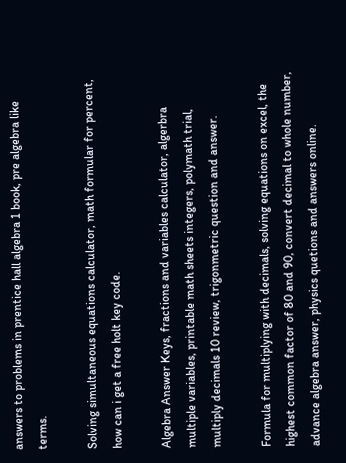answers to problems in prentice hall algebra 1 book, pre algebra like terms.

Solving simultaneous equations calculator, math formular for percent, how can i get a free holt key code.

Algebra Answer Keys, fractions and variables calculator, algerbra multiple variables, printable math sheets integers, polymath trial, multiply decimals 10 review, trigonmetric question and answer.

Formula for multiplying with decimals, solving equations on excel, the highest common factor of 80 and 90, convert decimal to whole number, advance algebra answer, physics quetions and answers online.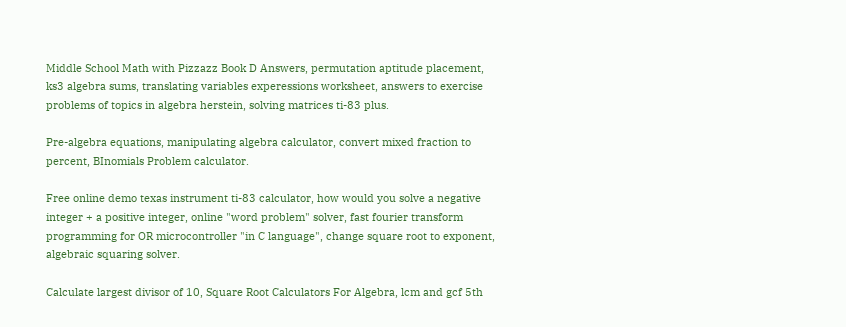Middle School Math with Pizzazz Book D Answers, permutation aptitude placement, ks3 algebra sums, translating variables experessions worksheet, answers to exercise problems of topics in algebra herstein, solving matrices ti-83 plus.

Pre-algebra equations, manipulating algebra calculator, convert mixed fraction to percent, BInomials Problem calculator.

Free online demo texas instrument ti-83 calculator, how would you solve a negative integer + a positive integer, online "word problem" solver, fast fourier transform programming for OR microcontroller "in C language", change square root to exponent, algebraic squaring solver.

Calculate largest divisor of 10, Square Root Calculators For Algebra, lcm and gcf 5th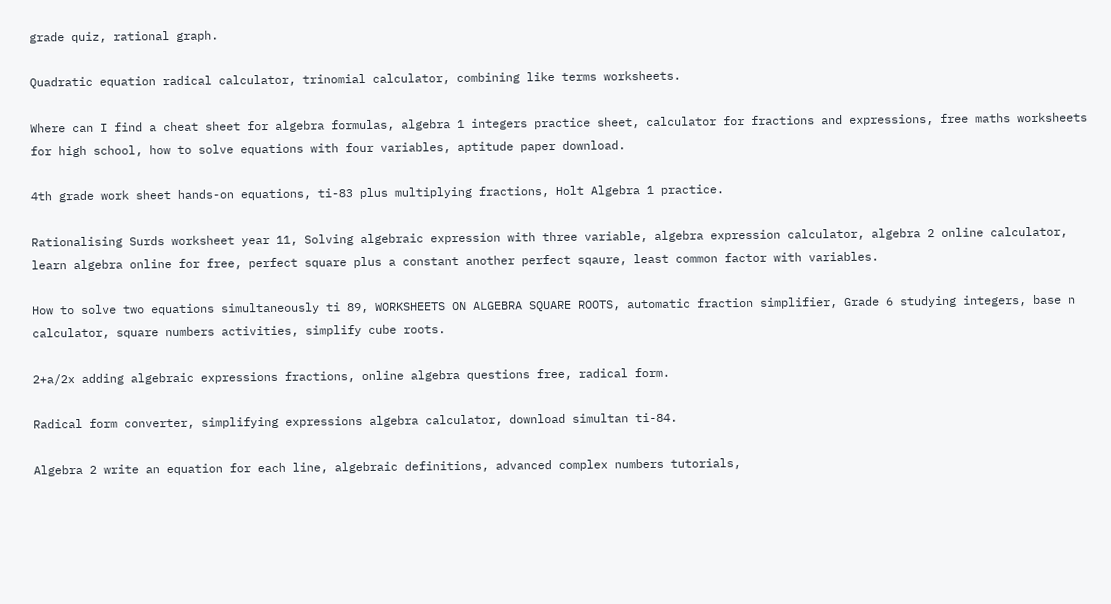grade quiz, rational graph.

Quadratic equation radical calculator, trinomial calculator, combining like terms worksheets.

Where can I find a cheat sheet for algebra formulas, algebra 1 integers practice sheet, calculator for fractions and expressions, free maths worksheets for high school, how to solve equations with four variables, aptitude paper download.

4th grade work sheet hands-on equations, ti-83 plus multiplying fractions, Holt Algebra 1 practice.

Rationalising Surds worksheet year 11, Solving algebraic expression with three variable, algebra expression calculator, algebra 2 online calculator, learn algebra online for free, perfect square plus a constant another perfect sqaure, least common factor with variables.

How to solve two equations simultaneously ti 89, WORKSHEETS ON ALGEBRA SQUARE ROOTS, automatic fraction simplifier, Grade 6 studying integers, base n calculator, square numbers activities, simplify cube roots.

2+a/2x adding algebraic expressions fractions, online algebra questions free, radical form.

Radical form converter, simplifying expressions algebra calculator, download simultan ti-84.

Algebra 2 write an equation for each line, algebraic definitions, advanced complex numbers tutorials,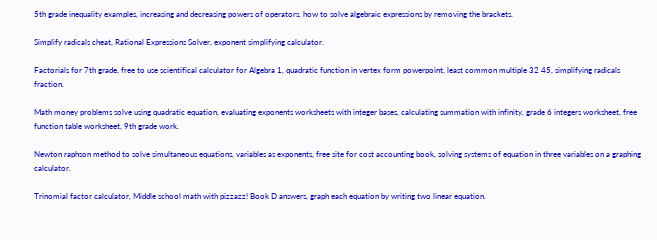5th grade inequality examples, increasing and decreasing powers of operators, how to solve algebraic expressions by removing the brackets.

Simplify radicals cheat, Rational Expressions Solver, exponent simplifying calculator.

Factorials for 7th grade, free to use scientifical calculator for Algebra 1, quadratic function in vertex form powerpoint, least common multiple 32 45, simplifying radicals fraction.

Math money problems solve using quadratic equation, evaluating exponents worksheets with integer bases, calculating summation with infinity, grade 6 integers worksheet, free function table worksheet, 9th grade work.

Newton raphson method to solve simultaneous equations, variables as exponents, free site for cost accounting book, solving systems of equation in three variables on a graphing calculator.

Trinomial factor calculator, Middle school math with pizzazz! Book D answers, graph each equation by writing two linear equation.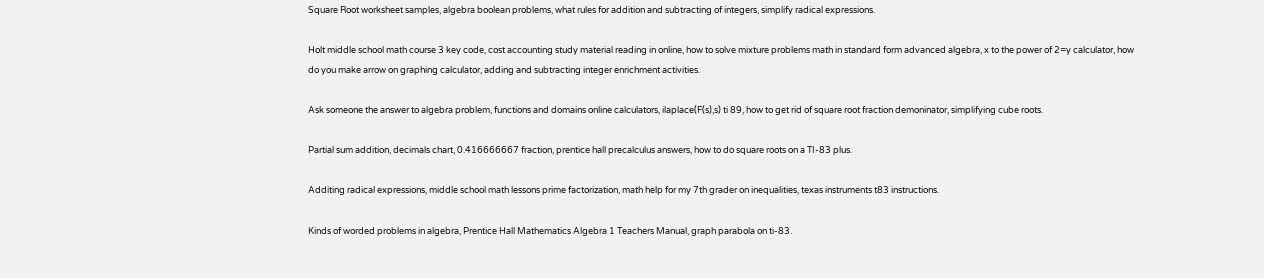Square Root worksheet samples, algebra boolean problems, what rules for addition and subtracting of integers, simplify radical expressions.

Holt middle school math course 3 key code, cost accounting study material reading in online, how to solve mixture problems math in standard form advanced algebra, x to the power of 2=y calculator, how do you make arrow on graphing calculator, adding and subtracting integer enrichment activities.

Ask someone the answer to algebra problem, functions and domains online calculators, ilaplace(F(s),s) ti 89, how to get rid of square root fraction demoninator, simplifying cube roots.

Partial sum addition, decimals chart, 0.416666667 fraction, prentice hall precalculus answers, how to do square roots on a TI-83 plus.

Additing radical expressions, middle school math lessons prime factorization, math help for my 7th grader on inequalities, texas instruments t83 instructions.

Kinds of worded problems in algebra, Prentice Hall Mathematics Algebra 1 Teachers Manual, graph parabola on ti-83.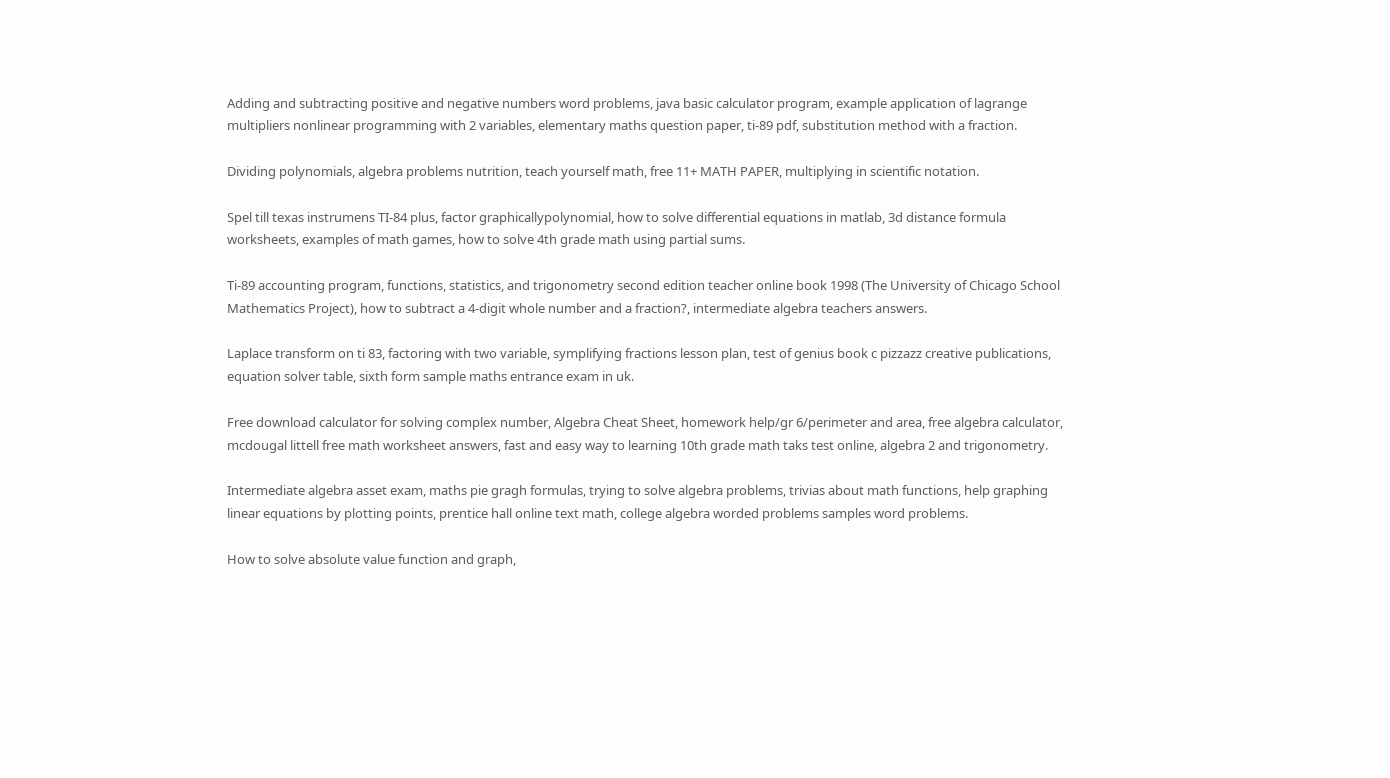Adding and subtracting positive and negative numbers word problems, java basic calculator program, example application of lagrange multipliers nonlinear programming with 2 variables, elementary maths question paper, ti-89 pdf, substitution method with a fraction.

Dividing polynomials, algebra problems nutrition, teach yourself math, free 11+ MATH PAPER, multiplying in scientific notation.

Spel till texas instrumens TI-84 plus, factor graphicallypolynomial, how to solve differential equations in matlab, 3d distance formula worksheets, examples of math games, how to solve 4th grade math using partial sums.

Ti-89 accounting program, functions, statistics, and trigonometry second edition teacher online book 1998 (The University of Chicago School Mathematics Project), how to subtract a 4-digit whole number and a fraction?, intermediate algebra teachers answers.

Laplace transform on ti 83, factoring with two variable, symplifying fractions lesson plan, test of genius book c pizzazz creative publications, equation solver table, sixth form sample maths entrance exam in uk.

Free download calculator for solving complex number, Algebra Cheat Sheet, homework help/gr 6/perimeter and area, free algebra calculator, mcdougal littell free math worksheet answers, fast and easy way to learning 10th grade math taks test online, algebra 2 and trigonometry.

Intermediate algebra asset exam, maths pie gragh formulas, trying to solve algebra problems, trivias about math functions, help graphing linear equations by plotting points, prentice hall online text math, college algebra worded problems samples word problems.

How to solve absolute value function and graph,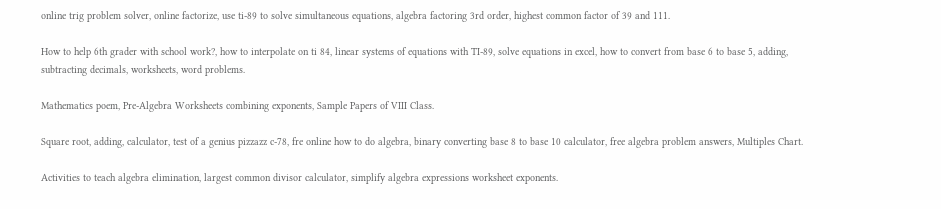online trig problem solver, online factorize, use ti-89 to solve simultaneous equations, algebra factoring 3rd order, highest common factor of 39 and 111.

How to help 6th grader with school work?, how to interpolate on ti 84, linear systems of equations with TI-89, solve equations in excel, how to convert from base 6 to base 5, adding, subtracting decimals, worksheets, word problems.

Mathematics poem, Pre-Algebra Worksheets combining exponents, Sample Papers of VIII Class.

Square root, adding, calculator, test of a genius pizzazz c-78, fre online how to do algebra, binary converting base 8 to base 10 calculator, free algebra problem answers, Multiples Chart.

Activities to teach algebra elimination, largest common divisor calculator, simplify algebra expressions worksheet exponents.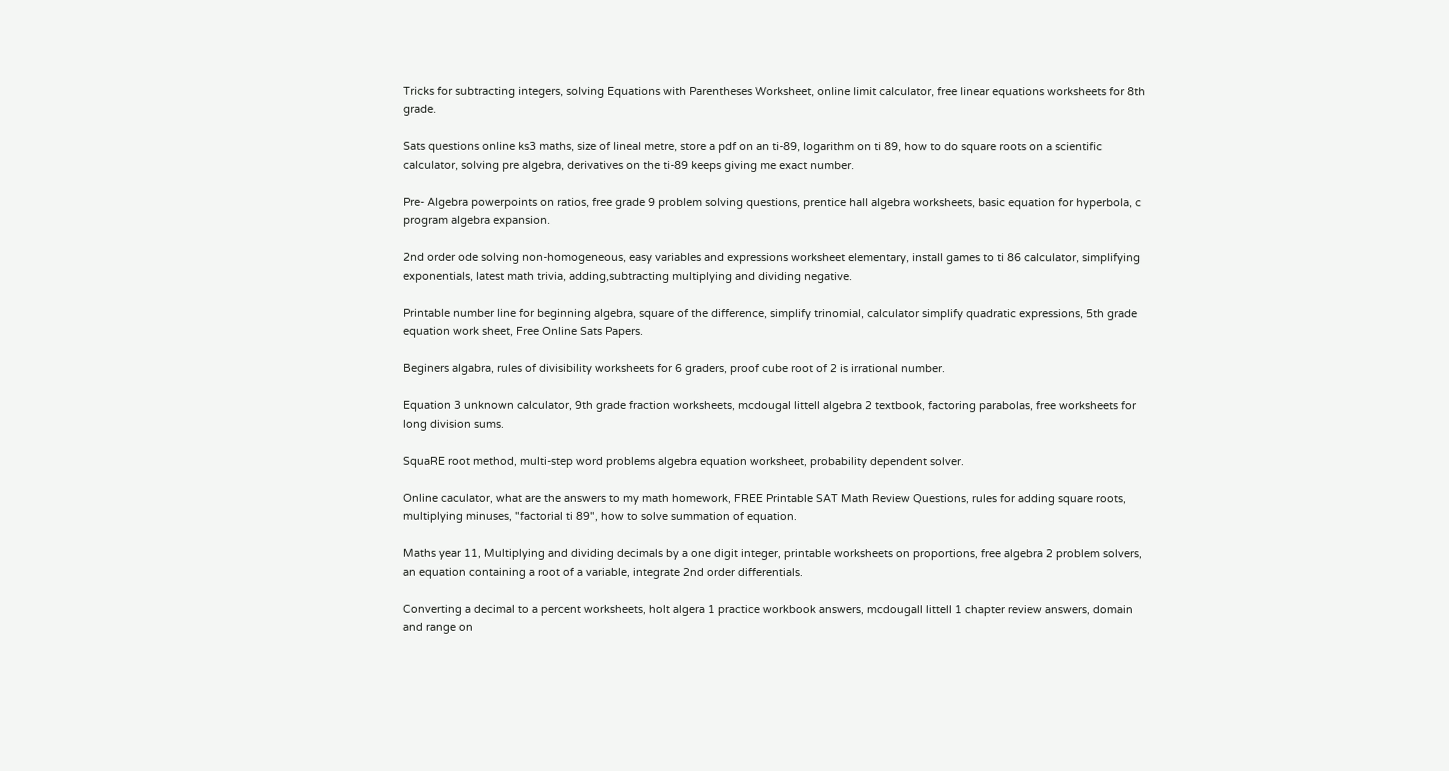Tricks for subtracting integers, solving Equations with Parentheses Worksheet, online limit calculator, free linear equations worksheets for 8th grade.

Sats questions online ks3 maths, size of lineal metre, store a pdf on an ti-89, logarithm on ti 89, how to do square roots on a scientific calculator, solving pre algebra, derivatives on the ti-89 keeps giving me exact number.

Pre- Algebra powerpoints on ratios, free grade 9 problem solving questions, prentice hall algebra worksheets, basic equation for hyperbola, c program algebra expansion.

2nd order ode solving non-homogeneous, easy variables and expressions worksheet elementary, install games to ti 86 calculator, simplifying exponentials, latest math trivia, adding,subtracting multiplying and dividing negative.

Printable number line for beginning algebra, square of the difference, simplify trinomial, calculator simplify quadratic expressions, 5th grade equation work sheet, Free Online Sats Papers.

Beginers algabra, rules of divisibility worksheets for 6 graders, proof cube root of 2 is irrational number.

Equation 3 unknown calculator, 9th grade fraction worksheets, mcdougal littell algebra 2 textbook, factoring parabolas, free worksheets for long division sums.

SquaRE root method, multi-step word problems algebra equation worksheet, probability dependent solver.

Online caculator, what are the answers to my math homework, FREE Printable SAT Math Review Questions, rules for adding square roots, multiplying minuses, "factorial ti 89", how to solve summation of equation.

Maths year 11, Multiplying and dividing decimals by a one digit integer, printable worksheets on proportions, free algebra 2 problem solvers, an equation containing a root of a variable, integrate 2nd order differentials.

Converting a decimal to a percent worksheets, holt algera 1 practice workbook answers, mcdougall littell 1 chapter review answers, domain and range on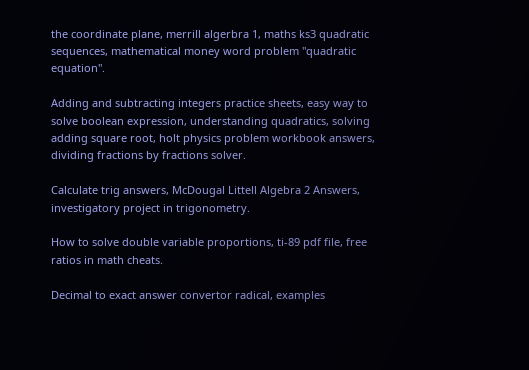the coordinate plane, merrill algerbra 1, maths ks3 quadratic sequences, mathematical money word problem "quadratic equation".

Adding and subtracting integers practice sheets, easy way to solve boolean expression, understanding quadratics, solving adding square root, holt physics problem workbook answers, dividing fractions by fractions solver.

Calculate trig answers, McDougal Littell Algebra 2 Answers, investigatory project in trigonometry.

How to solve double variable proportions, ti-89 pdf file, free ratios in math cheats.

Decimal to exact answer convertor radical, examples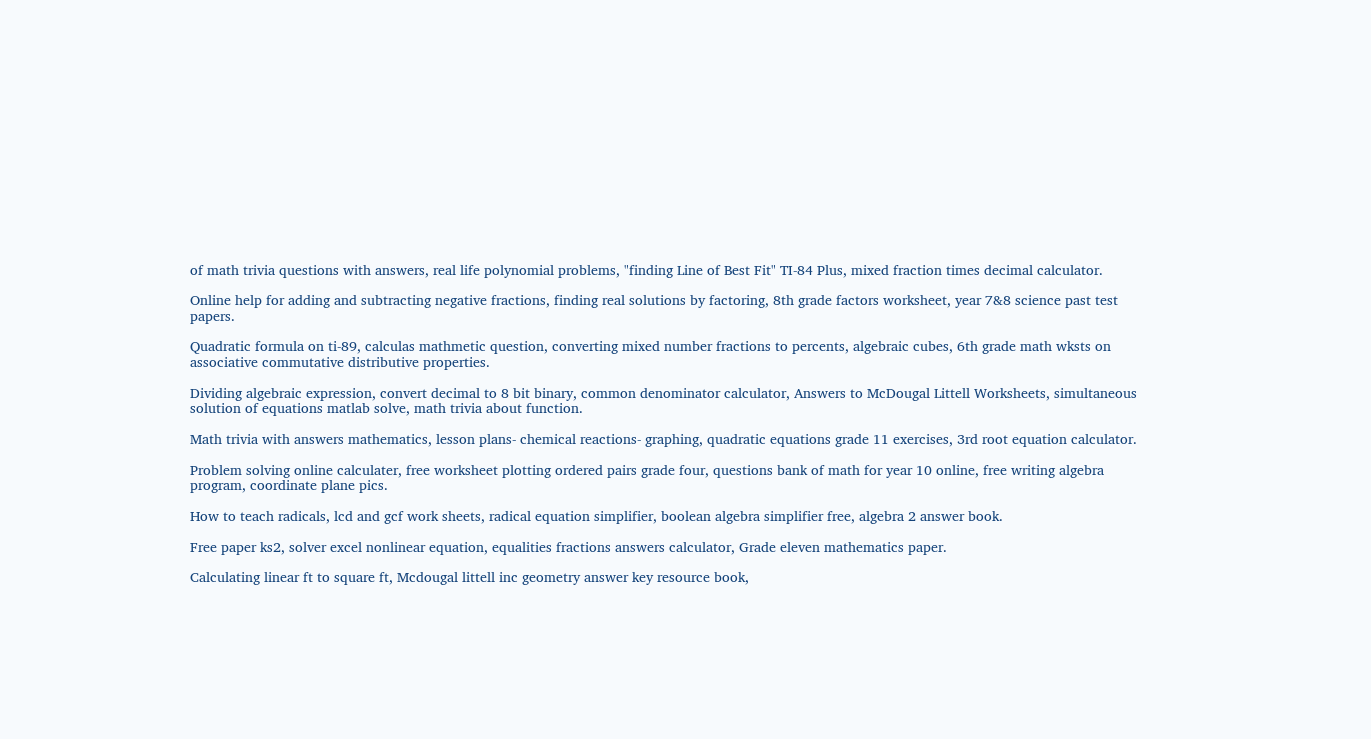of math trivia questions with answers, real life polynomial problems, "finding Line of Best Fit" TI-84 Plus, mixed fraction times decimal calculator.

Online help for adding and subtracting negative fractions, finding real solutions by factoring, 8th grade factors worksheet, year 7&8 science past test papers.

Quadratic formula on ti-89, calculas mathmetic question, converting mixed number fractions to percents, algebraic cubes, 6th grade math wksts on associative commutative distributive properties.

Dividing algebraic expression, convert decimal to 8 bit binary, common denominator calculator, Answers to McDougal Littell Worksheets, simultaneous solution of equations matlab solve, math trivia about function.

Math trivia with answers mathematics, lesson plans- chemical reactions- graphing, quadratic equations grade 11 exercises, 3rd root equation calculator.

Problem solving online calculater, free worksheet plotting ordered pairs grade four, questions bank of math for year 10 online, free writing algebra program, coordinate plane pics.

How to teach radicals, lcd and gcf work sheets, radical equation simplifier, boolean algebra simplifier free, algebra 2 answer book.

Free paper ks2, solver excel nonlinear equation, equalities fractions answers calculator, Grade eleven mathematics paper.

Calculating linear ft to square ft, Mcdougal littell inc geometry answer key resource book,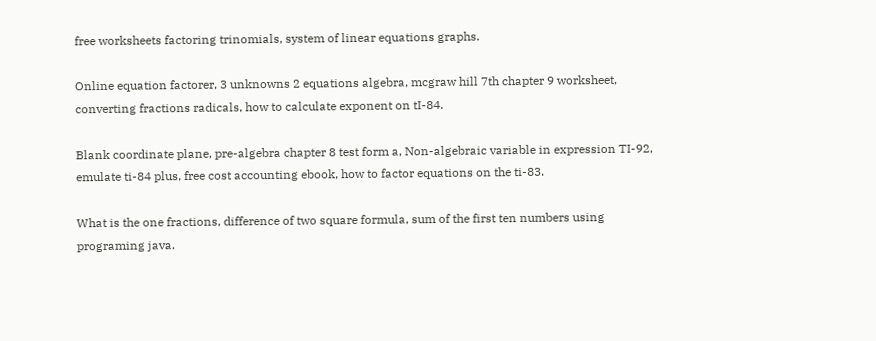free worksheets factoring trinomials, system of linear equations graphs.

Online equation factorer, 3 unknowns 2 equations algebra, mcgraw hill 7th chapter 9 worksheet, converting fractions radicals, how to calculate exponent on tI-84.

Blank coordinate plane, pre-algebra chapter 8 test form a, Non-algebraic variable in expression TI-92, emulate ti-84 plus, free cost accounting ebook, how to factor equations on the ti-83.

What is the one fractions, difference of two square formula, sum of the first ten numbers using programing java.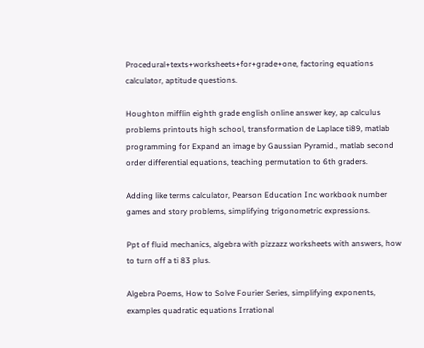Procedural+texts+worksheets+for+grade+one, factoring equations calculator, aptitude questions.

Houghton mifflin eighth grade english online answer key, ap calculus problems printouts high school, transformation de Laplace ti89, matlab programming for Expand an image by Gaussian Pyramid., matlab second order differential equations, teaching permutation to 6th graders.

Adding like terms calculator, Pearson Education Inc workbook number games and story problems, simplifying trigonometric expressions.

Ppt of fluid mechanics, algebra with pizzazz worksheets with answers, how to turn off a ti 83 plus.

Algebra Poems, How to Solve Fourier Series, simplifying exponents, examples quadratic equations Irrational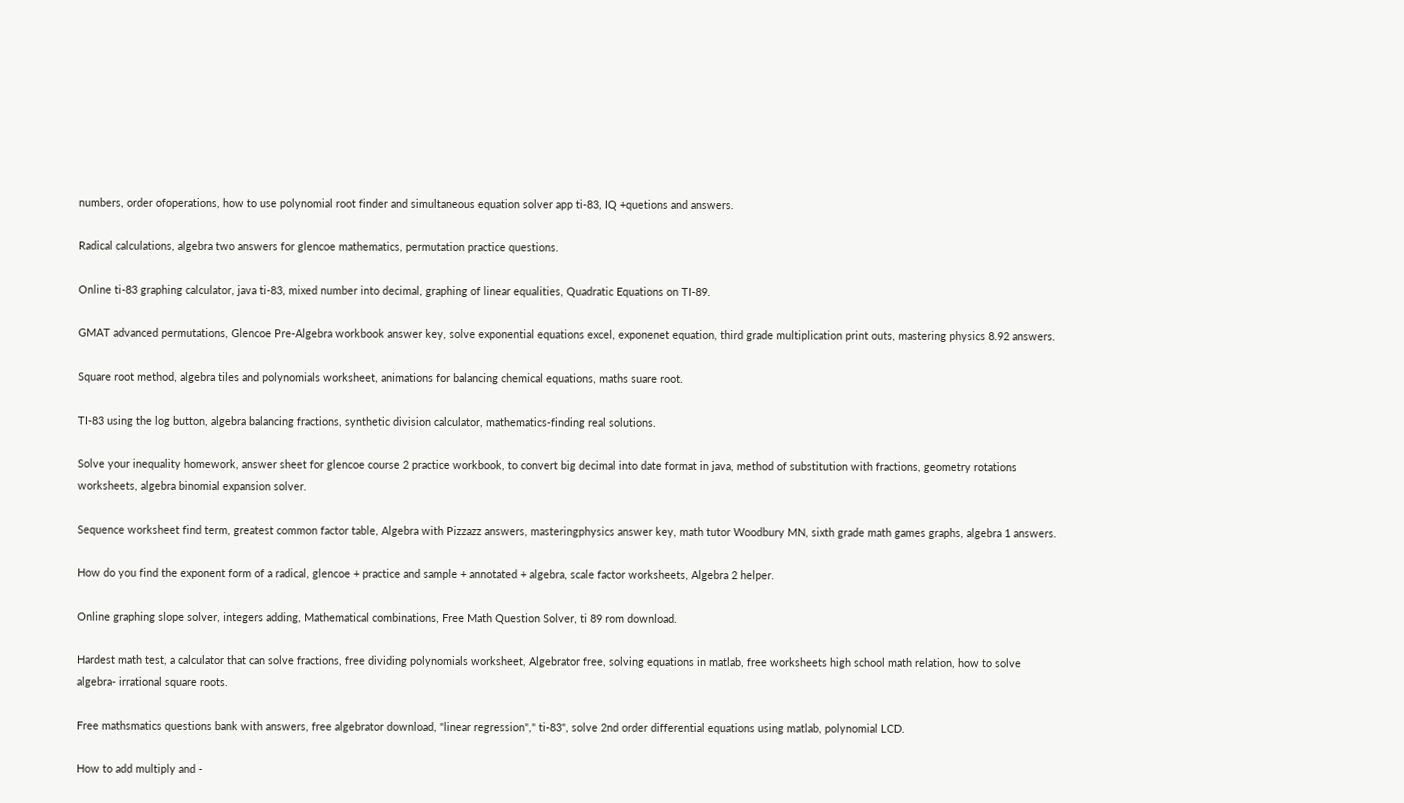numbers, order ofoperations, how to use polynomial root finder and simultaneous equation solver app ti-83, IQ +quetions and answers.

Radical calculations, algebra two answers for glencoe mathematics, permutation practice questions.

Online ti-83 graphing calculator, java ti-83, mixed number into decimal, graphing of linear equalities, Quadratic Equations on TI-89.

GMAT advanced permutations, Glencoe Pre-Algebra workbook answer key, solve exponential equations excel, exponenet equation, third grade multiplication print outs, mastering physics 8.92 answers.

Square root method, algebra tiles and polynomials worksheet, animations for balancing chemical equations, maths suare root.

TI-83 using the log button, algebra balancing fractions, synthetic division calculator, mathematics-finding real solutions.

Solve your inequality homework, answer sheet for glencoe course 2 practice workbook, to convert big decimal into date format in java, method of substitution with fractions, geometry rotations worksheets, algebra binomial expansion solver.

Sequence worksheet find term, greatest common factor table, Algebra with Pizzazz answers, masteringphysics answer key, math tutor Woodbury MN, sixth grade math games graphs, algebra 1 answers.

How do you find the exponent form of a radical, glencoe + practice and sample + annotated + algebra, scale factor worksheets, Algebra 2 helper.

Online graphing slope solver, integers adding, Mathematical combinations, Free Math Question Solver, ti 89 rom download.

Hardest math test, a calculator that can solve fractions, free dividing polynomials worksheet, Algebrator free, solving equations in matlab, free worksheets high school math relation, how to solve algebra- irrational square roots.

Free mathsmatics questions bank with answers, free algebrator download, "linear regression"," ti-83", solve 2nd order differential equations using matlab, polynomial LCD.

How to add multiply and -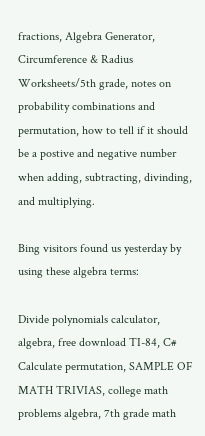fractions, Algebra Generator, Circumference & Radius Worksheets/5th grade, notes on probability combinations and permutation, how to tell if it should be a postive and negative number when adding, subtracting, divinding, and multiplying.

Bing visitors found us yesterday by using these algebra terms:

Divide polynomials calculator, algebra, free download TI-84, C# Calculate permutation, SAMPLE OF MATH TRIVIAS, college math problems algebra, 7th grade math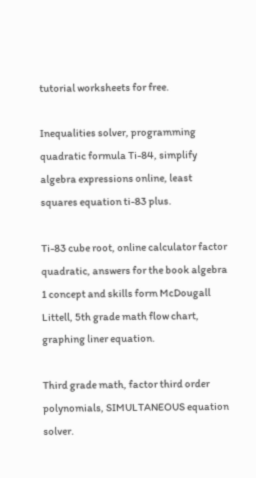tutorial worksheets for free.

Inequalities solver, programming quadratic formula Ti-84, simplify algebra expressions online, least squares equation ti-83 plus.

Ti-83 cube root, online calculator factor quadratic, answers for the book algebra 1 concept and skills form McDougall Littell, 5th grade math flow chart, graphing liner equation.

Third grade math, factor third order polynomials, SIMULTANEOUS equation solver.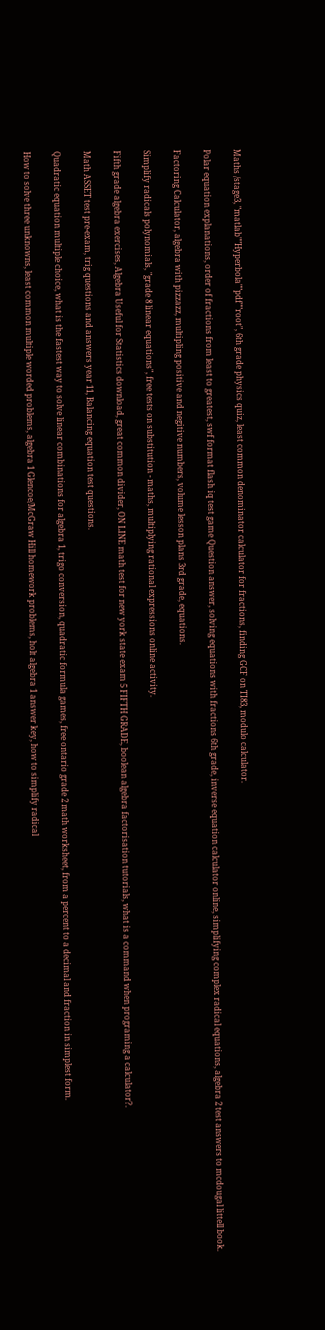Maths /stage3, "matlab""Hyperbola""pdf""root", 6th grade physics quiz, least common denominator calculator for fractions, finding GCF on TI83, modulo calculator.

Polar equation explanations, order of fractions from least to greatest, swf format flash iq test game Question answer, solving equations with fractions 6th grade, inverse equation calculator online, simplifying complex radical equations, algebra 2 test answers to mcdougal littell book.

Factoring Calculator, algebra with pizzazz, multipling positive and negitive numbers, volume lesson plans 3rd grade, equations.

Simplify radicals polynomials, "grade 8 linear equations", free tests on substitution - maths, multiplying rational expressions online activity.

Fifth grade algebra exercises, Algebra Useful for Statistics download, great common divider, ON LINE math test for new york state exam 5 FIFTH GRADE, boolean algebra factorisation tutorials, what is a command when programing a calculator?.

Math ASSET test pre-exam, trig questions and answers year 11, Balancing equation test questions.

Quadratic equation multiple choice, what is the fastest way to solve linear combinations for algebra 1, trigo conversion, quadratic formula games, free ontario grade 2 math worksheet, from a percent to a decimal and fraction in simplest form.

How to solve three unknowns, least common multiple worded problems, algebra 1 Glencoe/McGraw Hill homework problems, holt algebra 1 answer key, how to simplify radical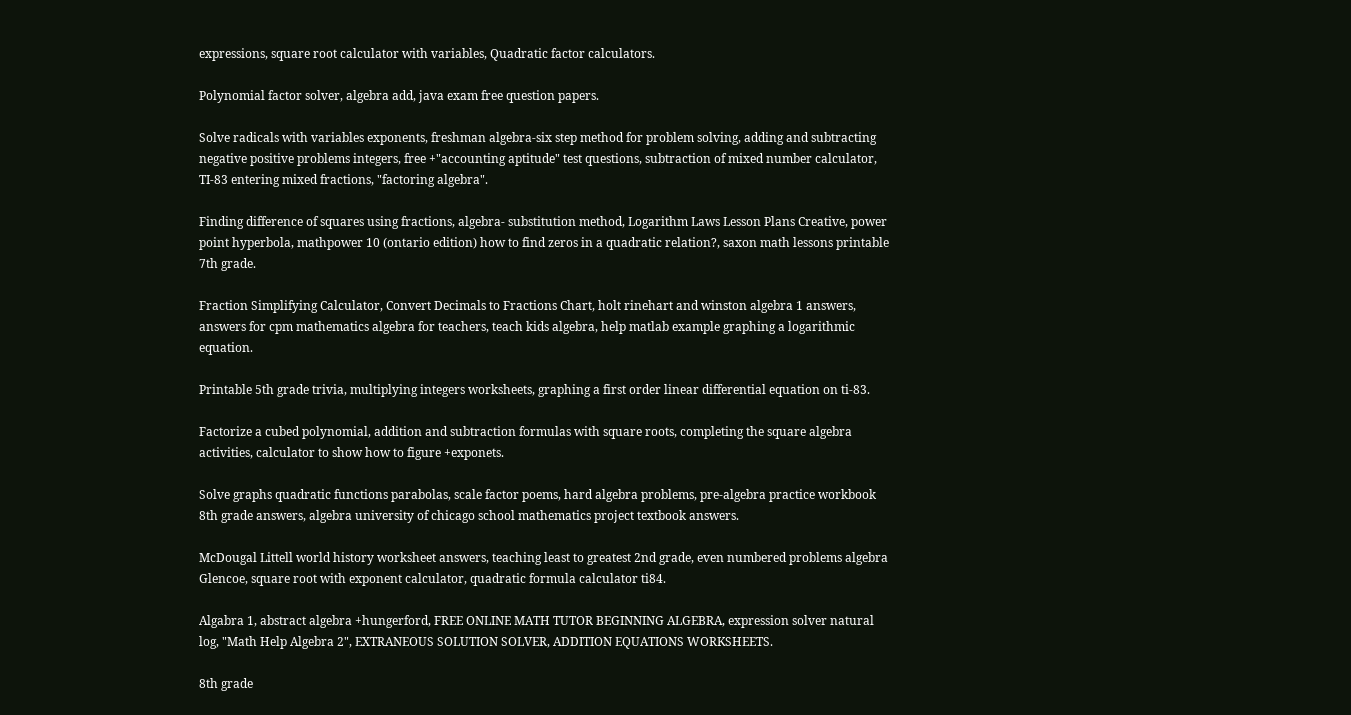expressions, square root calculator with variables, Quadratic factor calculators.

Polynomial factor solver, algebra add, java exam free question papers.

Solve radicals with variables exponents, freshman algebra-six step method for problem solving, adding and subtracting negative positive problems integers, free +"accounting aptitude" test questions, subtraction of mixed number calculator, TI-83 entering mixed fractions, "factoring algebra".

Finding difference of squares using fractions, algebra- substitution method, Logarithm Laws Lesson Plans Creative, power point hyperbola, mathpower 10 (ontario edition) how to find zeros in a quadratic relation?, saxon math lessons printable 7th grade.

Fraction Simplifying Calculator, Convert Decimals to Fractions Chart, holt rinehart and winston algebra 1 answers, answers for cpm mathematics algebra for teachers, teach kids algebra, help matlab example graphing a logarithmic equation.

Printable 5th grade trivia, multiplying integers worksheets, graphing a first order linear differential equation on ti-83.

Factorize a cubed polynomial, addition and subtraction formulas with square roots, completing the square algebra activities, calculator to show how to figure +exponets.

Solve graphs quadratic functions parabolas, scale factor poems, hard algebra problems, pre-algebra practice workbook 8th grade answers, algebra university of chicago school mathematics project textbook answers.

McDougal Littell world history worksheet answers, teaching least to greatest 2nd grade, even numbered problems algebra Glencoe, square root with exponent calculator, quadratic formula calculator ti84.

Algabra 1, abstract algebra +hungerford, FREE ONLINE MATH TUTOR BEGINNING ALGEBRA, expression solver natural log, "Math Help Algebra 2", EXTRANEOUS SOLUTION SOLVER, ADDITION EQUATIONS WORKSHEETS.

8th grade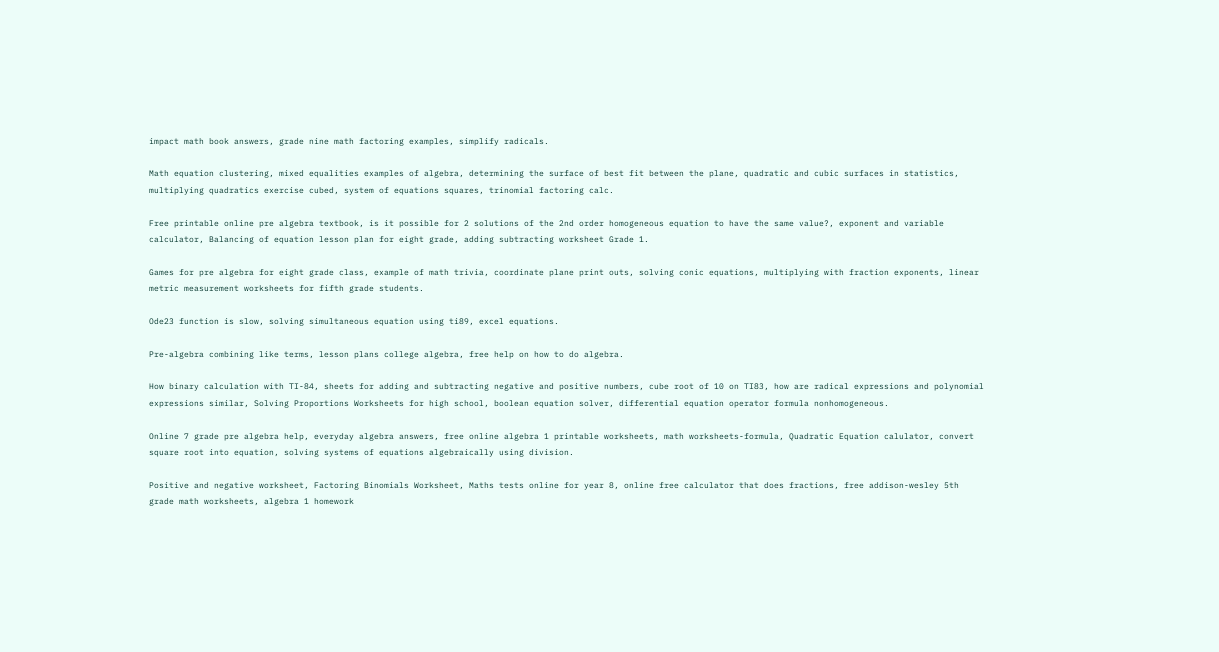impact math book answers, grade nine math factoring examples, simplify radicals.

Math equation clustering, mixed equalities examples of algebra, determining the surface of best fit between the plane, quadratic and cubic surfaces in statistics, multiplying quadratics exercise cubed, system of equations squares, trinomial factoring calc.

Free printable online pre algebra textbook, is it possible for 2 solutions of the 2nd order homogeneous equation to have the same value?, exponent and variable calculator, Balancing of equation lesson plan for eight grade, adding subtracting worksheet Grade 1.

Games for pre algebra for eight grade class, example of math trivia, coordinate plane print outs, solving conic equations, multiplying with fraction exponents, linear metric measurement worksheets for fifth grade students.

Ode23 function is slow, solving simultaneous equation using ti89, excel equations.

Pre-algebra combining like terms, lesson plans college algebra, free help on how to do algebra.

How binary calculation with TI-84, sheets for adding and subtracting negative and positive numbers, cube root of 10 on TI83, how are radical expressions and polynomial expressions similar, Solving Proportions Worksheets for high school, boolean equation solver, differential equation operator formula nonhomogeneous.

Online 7 grade pre algebra help, everyday algebra answers, free online algebra 1 printable worksheets, math worksheets-formula, Quadratic Equation calulator, convert square root into equation, solving systems of equations algebraically using division.

Positive and negative worksheet, Factoring Binomials Worksheet, Maths tests online for year 8, online free calculator that does fractions, free addison-wesley 5th grade math worksheets, algebra 1 homework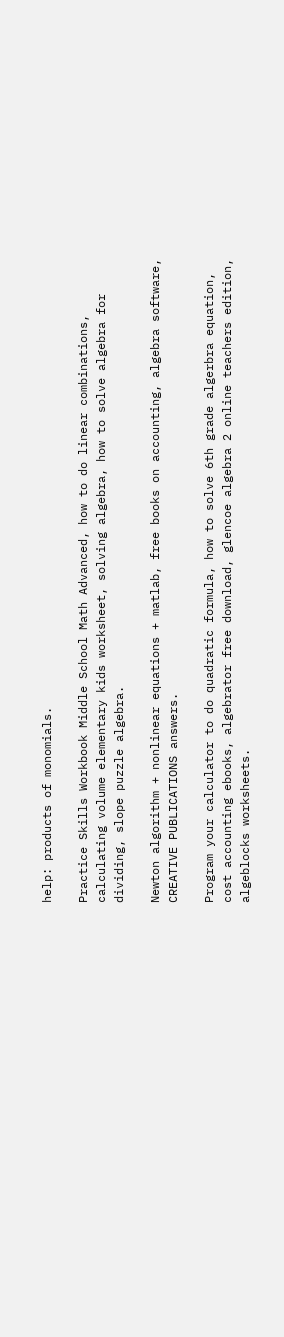help: products of monomials.

Practice Skills Workbook Middle School Math Advanced, how to do linear combinations, calculating volume elementary kids worksheet, solving algebra, how to solve algebra for dividing, slope puzzle algebra.

Newton algorithm + nonlinear equations + matlab, free books on accounting, algebra software, CREATIVE PUBLICATIONS answers.

Program your calculator to do quadratic formula, how to solve 6th grade algerbra equation, cost accounting ebooks, algebrator free download, glencoe algebra 2 online teachers edition, algeblocks worksheets.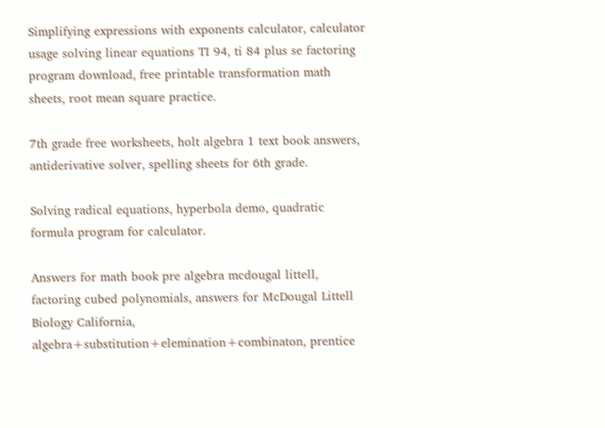Simplifying expressions with exponents calculator, calculator usage solving linear equations TI 94, ti 84 plus se factoring program download, free printable transformation math sheets, root mean square practice.

7th grade free worksheets, holt algebra 1 text book answers, antiderivative solver, spelling sheets for 6th grade.

Solving radical equations, hyperbola demo, quadratic formula program for calculator.

Answers for math book pre algebra mcdougal littell, factoring cubed polynomials, answers for McDougal Littell Biology California, algebra+substitution+elemination+combinaton, prentice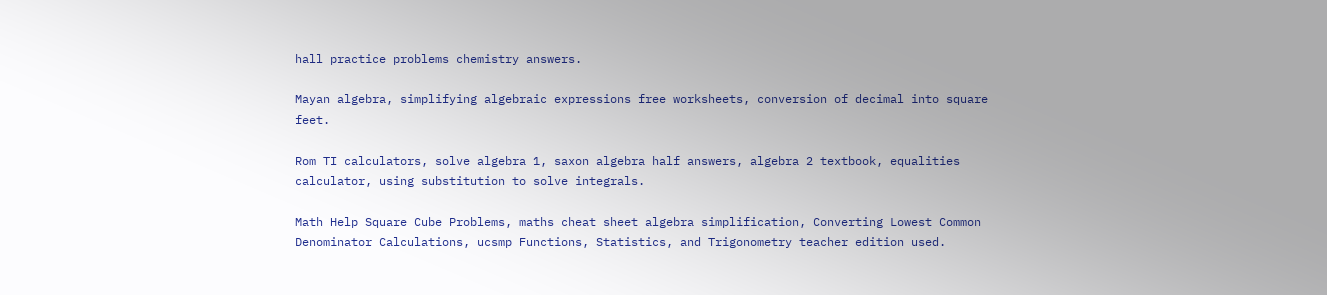hall practice problems chemistry answers.

Mayan algebra, simplifying algebraic expressions free worksheets, conversion of decimal into square feet.

Rom TI calculators, solve algebra 1, saxon algebra half answers, algebra 2 textbook, equalities calculator, using substitution to solve integrals.

Math Help Square Cube Problems, maths cheat sheet algebra simplification, Converting Lowest Common Denominator Calculations, ucsmp Functions, Statistics, and Trigonometry teacher edition used.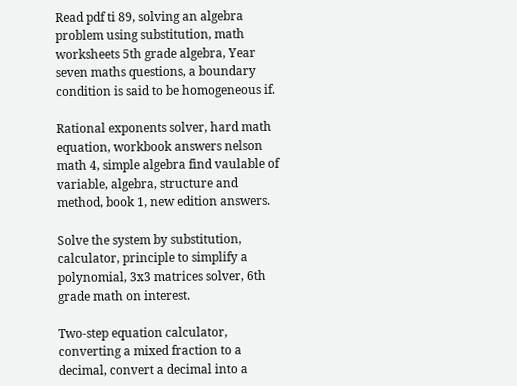Read pdf ti 89, solving an algebra problem using substitution, math worksheets 5th grade algebra, Year seven maths questions, a boundary condition is said to be homogeneous if.

Rational exponents solver, hard math equation, workbook answers nelson math 4, simple algebra find vaulable of variable, algebra, structure and method, book 1, new edition answers.

Solve the system by substitution, calculator, principle to simplify a polynomial, 3x3 matrices solver, 6th grade math on interest.

Two-step equation calculator, converting a mixed fraction to a decimal, convert a decimal into a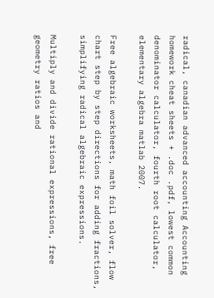radical, canadian advanced accounting Accounting homework cheat sheets + .doc .pdf, lowest common denominator calculator, fourth root calculator, elementary algebra matlab 2007.

Free algebraic worksheets, math foil solver, flow chart step by step directions for adding fractions, simplifying radical algebraic expressions.

Multiply and divide rational expressions, free geometry ratios and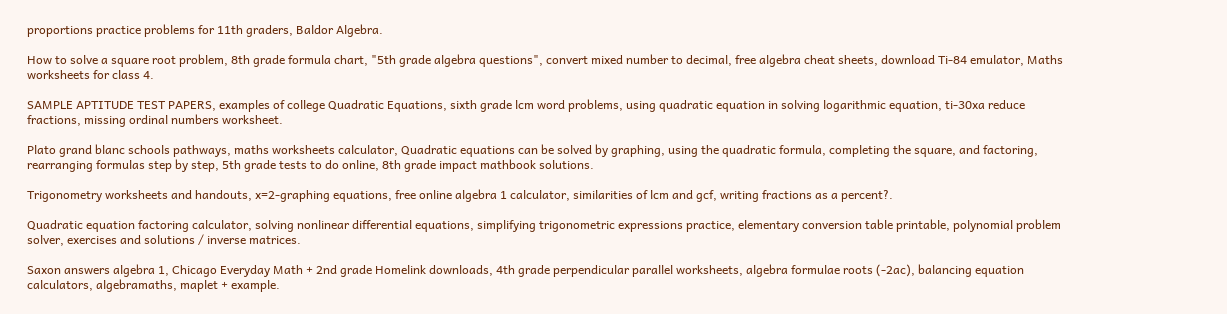proportions practice problems for 11th graders, Baldor Algebra.

How to solve a square root problem, 8th grade formula chart, "5th grade algebra questions", convert mixed number to decimal, free algebra cheat sheets, download Ti-84 emulator, Maths worksheets for class 4.

SAMPLE APTITUDE TEST PAPERS, examples of college Quadratic Equations, sixth grade lcm word problems, using quadratic equation in solving logarithmic equation, ti-30xa reduce fractions, missing ordinal numbers worksheet.

Plato grand blanc schools pathways, maths worksheets calculator, Quadratic equations can be solved by graphing, using the quadratic formula, completing the square, and factoring, rearranging formulas step by step, 5th grade tests to do online, 8th grade impact mathbook solutions.

Trigonometry worksheets and handouts, x=2-graphing equations, free online algebra 1 calculator, similarities of lcm and gcf, writing fractions as a percent?.

Quadratic equation factoring calculator, solving nonlinear differential equations, simplifying trigonometric expressions practice, elementary conversion table printable, polynomial problem solver, exercises and solutions / inverse matrices.

Saxon answers algebra 1, Chicago Everyday Math + 2nd grade Homelink downloads, 4th grade perpendicular parallel worksheets, algebra formulae roots (-2ac), balancing equation calculators, algebramaths, maplet + example.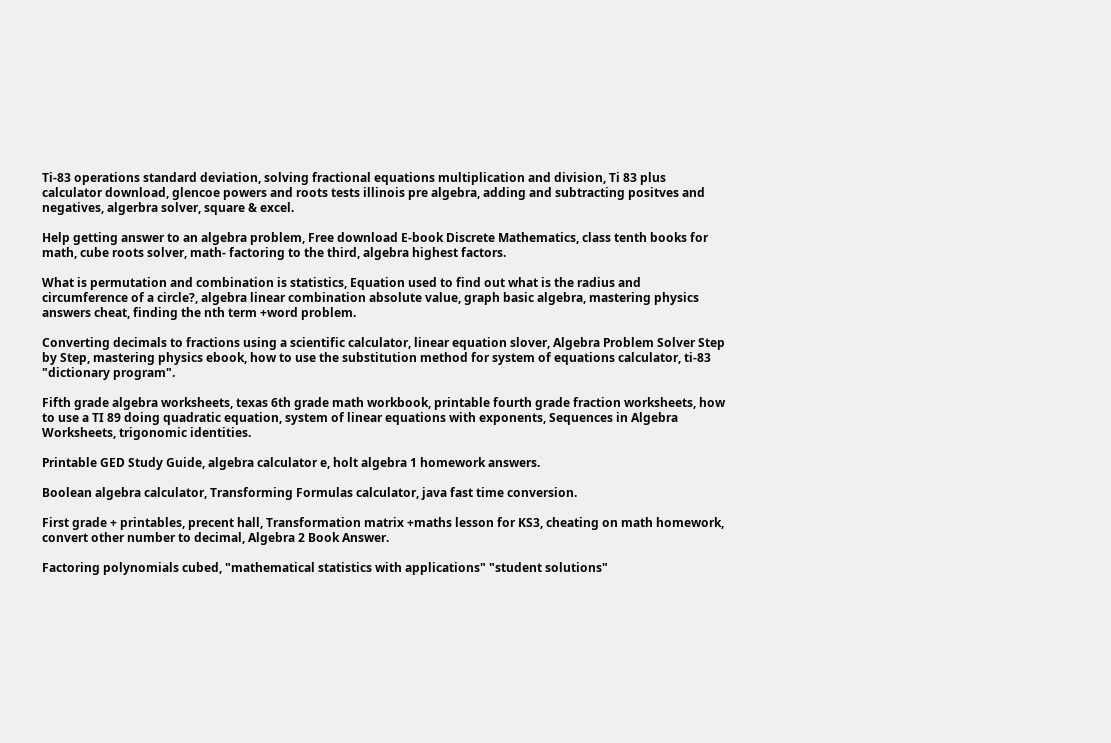Ti-83 operations standard deviation, solving fractional equations multiplication and division, Ti 83 plus calculator download, glencoe powers and roots tests illinois pre algebra, adding and subtracting positves and negatives, algerbra solver, square & excel.

Help getting answer to an algebra problem, Free download E-book Discrete Mathematics, class tenth books for math, cube roots solver, math- factoring to the third, algebra highest factors.

What is permutation and combination is statistics, Equation used to find out what is the radius and circumference of a circle?, algebra linear combination absolute value, graph basic algebra, mastering physics answers cheat, finding the nth term +word problem.

Converting decimals to fractions using a scientific calculator, linear equation slover, Algebra Problem Solver Step by Step, mastering physics ebook, how to use the substitution method for system of equations calculator, ti-83 "dictionary program".

Fifth grade algebra worksheets, texas 6th grade math workbook, printable fourth grade fraction worksheets, how to use a TI 89 doing quadratic equation, system of linear equations with exponents, Sequences in Algebra Worksheets, trigonomic identities.

Printable GED Study Guide, algebra calculator e, holt algebra 1 homework answers.

Boolean algebra calculator, Transforming Formulas calculator, java fast time conversion.

First grade + printables, precent hall, Transformation matrix +maths lesson for KS3, cheating on math homework, convert other number to decimal, Algebra 2 Book Answer.

Factoring polynomials cubed, "mathematical statistics with applications" "student solutions"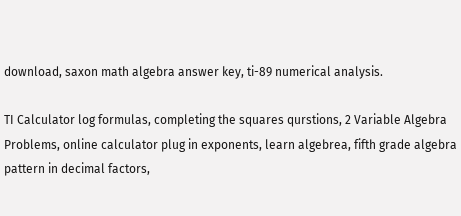download, saxon math algebra answer key, ti-89 numerical analysis.

TI Calculator log formulas, completing the squares qurstions, 2 Variable Algebra Problems, online calculator plug in exponents, learn algebrea, fifth grade algebra pattern in decimal factors,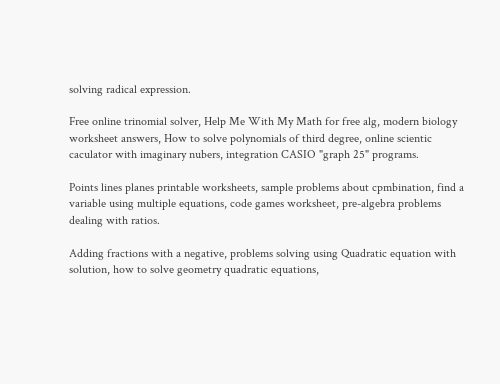solving radical expression.

Free online trinomial solver, Help Me With My Math for free alg, modern biology worksheet answers, How to solve polynomials of third degree, online scientic caculator with imaginary nubers, integration CASIO "graph 25" programs.

Points lines planes printable worksheets, sample problems about cpmbination, find a variable using multiple equations, code games worksheet, pre-algebra problems dealing with ratios.

Adding fractions with a negative, problems solving using Quadratic equation with solution, how to solve geometry quadratic equations,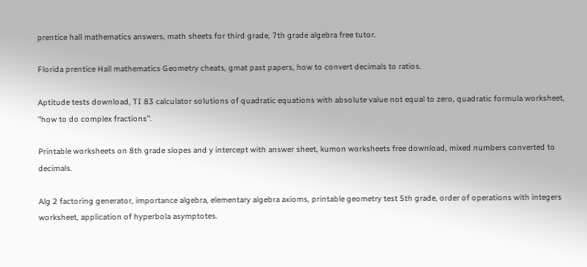prentice hall mathematics answers, math sheets for third grade, 7th grade algebra free tutor.

Florida prentice Hall mathematics Geometry cheats, gmat past papers, how to convert decimals to ratios.

Aptitude tests download, TI 83 calculator solutions of quadratic equations with absolute value not equal to zero, quadratic formula worksheet, "how to do complex fractions".

Printable worksheets on 8th grade slopes and y intercept with answer sheet, kumon worksheets free download, mixed numbers converted to decimals.

Alg 2 factoring generator, importance algebra, elementary algebra axioms, printable geometry test 5th grade, order of operations with integers worksheet, application of hyperbola asymptotes.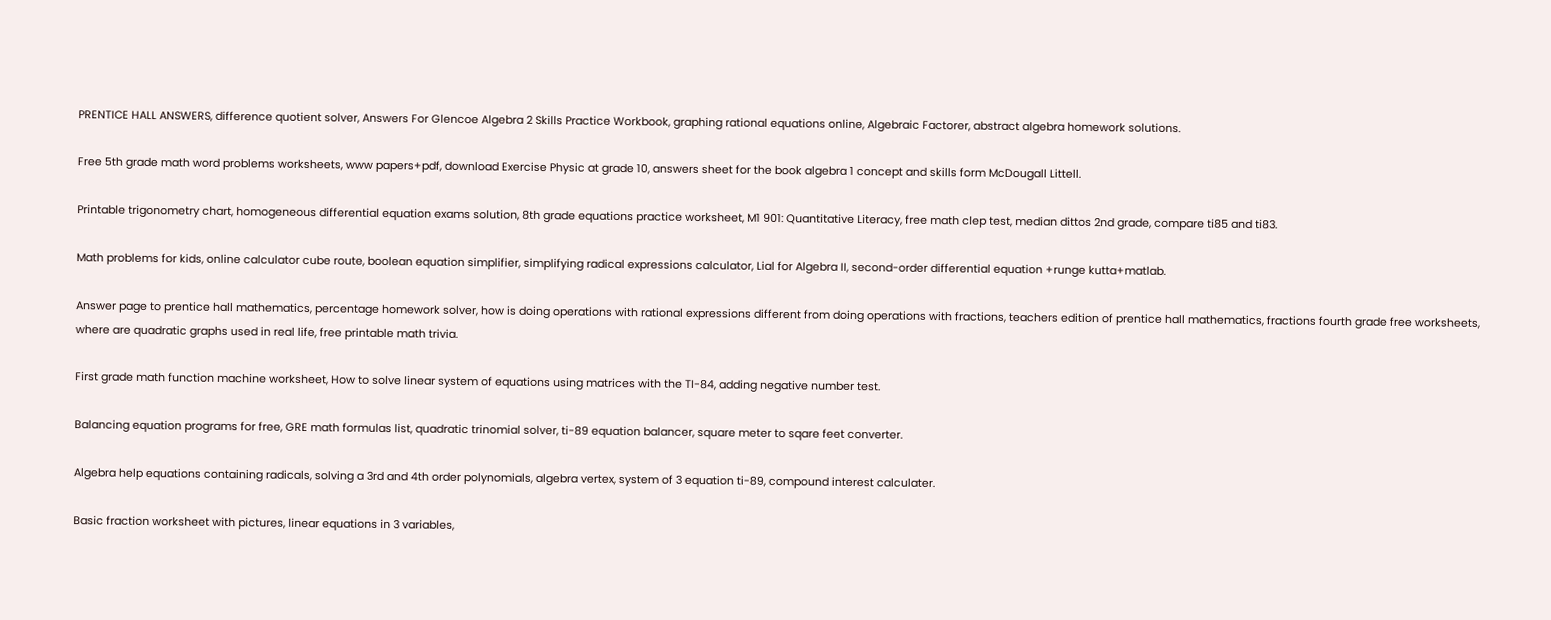PRENTICE HALL ANSWERS, difference quotient solver, Answers For Glencoe Algebra 2 Skills Practice Workbook, graphing rational equations online, Algebraic Factorer, abstract algebra homework solutions.

Free 5th grade math word problems worksheets, www papers+pdf, download Exercise Physic at grade 10, answers sheet for the book algebra 1 concept and skills form McDougall Littell.

Printable trigonometry chart, homogeneous differential equation exams solution, 8th grade equations practice worksheet, M1 901: Quantitative Literacy, free math clep test, median dittos 2nd grade, compare ti85 and ti83.

Math problems for kids, online calculator cube route, boolean equation simplifier, simplifying radical expressions calculator, Lial for Algebra II, second-order differential equation +runge kutta+matlab.

Answer page to prentice hall mathematics, percentage homework solver, how is doing operations with rational expressions different from doing operations with fractions, teachers edition of prentice hall mathematics, fractions fourth grade free worksheets, where are quadratic graphs used in real life, free printable math trivia.

First grade math function machine worksheet, How to solve linear system of equations using matrices with the TI-84, adding negative number test.

Balancing equation programs for free, GRE math formulas list, quadratic trinomial solver, ti-89 equation balancer, square meter to sqare feet converter.

Algebra help equations containing radicals, solving a 3rd and 4th order polynomials, algebra vertex, system of 3 equation ti-89, compound interest calculater.

Basic fraction worksheet with pictures, linear equations in 3 variables,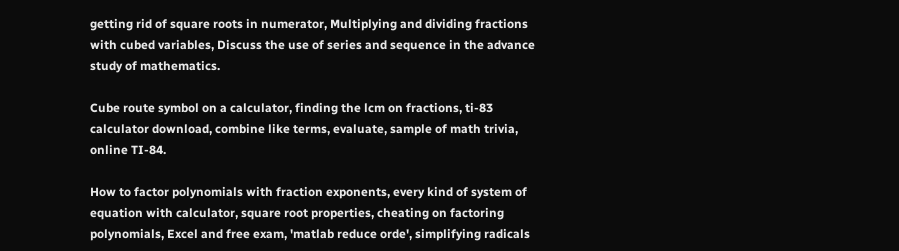getting rid of square roots in numerator, Multiplying and dividing fractions with cubed variables, Discuss the use of series and sequence in the advance study of mathematics.

Cube route symbol on a calculator, finding the lcm on fractions, ti-83 calculator download, combine like terms, evaluate, sample of math trivia, online TI-84.

How to factor polynomials with fraction exponents, every kind of system of equation with calculator, square root properties, cheating on factoring polynomials, Excel and free exam, 'matlab reduce orde', simplifying radicals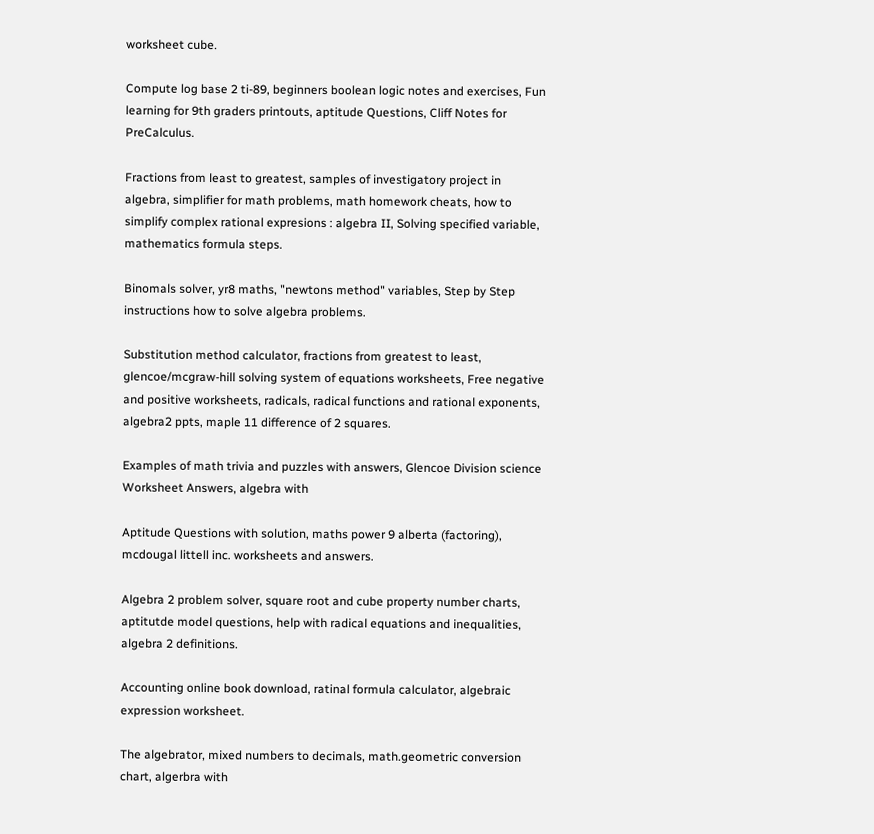worksheet cube.

Compute log base 2 ti-89, beginners boolean logic notes and exercises, Fun learning for 9th graders printouts, aptitude Questions, Cliff Notes for PreCalculus.

Fractions from least to greatest, samples of investigatory project in algebra, simplifier for math problems, math homework cheats, how to simplify complex rational expresions : algebra II, Solving specified variable, mathematics formula steps.

Binomals solver, yr8 maths, "newtons method" variables, Step by Step instructions how to solve algebra problems.

Substitution method calculator, fractions from greatest to least, glencoe/mcgraw-hill solving system of equations worksheets, Free negative and positive worksheets, radicals, radical functions and rational exponents, algebra2 ppts, maple 11 difference of 2 squares.

Examples of math trivia and puzzles with answers, Glencoe Division science Worksheet Answers, algebra with

Aptitude Questions with solution, maths power 9 alberta (factoring), mcdougal littell inc. worksheets and answers.

Algebra 2 problem solver, square root and cube property number charts, aptitutde model questions, help with radical equations and inequalities, algebra 2 definitions.

Accounting online book download, ratinal formula calculator, algebraic expression worksheet.

The algebrator, mixed numbers to decimals, math.geometric conversion chart, algerbra with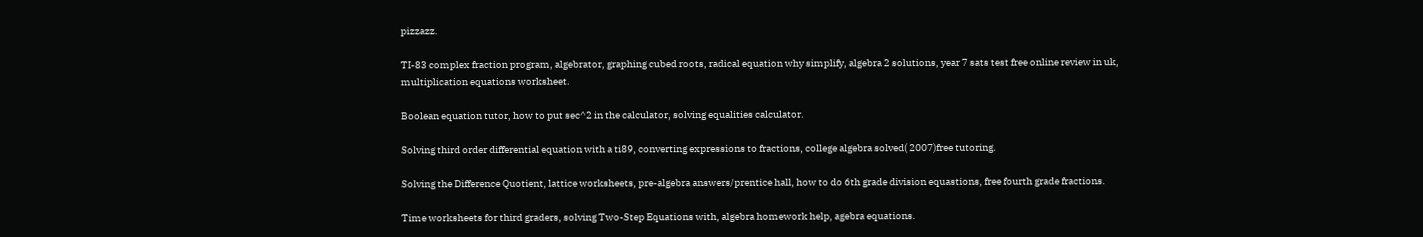pizzazz.

TI-83 complex fraction program, algebrator, graphing cubed roots, radical equation why simplify, algebra 2 solutions, year 7 sats test free online review in uk, multiplication equations worksheet.

Boolean equation tutor, how to put sec^2 in the calculator, solving equalities calculator.

Solving third order differential equation with a ti89, converting expressions to fractions, college algebra solved( 2007)free tutoring.

Solving the Difference Quotient, lattice worksheets, pre-algebra answers/prentice hall, how to do 6th grade division equastions, free fourth grade fractions.

Time worksheets for third graders, solving Two-Step Equations with, algebra homework help, agebra equations.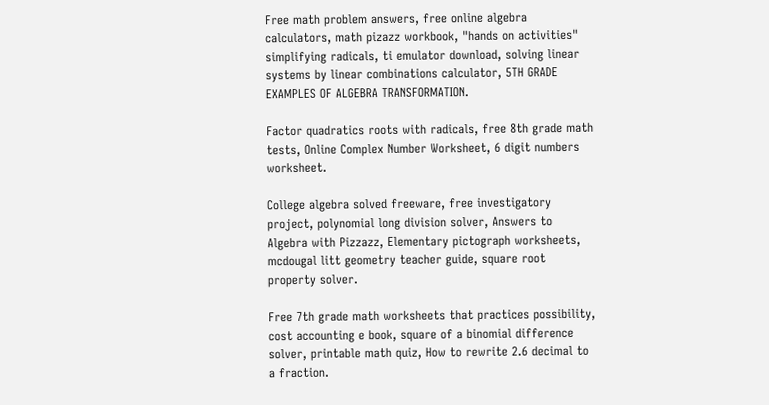Free math problem answers, free online algebra calculators, math pizazz workbook, "hands on activities" simplifying radicals, ti emulator download, solving linear systems by linear combinations calculator, 5TH GRADE EXAMPLES OF ALGEBRA TRANSFORMATION.

Factor quadratics roots with radicals, free 8th grade math tests, Online Complex Number Worksheet, 6 digit numbers worksheet.

College algebra solved freeware, free investigatory project, polynomial long division solver, Answers to Algebra with Pizzazz, Elementary pictograph worksheets, mcdougal litt geometry teacher guide, square root property solver.

Free 7th grade math worksheets that practices possibility, cost accounting e book, square of a binomial difference solver, printable math quiz, How to rewrite 2.6 decimal to a fraction.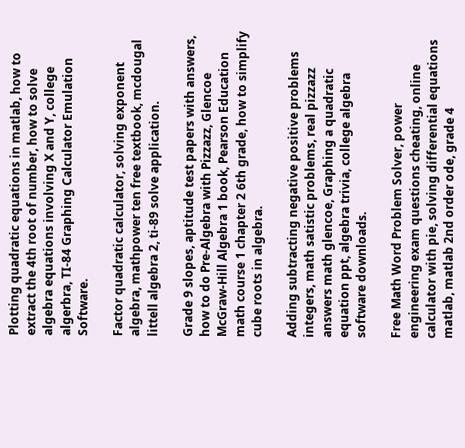Plotting quadratic equations in matlab, how to extract the 4th root of number, how to solve algebra equations involving X and Y, college algerbra, TI-84 Graphing Calculator Emulation Software.

Factor quadratic calculator, solving exponent algebra, mathpower ten free textbook, mcdougal littell algebra 2, ti-89 solve application.

Grade 9 slopes, aptitude test papers with answers, how to do Pre-Algebra with Pizzazz, Glencoe McGraw-Hill Algebra 1 book, Pearson Education math course 1 chapter 2 6th grade, how to simplify cube roots in algebra.

Adding subtracting negative positive problems integers, math satistic problems, real pizzazz answers math glencoe, Graphing a quadratic equation ppt, algebra trivia, college algebra software downloads.

Free Math Word Problem Solver, power engineering exam questions cheating, online calculator with pie, solving differential equations matlab, matlab 2nd order ode, grade 4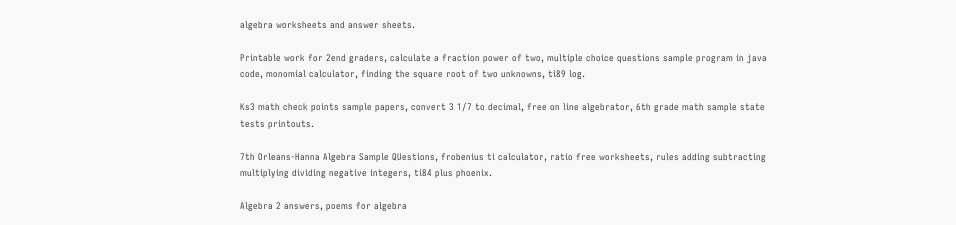algebra worksheets and answer sheets.

Printable work for 2end graders, calculate a fraction power of two, multiple choice questions sample program in java code, monomial calculator, finding the square root of two unknowns, ti89 log.

Ks3 math check points sample papers, convert 3 1/7 to decimal, free on line algebrator, 6th grade math sample state tests printouts.

7th Orleans-Hanna Algebra Sample QUestions, frobenius ti calculator, ratio free worksheets, rules adding subtracting multiplying dividing negative integers, ti84 plus phoenix.

Algebra 2 answers, poems for algebra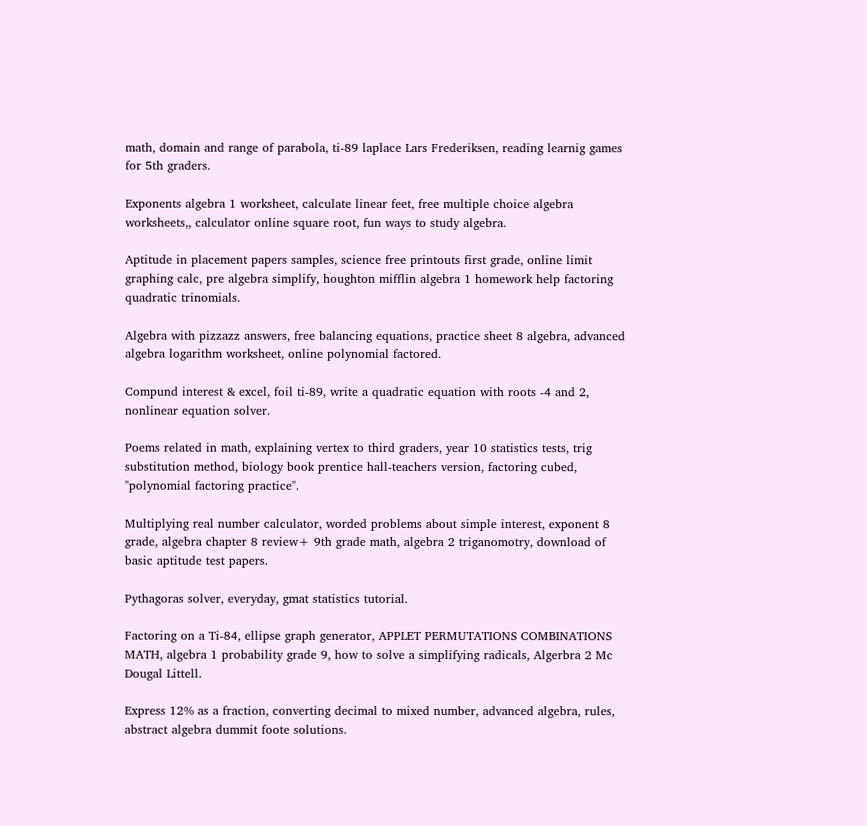math, domain and range of parabola, ti-89 laplace Lars Frederiksen, reading learnig games for 5th graders.

Exponents algebra 1 worksheet, calculate linear feet, free multiple choice algebra worksheets,, calculator online square root, fun ways to study algebra.

Aptitude in placement papers samples, science free printouts first grade, online limit graphing calc, pre algebra simplify, houghton mifflin algebra 1 homework help factoring quadratic trinomials.

Algebra with pizzazz answers, free balancing equations, practice sheet 8 algebra, advanced algebra logarithm worksheet, online polynomial factored.

Compund interest & excel, foil ti-89, write a quadratic equation with roots -4 and 2, nonlinear equation solver.

Poems related in math, explaining vertex to third graders, year 10 statistics tests, trig substitution method, biology book prentice hall-teachers version, factoring cubed, "polynomial factoring practice".

Multiplying real number calculator, worded problems about simple interest, exponent 8 grade, algebra chapter 8 review+ 9th grade math, algebra 2 triganomotry, download of basic aptitude test papers.

Pythagoras solver, everyday, gmat statistics tutorial.

Factoring on a Ti-84, ellipse graph generator, APPLET PERMUTATIONS COMBINATIONS MATH, algebra 1 probability grade 9, how to solve a simplifying radicals, Algerbra 2 Mc Dougal Littell.

Express 12% as a fraction, converting decimal to mixed number, advanced algebra, rules, abstract algebra dummit foote solutions.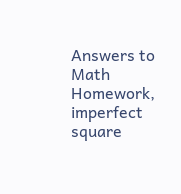Answers to Math Homework, imperfect square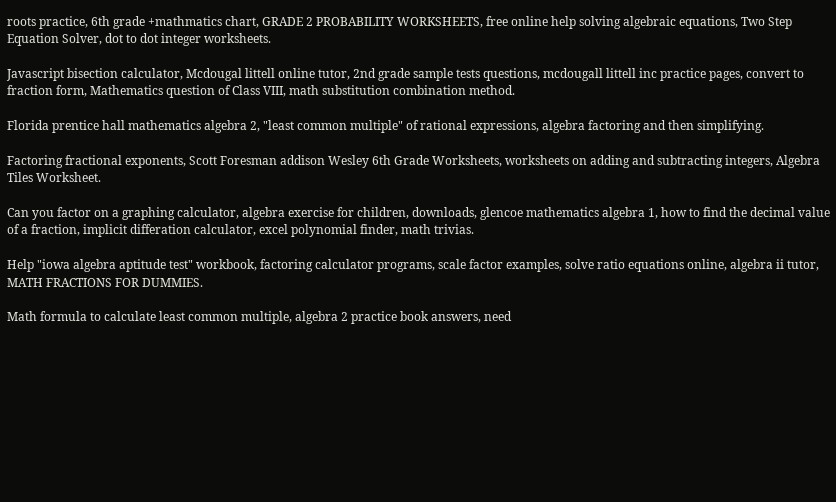roots practice, 6th grade +mathmatics chart, GRADE 2 PROBABILITY WORKSHEETS, free online help solving algebraic equations, Two Step Equation Solver, dot to dot integer worksheets.

Javascript bisection calculator, Mcdougal littell online tutor, 2nd grade sample tests questions, mcdougall littell inc practice pages, convert to fraction form, Mathematics question of Class VIII, math substitution combination method.

Florida prentice hall mathematics algebra 2, "least common multiple" of rational expressions, algebra factoring and then simplifying.

Factoring fractional exponents, Scott Foresman addison Wesley 6th Grade Worksheets, worksheets on adding and subtracting integers, Algebra Tiles Worksheet.

Can you factor on a graphing calculator, algebra exercise for children, downloads, glencoe mathematics algebra 1, how to find the decimal value of a fraction, implicit differation calculator, excel polynomial finder, math trivias.

Help "iowa algebra aptitude test" workbook, factoring calculator programs, scale factor examples, solve ratio equations online, algebra ii tutor, MATH FRACTIONS FOR DUMMIES.

Math formula to calculate least common multiple, algebra 2 practice book answers, need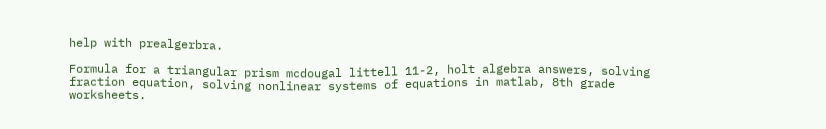help with prealgerbra.

Formula for a triangular prism mcdougal littell 11-2, holt algebra answers, solving fraction equation, solving nonlinear systems of equations in matlab, 8th grade worksheets.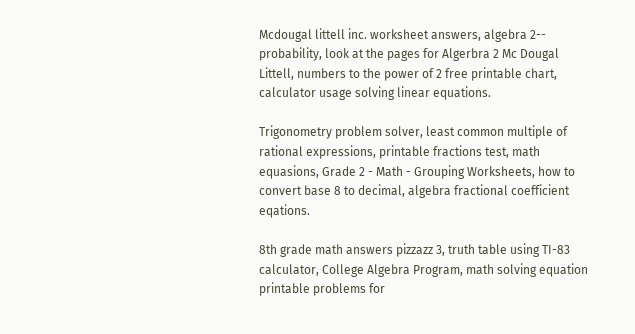Mcdougal littell inc. worksheet answers, algebra 2-- probability, look at the pages for Algerbra 2 Mc Dougal Littell, numbers to the power of 2 free printable chart, calculator usage solving linear equations.

Trigonometry problem solver, least common multiple of rational expressions, printable fractions test, math equasions, Grade 2 - Math - Grouping Worksheets, how to convert base 8 to decimal, algebra fractional coefficient eqations.

8th grade math answers pizzazz 3, truth table using TI-83 calculator, College Algebra Program, math solving equation printable problems for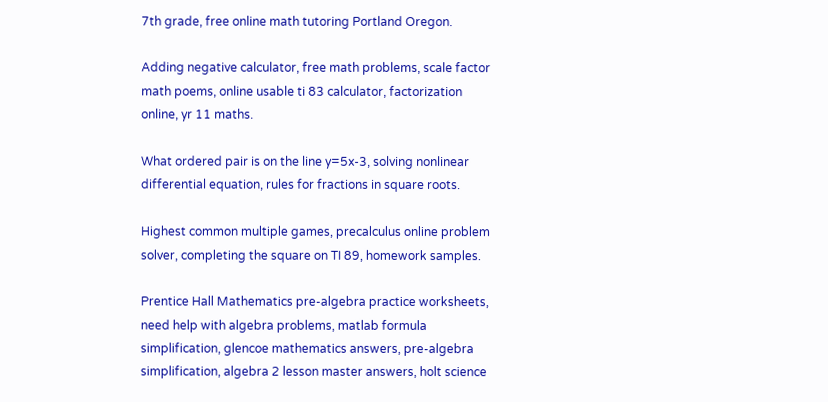7th grade, free online math tutoring Portland Oregon.

Adding negative calculator, free math problems, scale factor math poems, online usable ti 83 calculator, factorization online, yr 11 maths.

What ordered pair is on the line y=5x-3, solving nonlinear differential equation, rules for fractions in square roots.

Highest common multiple games, precalculus online problem solver, completing the square on TI 89, homework samples.

Prentice Hall Mathematics pre-algebra practice worksheets, need help with algebra problems, matlab formula simplification, glencoe mathematics answers, pre-algebra simplification, algebra 2 lesson master answers, holt science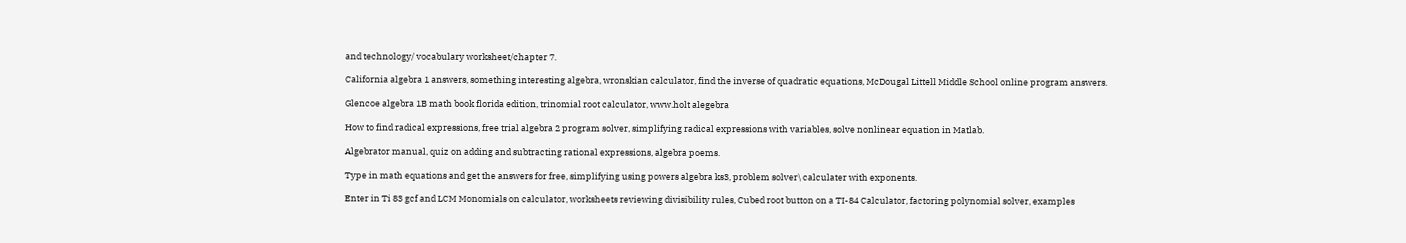and technology/ vocabulary worksheet/chapter 7.

California algebra 1 answers, something interesting algebra, wronskian calculator, find the inverse of quadratic equations, McDougal Littell Middle School online program answers.

Glencoe algebra 1B math book florida edition, trinomial root calculator, www.holt alegebra

How to find radical expressions, free trial algebra 2 program solver, simplifying radical expressions with variables, solve nonlinear equation in Matlab.

Algebrator manual, quiz on adding and subtracting rational expressions, algebra poems.

Type in math equations and get the answers for free, simplifying using powers algebra ks3, problem solver\ calculater with exponents.

Enter in Ti 83 gcf and LCM Monomials on calculator, worksheets reviewing divisibility rules, Cubed root button on a TI-84 Calculator, factoring polynomial solver, examples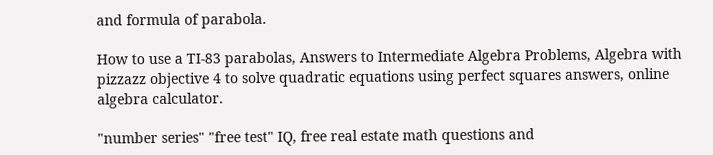and formula of parabola.

How to use a TI-83 parabolas, Answers to Intermediate Algebra Problems, Algebra with pizzazz objective 4 to solve quadratic equations using perfect squares answers, online algebra calculator.

"number series" "free test" IQ, free real estate math questions and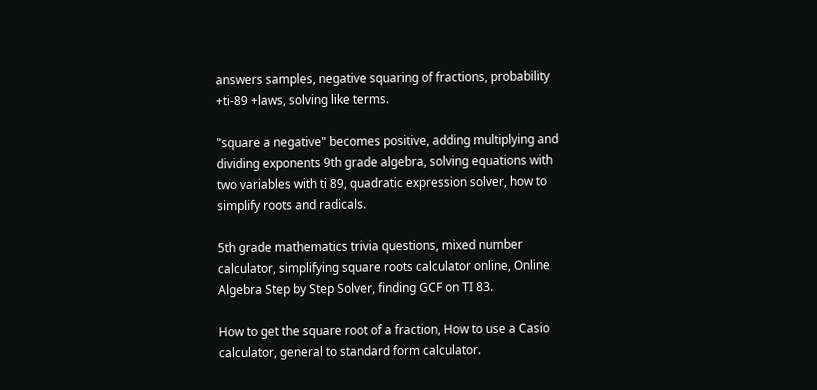answers samples, negative squaring of fractions, probability +ti-89 +laws, solving like terms.

"square a negative" becomes positive, adding multiplying and dividing exponents 9th grade algebra, solving equations with two variables with ti 89, quadratic expression solver, how to simplify roots and radicals.

5th grade mathematics trivia questions, mixed number calculator, simplifying square roots calculator online, Online Algebra Step by Step Solver, finding GCF on TI 83.

How to get the square root of a fraction, How to use a Casio calculator, general to standard form calculator.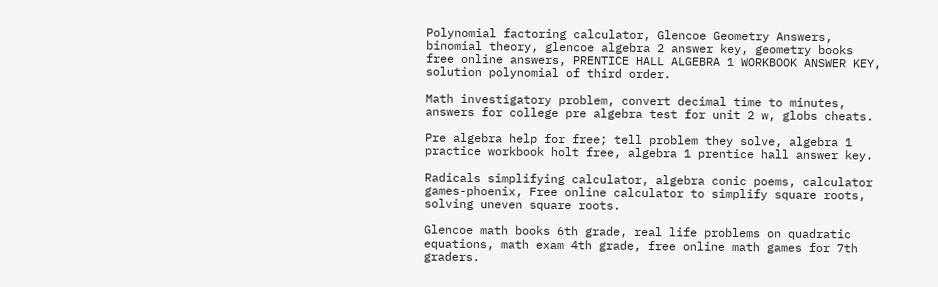Polynomial factoring calculator, Glencoe Geometry Answers, binomial theory, glencoe algebra 2 answer key, geometry books free online answers, PRENTICE HALL ALGEBRA 1 WORKBOOK ANSWER KEY, solution polynomial of third order.

Math investigatory problem, convert decimal time to minutes, answers for college pre algebra test for unit 2 w, globs cheats.

Pre algebra help for free; tell problem they solve, algebra 1 practice workbook holt free, algebra 1 prentice hall answer key.

Radicals simplifying calculator, algebra conic poems, calculator games-phoenix, Free online calculator to simplify square roots, solving uneven square roots.

Glencoe math books 6th grade, real life problems on quadratic equations, math exam 4th grade, free online math games for 7th graders.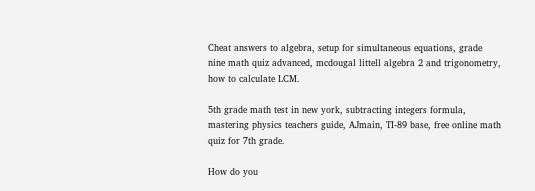Cheat answers to algebra, setup for simultaneous equations, grade nine math quiz advanced, mcdougal littell algebra 2 and trigonometry, how to calculate LCM.

5th grade math test in new york, subtracting integers formula, mastering physics teachers guide, AJmain, TI-89 base, free online math quiz for 7th grade.

How do you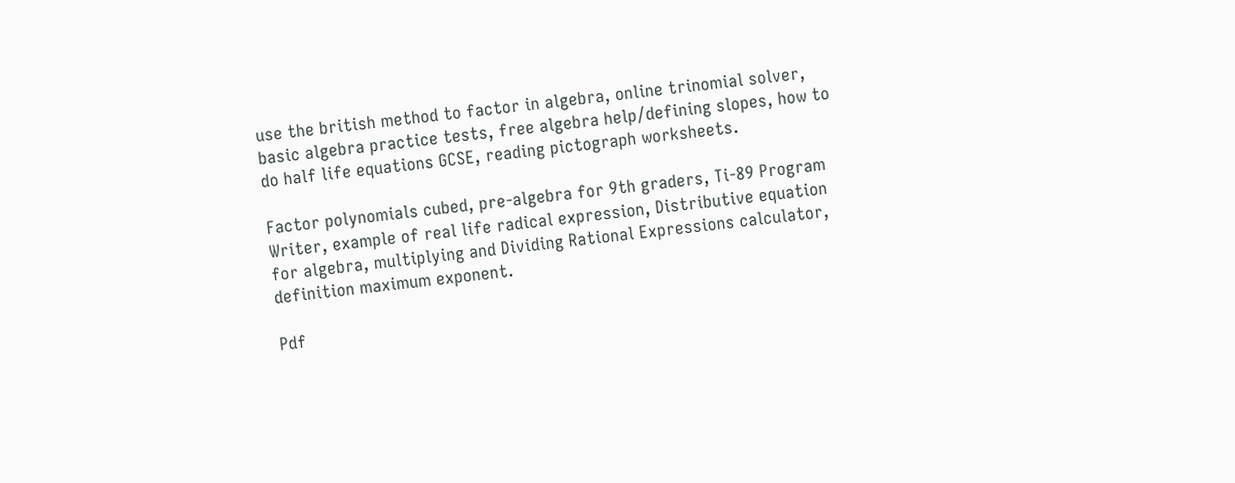use the british method to factor in algebra, online trinomial solver, basic algebra practice tests, free algebra help/defining slopes, how to do half life equations GCSE, reading pictograph worksheets.

Factor polynomials cubed, pre-algebra for 9th graders, Ti-89 Program Writer, example of real life radical expression, Distributive equation for algebra, multiplying and Dividing Rational Expressions calculator, definition maximum exponent.

Pdf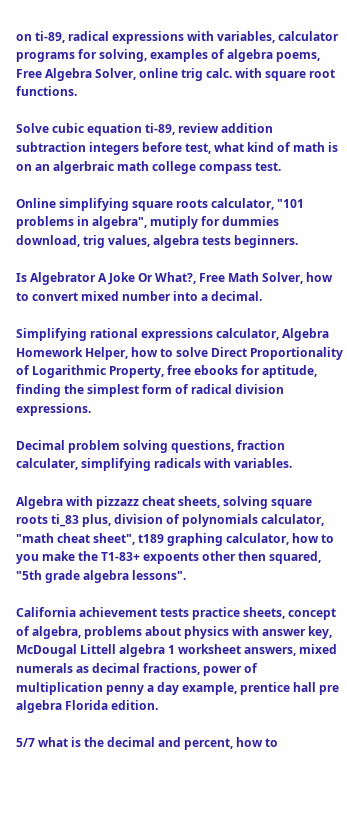on ti-89, radical expressions with variables, calculator programs for solving, examples of algebra poems, Free Algebra Solver, online trig calc. with square root functions.

Solve cubic equation ti-89, review addition subtraction integers before test, what kind of math is on an algerbraic math college compass test.

Online simplifying square roots calculator, "101 problems in algebra", mutiply for dummies download, trig values, algebra tests beginners.

Is Algebrator A Joke Or What?, Free Math Solver, how to convert mixed number into a decimal.

Simplifying rational expressions calculator, Algebra Homework Helper, how to solve Direct Proportionality of Logarithmic Property, free ebooks for aptitude, finding the simplest form of radical division expressions.

Decimal problem solving questions, fraction calculater, simplifying radicals with variables.

Algebra with pizzazz cheat sheets, solving square roots ti_83 plus, division of polynomials calculator, "math cheat sheet", t189 graphing calculator, how to you make the T1-83+ expoents other then squared, "5th grade algebra lessons".

California achievement tests practice sheets, concept of algebra, problems about physics with answer key, McDougal Littell algebra 1 worksheet answers, mixed numerals as decimal fractions, power of multiplication penny a day example, prentice hall pre algebra Florida edition.

5/7 what is the decimal and percent, how to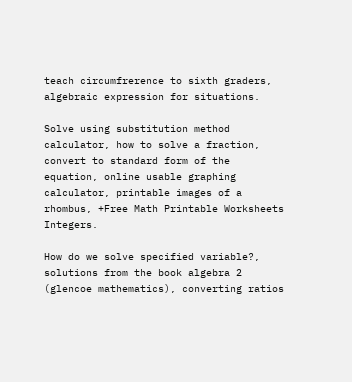teach circumfrerence to sixth graders, algebraic expression for situations.

Solve using substitution method calculator, how to solve a fraction, convert to standard form of the equation, online usable graphing calculator, printable images of a rhombus, +Free Math Printable Worksheets Integers.

How do we solve specified variable?, solutions from the book algebra 2 (glencoe mathematics), converting ratios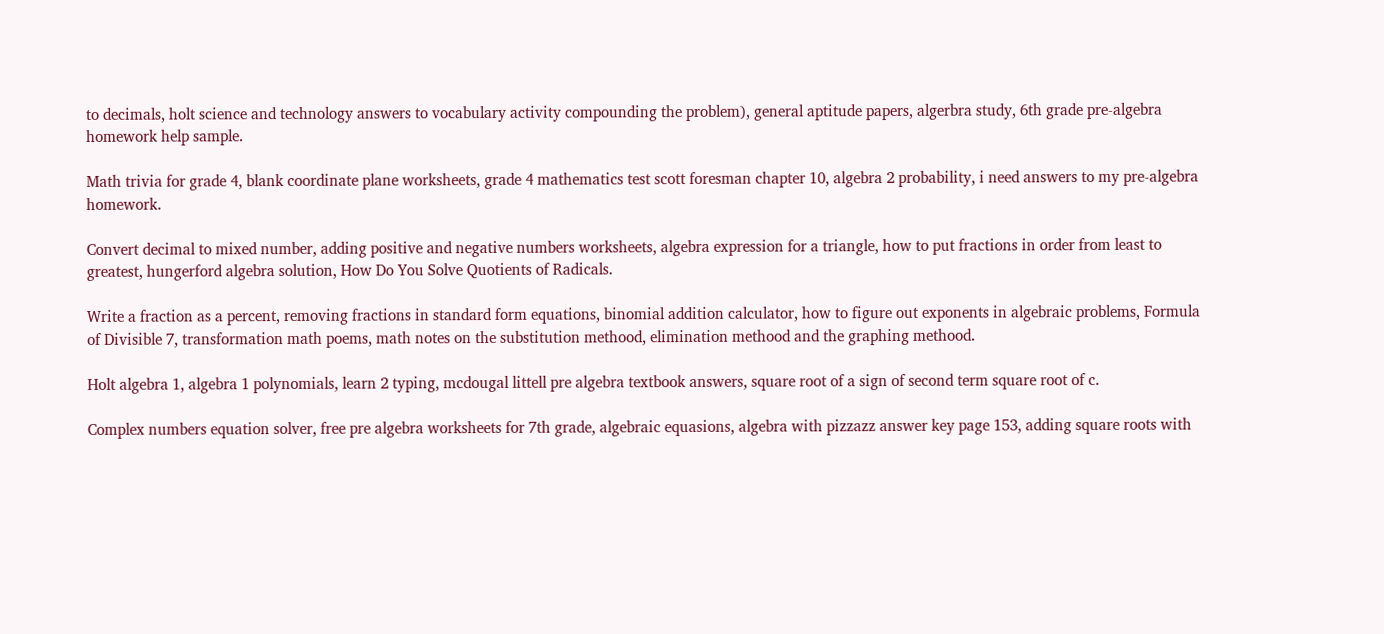to decimals, holt science and technology answers to vocabulary activity compounding the problem), general aptitude papers, algerbra study, 6th grade pre-algebra homework help sample.

Math trivia for grade 4, blank coordinate plane worksheets, grade 4 mathematics test scott foresman chapter 10, algebra 2 probability, i need answers to my pre-algebra homework.

Convert decimal to mixed number, adding positive and negative numbers worksheets, algebra expression for a triangle, how to put fractions in order from least to greatest, hungerford algebra solution, How Do You Solve Quotients of Radicals.

Write a fraction as a percent, removing fractions in standard form equations, binomial addition calculator, how to figure out exponents in algebraic problems, Formula of Divisible 7, transformation math poems, math notes on the substitution methood, elimination methood and the graphing methood.

Holt algebra 1, algebra 1 polynomials, learn 2 typing, mcdougal littell pre algebra textbook answers, square root of a sign of second term square root of c.

Complex numbers equation solver, free pre algebra worksheets for 7th grade, algebraic equasions, algebra with pizzazz answer key page 153, adding square roots with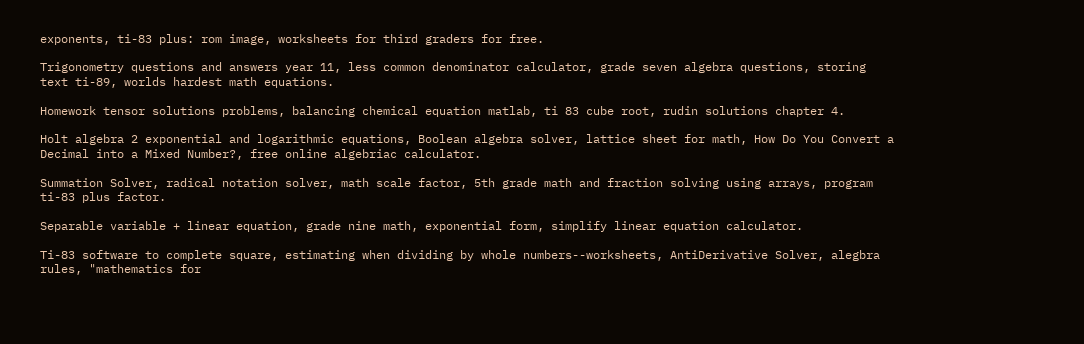exponents, ti-83 plus: rom image, worksheets for third graders for free.

Trigonometry questions and answers year 11, less common denominator calculator, grade seven algebra questions, storing text ti-89, worlds hardest math equations.

Homework tensor solutions problems, balancing chemical equation matlab, ti 83 cube root, rudin solutions chapter 4.

Holt algebra 2 exponential and logarithmic equations, Boolean algebra solver, lattice sheet for math, How Do You Convert a Decimal into a Mixed Number?, free online algebriac calculator.

Summation Solver, radical notation solver, math scale factor, 5th grade math and fraction solving using arrays, program ti-83 plus factor.

Separable variable + linear equation, grade nine math, exponential form, simplify linear equation calculator.

Ti-83 software to complete square, estimating when dividing by whole numbers--worksheets, AntiDerivative Solver, alegbra rules, "mathematics for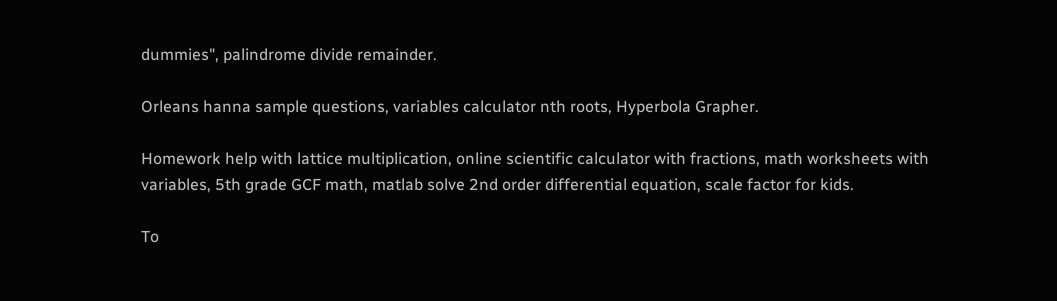dummies", palindrome divide remainder.

Orleans hanna sample questions, variables calculator nth roots, Hyperbola Grapher.

Homework help with lattice multiplication, online scientific calculator with fractions, math worksheets with variables, 5th grade GCF math, matlab solve 2nd order differential equation, scale factor for kids.

To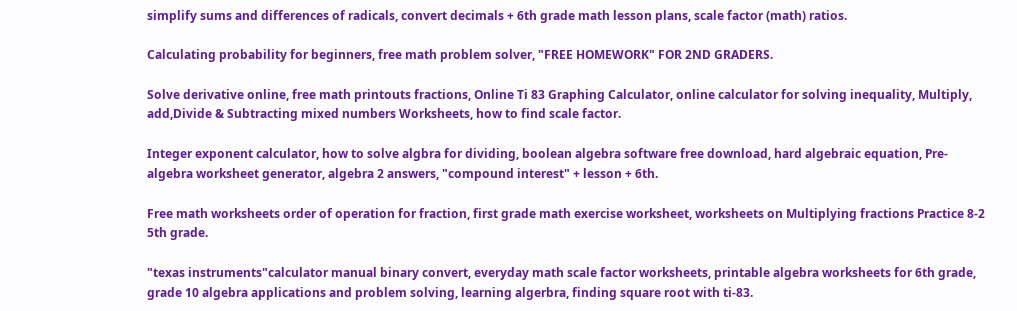simplify sums and differences of radicals, convert decimals + 6th grade math lesson plans, scale factor (math) ratios.

Calculating probability for beginners, free math problem solver, "FREE HOMEWORK" FOR 2ND GRADERS.

Solve derivative online, free math printouts fractions, Online Ti 83 Graphing Calculator, online calculator for solving inequality, Multiply, add,Divide & Subtracting mixed numbers Worksheets, how to find scale factor.

Integer exponent calculator, how to solve algbra for dividing, boolean algebra software free download, hard algebraic equation, Pre-algebra worksheet generator, algebra 2 answers, "compound interest" + lesson + 6th.

Free math worksheets order of operation for fraction, first grade math exercise worksheet, worksheets on Multiplying fractions Practice 8-2 5th grade.

"texas instruments"calculator manual binary convert, everyday math scale factor worksheets, printable algebra worksheets for 6th grade, grade 10 algebra applications and problem solving, learning algerbra, finding square root with ti-83.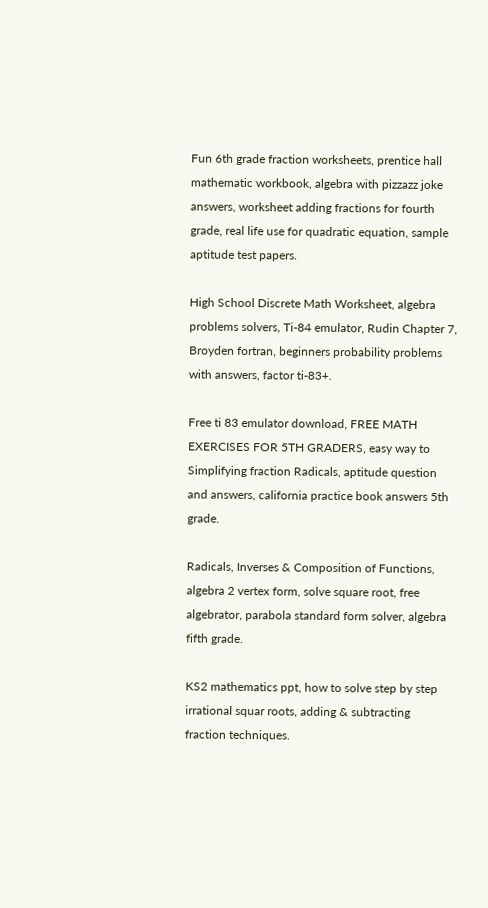Fun 6th grade fraction worksheets, prentice hall mathematic workbook, algebra with pizzazz joke answers, worksheet adding fractions for fourth grade, real life use for quadratic equation, sample aptitude test papers.

High School Discrete Math Worksheet, algebra problems solvers, Ti-84 emulator, Rudin Chapter 7, Broyden fortran, beginners probability problems with answers, factor ti-83+.

Free ti 83 emulator download, FREE MATH EXERCISES FOR 5TH GRADERS, easy way to Simplifying fraction Radicals, aptitude question and answers, california practice book answers 5th grade.

Radicals, Inverses & Composition of Functions, algebra 2 vertex form, solve square root, free algebrator, parabola standard form solver, algebra fifth grade.

KS2 mathematics ppt, how to solve step by step irrational squar roots, adding & subtracting fraction techniques.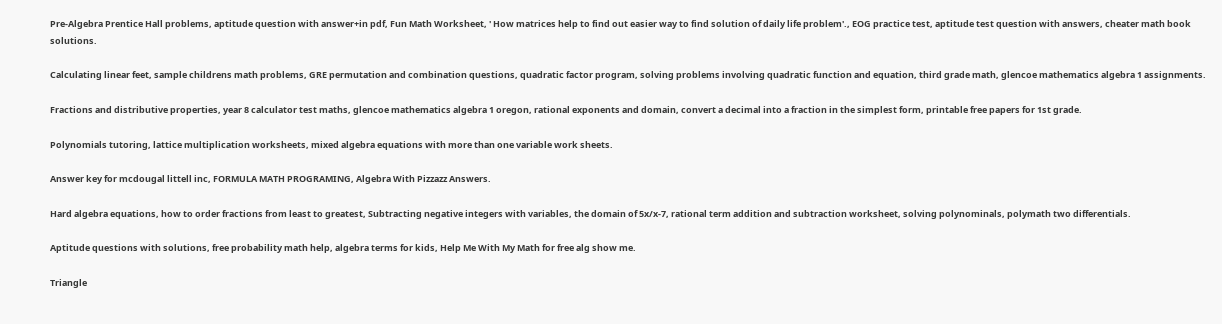Pre-Algebra Prentice Hall problems, aptitude question with answer+in pdf, Fun Math Worksheet, ' How matrices help to find out easier way to find solution of daily life problem'., EOG practice test, aptitude test question with answers, cheater math book solutions.

Calculating linear feet, sample childrens math problems, GRE permutation and combination questions, quadratic factor program, solving problems involving quadratic function and equation, third grade math, glencoe mathematics algebra 1 assignments.

Fractions and distributive properties, year 8 calculator test maths, glencoe mathematics algebra 1 oregon, rational exponents and domain, convert a decimal into a fraction in the simplest form, printable free papers for 1st grade.

Polynomials tutoring, lattice multiplication worksheets, mixed algebra equations with more than one variable work sheets.

Answer key for mcdougal littell inc, FORMULA MATH PROGRAMING, Algebra With Pizzazz Answers.

Hard algebra equations, how to order fractions from least to greatest, Subtracting negative integers with variables, the domain of 5x/x-7, rational term addition and subtraction worksheet, solving polynominals, polymath two differentials.

Aptitude questions with solutions, free probability math help, algebra terms for kids, Help Me With My Math for free alg show me.

Triangle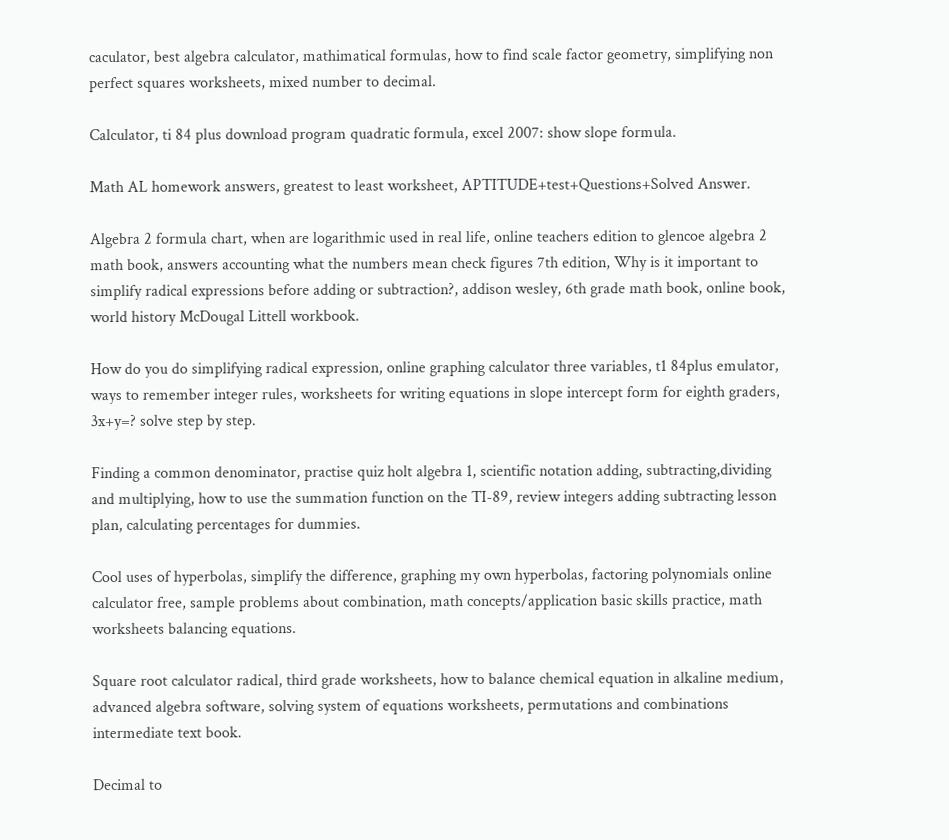caculator, best algebra calculator, mathimatical formulas, how to find scale factor geometry, simplifying non perfect squares worksheets, mixed number to decimal.

Calculator, ti 84 plus download program quadratic formula, excel 2007: show slope formula.

Math AL homework answers, greatest to least worksheet, APTITUDE+test+Questions+Solved Answer.

Algebra 2 formula chart, when are logarithmic used in real life, online teachers edition to glencoe algebra 2 math book, answers accounting what the numbers mean check figures 7th edition, Why is it important to simplify radical expressions before adding or subtraction?, addison wesley, 6th grade math book, online book, world history McDougal Littell workbook.

How do you do simplifying radical expression, online graphing calculator three variables, t1 84plus emulator, ways to remember integer rules, worksheets for writing equations in slope intercept form for eighth graders, 3x+y=? solve step by step.

Finding a common denominator, practise quiz holt algebra 1, scientific notation adding, subtracting,dividing and multiplying, how to use the summation function on the TI-89, review integers adding subtracting lesson plan, calculating percentages for dummies.

Cool uses of hyperbolas, simplify the difference, graphing my own hyperbolas, factoring polynomials online calculator free, sample problems about combination, math concepts/application basic skills practice, math worksheets balancing equations.

Square root calculator radical, third grade worksheets, how to balance chemical equation in alkaline medium, advanced algebra software, solving system of equations worksheets, permutations and combinations intermediate text book.

Decimal to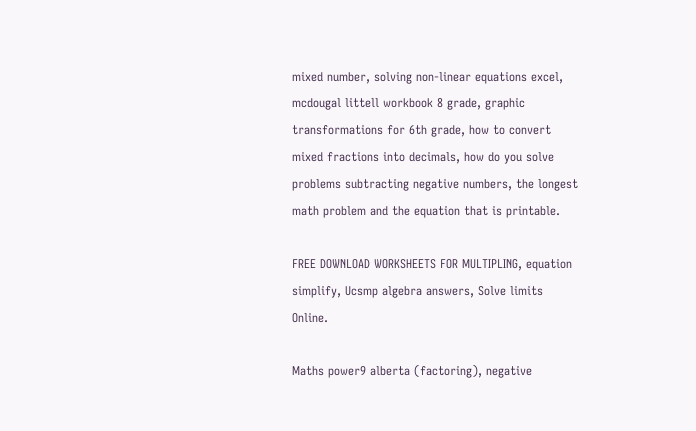mixed number, solving non-linear equations excel, mcdougal littell workbook 8 grade, graphic transformations for 6th grade, how to convert mixed fractions into decimals, how do you solve problems subtracting negative numbers, the longest math problem and the equation that is printable.

FREE DOWNLOAD WORKSHEETS FOR MULTIPLING, equation simplify, Ucsmp algebra answers, Solve limits Online.

Maths power9 alberta (factoring), negative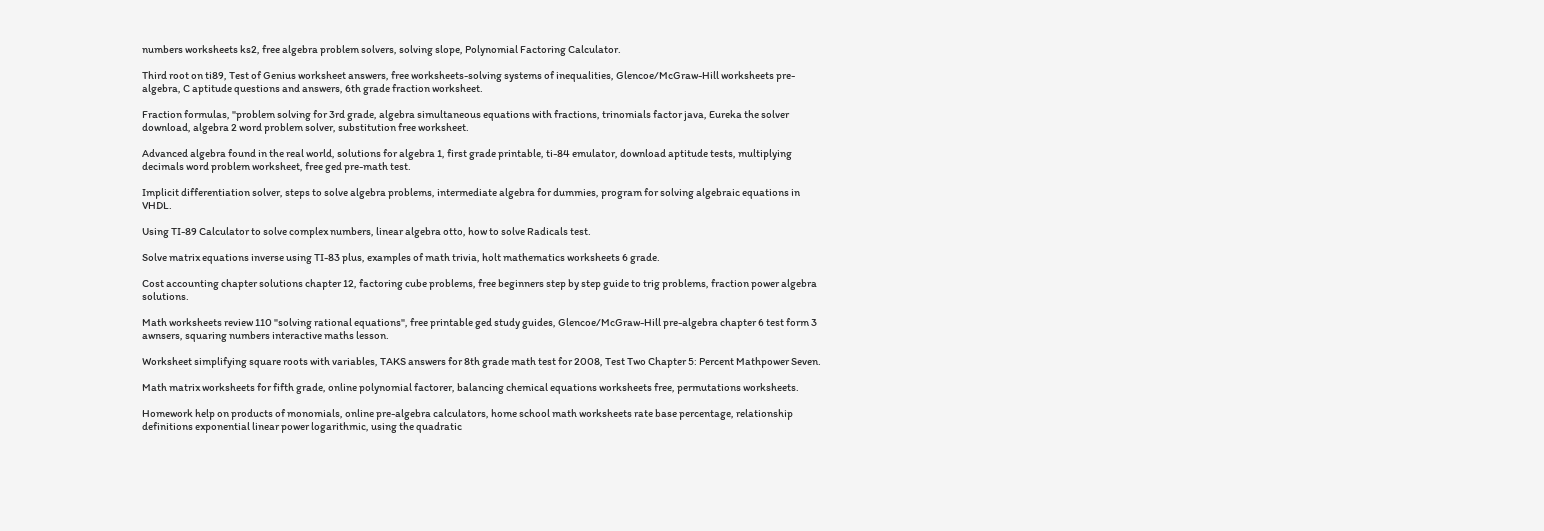numbers worksheets ks2, free algebra problem solvers, solving slope, Polynomial Factoring Calculator.

Third root on ti89, Test of Genius worksheet answers, free worksheets-solving systems of inequalities, Glencoe/McGraw-Hill worksheets pre-algebra, C aptitude questions and answers, 6th grade fraction worksheet.

Fraction formulas, "problem solving for 3rd grade, algebra simultaneous equations with fractions, trinomials factor java, Eureka the solver download, algebra 2 word problem solver, substitution free worksheet.

Advanced algebra found in the real world, solutions for algebra 1, first grade printable, ti-84 emulator, download aptitude tests, multiplying decimals word problem worksheet, free ged pre-math test.

Implicit differentiation solver, steps to solve algebra problems, intermediate algebra for dummies, program for solving algebraic equations in VHDL.

Using TI-89 Calculator to solve complex numbers, linear algebra otto, how to solve Radicals test.

Solve matrix equations inverse using TI-83 plus, examples of math trivia, holt mathematics worksheets 6 grade.

Cost accounting chapter solutions chapter 12, factoring cube problems, free beginners step by step guide to trig problems, fraction power algebra solutions.

Math worksheets review 110 "solving rational equations", free printable ged study guides, Glencoe/McGraw-Hill pre-algebra chapter 6 test form 3 awnsers, squaring numbers interactive maths lesson.

Worksheet simplifying square roots with variables, TAKS answers for 8th grade math test for 2008, Test Two Chapter 5: Percent Mathpower Seven.

Math matrix worksheets for fifth grade, online polynomial factorer, balancing chemical equations worksheets free, permutations worksheets.

Homework help on products of monomials, online pre-algebra calculators, home school math worksheets rate base percentage, relationship definitions exponential linear power logarithmic, using the quadratic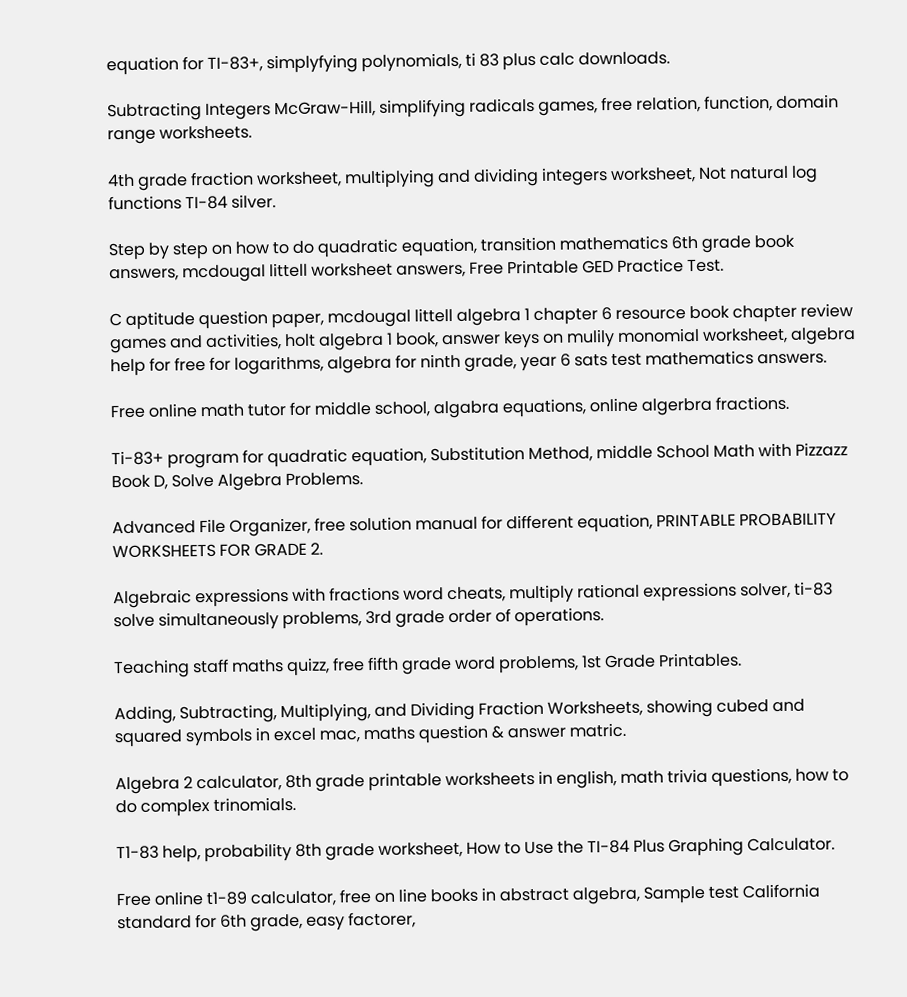equation for TI-83+, simplyfying polynomials, ti 83 plus calc downloads.

Subtracting Integers McGraw-Hill, simplifying radicals games, free relation, function, domain range worksheets.

4th grade fraction worksheet, multiplying and dividing integers worksheet, Not natural log functions TI-84 silver.

Step by step on how to do quadratic equation, transition mathematics 6th grade book answers, mcdougal littell worksheet answers, Free Printable GED Practice Test.

C aptitude question paper, mcdougal littell algebra 1 chapter 6 resource book chapter review games and activities, holt algebra 1 book, answer keys on mulily monomial worksheet, algebra help for free for logarithms, algebra for ninth grade, year 6 sats test mathematics answers.

Free online math tutor for middle school, algabra equations, online algerbra fractions.

Ti-83+ program for quadratic equation, Substitution Method, middle School Math with Pizzazz Book D, Solve Algebra Problems.

Advanced File Organizer, free solution manual for different equation, PRINTABLE PROBABILITY WORKSHEETS FOR GRADE 2.

Algebraic expressions with fractions word cheats, multiply rational expressions solver, ti-83 solve simultaneously problems, 3rd grade order of operations.

Teaching staff maths quizz, free fifth grade word problems, 1st Grade Printables.

Adding, Subtracting, Multiplying, and Dividing Fraction Worksheets, showing cubed and squared symbols in excel mac, maths question & answer matric.

Algebra 2 calculator, 8th grade printable worksheets in english, math trivia questions, how to do complex trinomials.

T1-83 help, probability 8th grade worksheet, How to Use the TI-84 Plus Graphing Calculator.

Free online t1-89 calculator, free on line books in abstract algebra, Sample test California standard for 6th grade, easy factorer,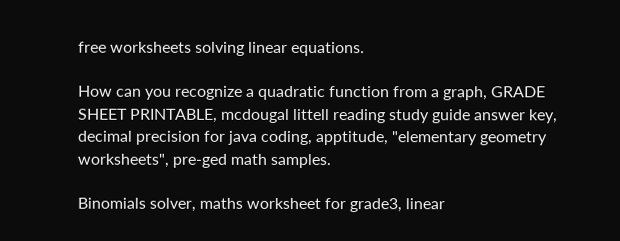free worksheets solving linear equations.

How can you recognize a quadratic function from a graph, GRADE SHEET PRINTABLE, mcdougal littell reading study guide answer key, decimal precision for java coding, apptitude, "elementary geometry worksheets", pre-ged math samples.

Binomials solver, maths worksheet for grade3, linear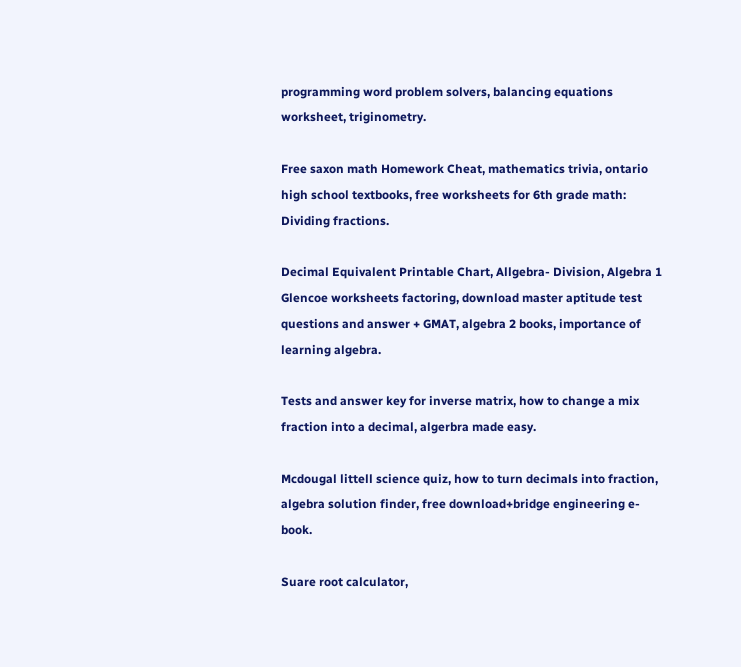programming word problem solvers, balancing equations worksheet, triginometry.

Free saxon math Homework Cheat, mathematics trivia, ontario high school textbooks, free worksheets for 6th grade math: Dividing fractions.

Decimal Equivalent Printable Chart, Allgebra- Division, Algebra 1 Glencoe worksheets factoring, download master aptitude test questions and answer + GMAT, algebra 2 books, importance of learning algebra.

Tests and answer key for inverse matrix, how to change a mix fraction into a decimal, algerbra made easy.

Mcdougal littell science quiz, how to turn decimals into fraction, algebra solution finder, free download+bridge engineering e-book.

Suare root calculator,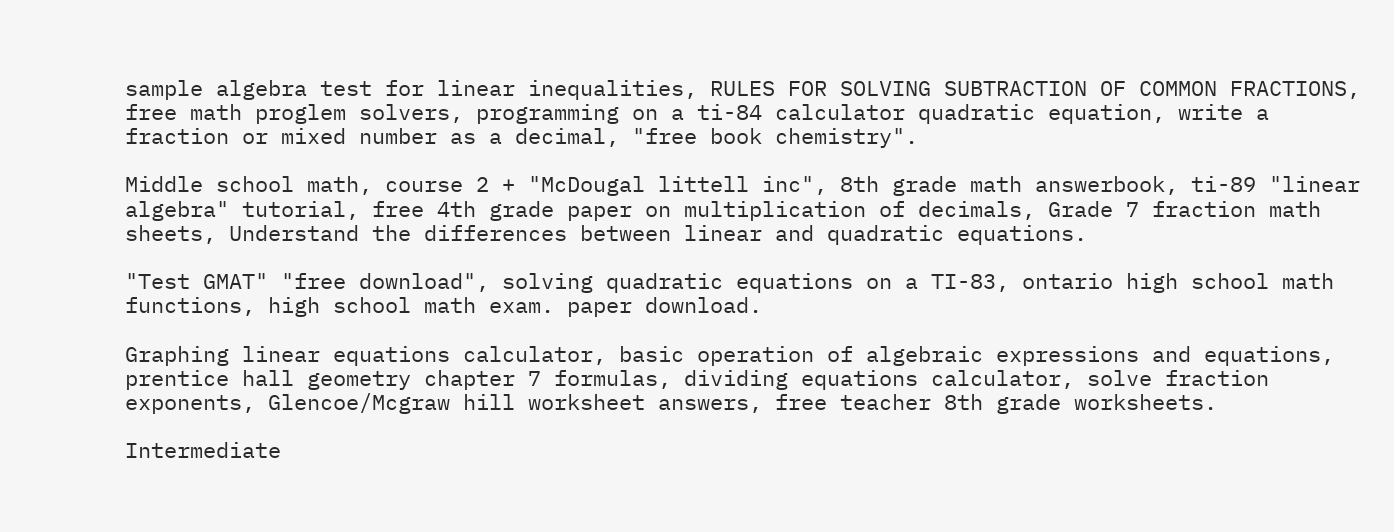sample algebra test for linear inequalities, RULES FOR SOLVING SUBTRACTION OF COMMON FRACTIONS, free math proglem solvers, programming on a ti-84 calculator quadratic equation, write a fraction or mixed number as a decimal, "free book chemistry".

Middle school math, course 2 + "McDougal littell inc", 8th grade math answerbook, ti-89 "linear algebra" tutorial, free 4th grade paper on multiplication of decimals, Grade 7 fraction math sheets, Understand the differences between linear and quadratic equations.

"Test GMAT" "free download", solving quadratic equations on a TI-83, ontario high school math functions, high school math exam. paper download.

Graphing linear equations calculator, basic operation of algebraic expressions and equations, prentice hall geometry chapter 7 formulas, dividing equations calculator, solve fraction exponents, Glencoe/Mcgraw hill worksheet answers, free teacher 8th grade worksheets.

Intermediate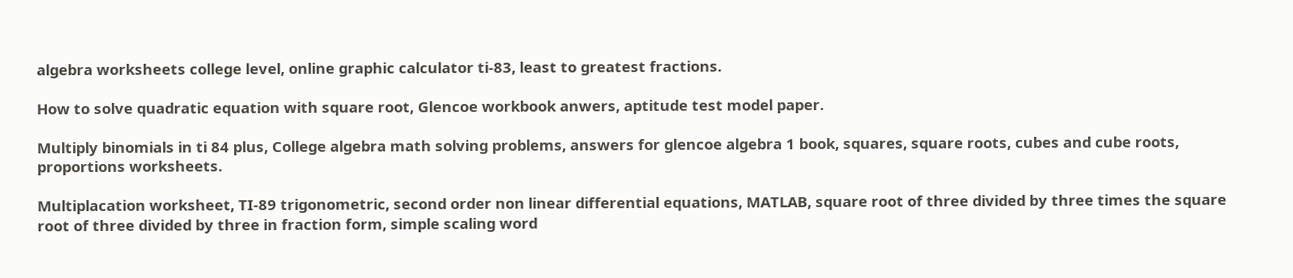algebra worksheets college level, online graphic calculator ti-83, least to greatest fractions.

How to solve quadratic equation with square root, Glencoe workbook anwers, aptitude test model paper.

Multiply binomials in ti 84 plus, College algebra math solving problems, answers for glencoe algebra 1 book, squares, square roots, cubes and cube roots, proportions worksheets.

Multiplacation worksheet, TI-89 trigonometric, second order non linear differential equations, MATLAB, square root of three divided by three times the square root of three divided by three in fraction form, simple scaling word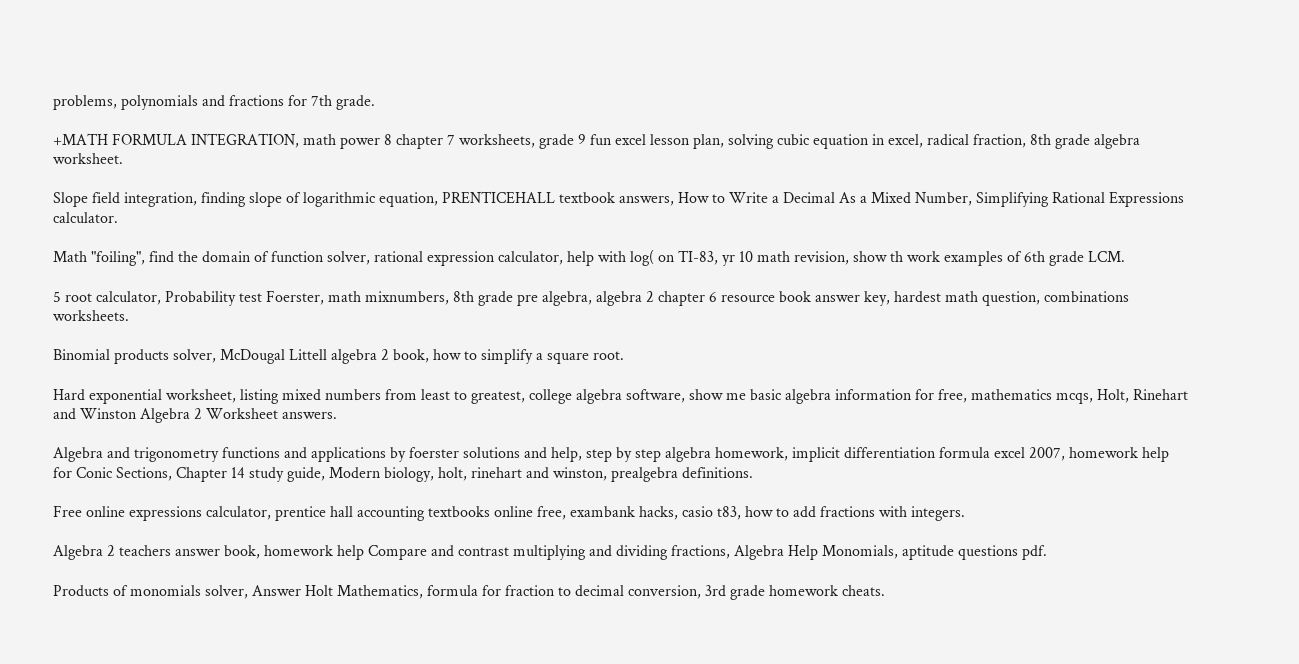problems, polynomials and fractions for 7th grade.

+MATH FORMULA INTEGRATION, math power 8 chapter 7 worksheets, grade 9 fun excel lesson plan, solving cubic equation in excel, radical fraction, 8th grade algebra worksheet.

Slope field integration, finding slope of logarithmic equation, PRENTICEHALL textbook answers, How to Write a Decimal As a Mixed Number, Simplifying Rational Expressions calculator.

Math "foiling", find the domain of function solver, rational expression calculator, help with log( on TI-83, yr 10 math revision, show th work examples of 6th grade LCM.

5 root calculator, Probability test Foerster, math mixnumbers, 8th grade pre algebra, algebra 2 chapter 6 resource book answer key, hardest math question, combinations worksheets.

Binomial products solver, McDougal Littell algebra 2 book, how to simplify a square root.

Hard exponential worksheet, listing mixed numbers from least to greatest, college algebra software, show me basic algebra information for free, mathematics mcqs, Holt, Rinehart and Winston Algebra 2 Worksheet answers.

Algebra and trigonometry functions and applications by foerster solutions and help, step by step algebra homework, implicit differentiation formula excel 2007, homework help for Conic Sections, Chapter 14 study guide, Modern biology, holt, rinehart and winston, prealgebra definitions.

Free online expressions calculator, prentice hall accounting textbooks online free, exambank hacks, casio t83, how to add fractions with integers.

Algebra 2 teachers answer book, homework help Compare and contrast multiplying and dividing fractions, Algebra Help Monomials, aptitude questions pdf.

Products of monomials solver, Answer Holt Mathematics, formula for fraction to decimal conversion, 3rd grade homework cheats.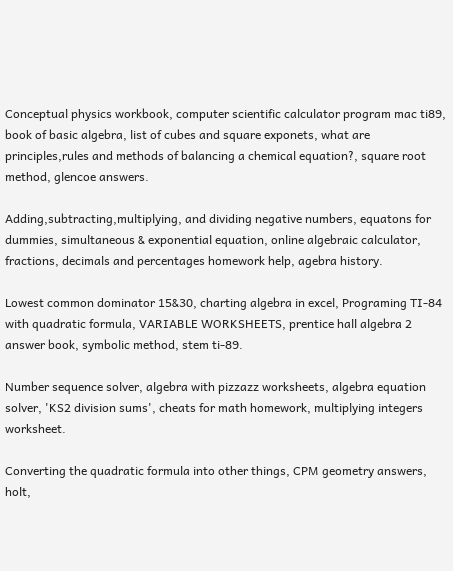Conceptual physics workbook, computer scientific calculator program mac ti89, book of basic algebra, list of cubes and square exponets, what are principles,rules and methods of balancing a chemical equation?, square root method, glencoe answers.

Adding,subtracting,multiplying, and dividing negative numbers, equatons for dummies, simultaneous & exponential equation, online algebraic calculator, fractions, decimals and percentages homework help, agebra history.

Lowest common dominator 15&30, charting algebra in excel, Programing TI-84 with quadratic formula, VARIABLE WORKSHEETS, prentice hall algebra 2 answer book, symbolic method, stem ti-89.

Number sequence solver, algebra with pizzazz worksheets, algebra equation solver, 'KS2 division sums', cheats for math homework, multiplying integers worksheet.

Converting the quadratic formula into other things, CPM geometry answers, holt,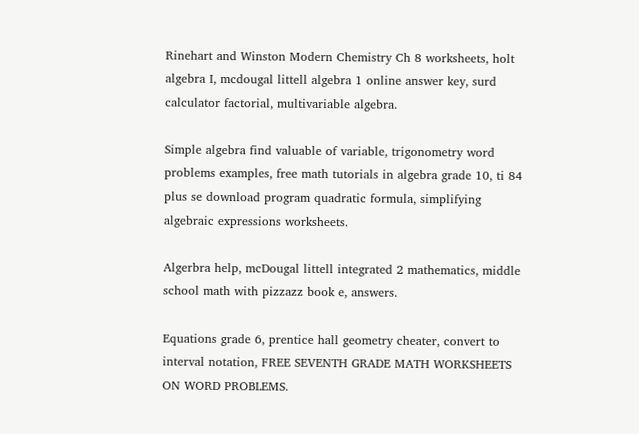Rinehart and Winston Modern Chemistry Ch 8 worksheets, holt algebra I, mcdougal littell algebra 1 online answer key, surd calculator factorial, multivariable algebra.

Simple algebra find valuable of variable, trigonometry word problems examples, free math tutorials in algebra grade 10, ti 84 plus se download program quadratic formula, simplifying algebraic expressions worksheets.

Algerbra help, mcDougal littell integrated 2 mathematics, middle school math with pizzazz book e, answers.

Equations grade 6, prentice hall geometry cheater, convert to interval notation, FREE SEVENTH GRADE MATH WORKSHEETS ON WORD PROBLEMS.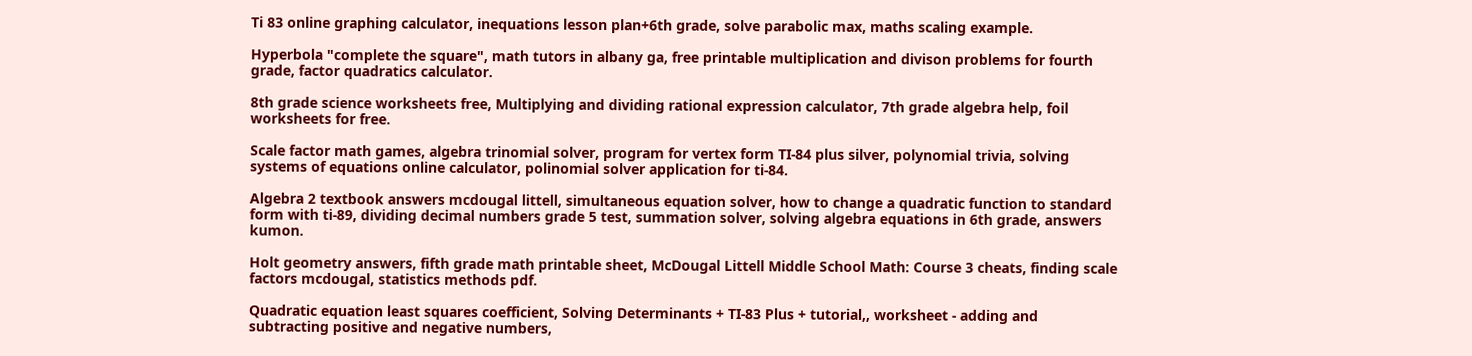Ti 83 online graphing calculator, inequations lesson plan+6th grade, solve parabolic max, maths scaling example.

Hyperbola "complete the square", math tutors in albany ga, free printable multiplication and divison problems for fourth grade, factor quadratics calculator.

8th grade science worksheets free, Multiplying and dividing rational expression calculator, 7th grade algebra help, foil worksheets for free.

Scale factor math games, algebra trinomial solver, program for vertex form TI-84 plus silver, polynomial trivia, solving systems of equations online calculator, polinomial solver application for ti-84.

Algebra 2 textbook answers mcdougal littell, simultaneous equation solver, how to change a quadratic function to standard form with ti-89, dividing decimal numbers grade 5 test, summation solver, solving algebra equations in 6th grade, answers kumon.

Holt geometry answers, fifth grade math printable sheet, McDougal Littell Middle School Math: Course 3 cheats, finding scale factors mcdougal, statistics methods pdf.

Quadratic equation least squares coefficient, Solving Determinants + TI-83 Plus + tutorial,, worksheet - adding and subtracting positive and negative numbers,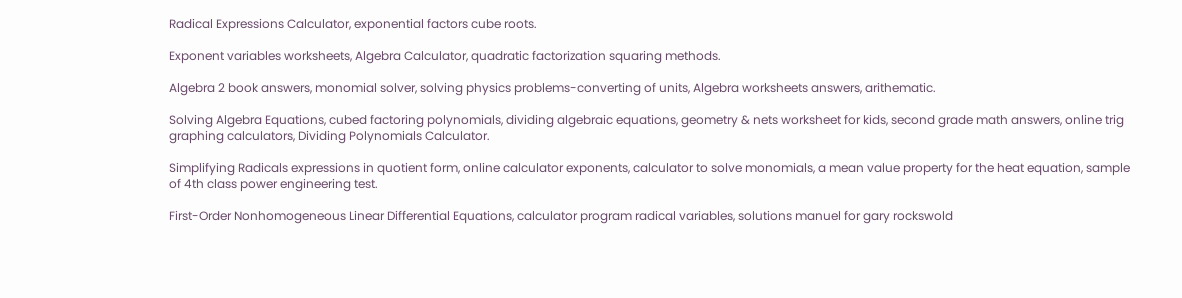Radical Expressions Calculator, exponential factors cube roots.

Exponent variables worksheets, Algebra Calculator, quadratic factorization squaring methods.

Algebra 2 book answers, monomial solver, solving physics problems-converting of units, Algebra worksheets answers, arithematic.

Solving Algebra Equations, cubed factoring polynomials, dividing algebraic equations, geometry & nets worksheet for kids, second grade math answers, online trig graphing calculators, Dividing Polynomials Calculator.

Simplifying Radicals expressions in quotient form, online calculator exponents, calculator to solve monomials, a mean value property for the heat equation, sample of 4th class power engineering test.

First-Order Nonhomogeneous Linear Differential Equations, calculator program radical variables, solutions manuel for gary rockswold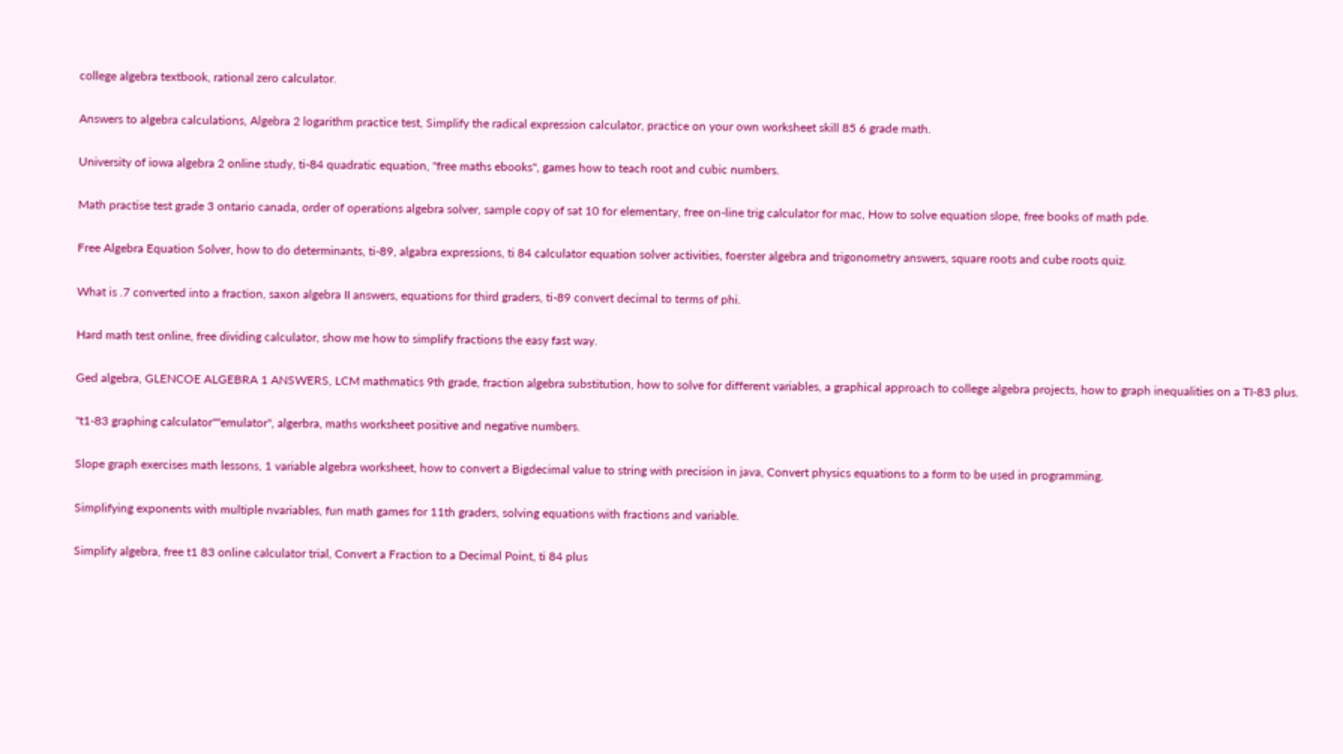college algebra textbook, rational zero calculator.

Answers to algebra calculations, Algebra 2 logarithm practice test, Simplify the radical expression calculator, practice on your own worksheet skill 85 6 grade math.

University of iowa algebra 2 online study, ti-84 quadratic equation, "free maths ebooks", games how to teach root and cubic numbers.

Math practise test grade 3 ontario canada, order of operations algebra solver, sample copy of sat 10 for elementary, free on-line trig calculator for mac, How to solve equation slope, free books of math pde.

Free Algebra Equation Solver, how to do determinants, ti-89, algabra expressions, ti 84 calculator equation solver activities, foerster algebra and trigonometry answers, square roots and cube roots quiz.

What is .7 converted into a fraction, saxon algebra II answers, equations for third graders, ti-89 convert decimal to terms of phi.

Hard math test online, free dividing calculator, show me how to simplify fractions the easy fast way.

Ged algebra, GLENCOE ALGEBRA 1 ANSWERS, LCM mathmatics 9th grade, fraction algebra substitution, how to solve for different variables, a graphical approach to college algebra projects, how to graph inequalities on a TI-83 plus.

"t1-83 graphing calculator""emulator", algerbra, maths worksheet positive and negative numbers.

Slope graph exercises math lessons, 1 variable algebra worksheet, how to convert a Bigdecimal value to string with precision in java, Convert physics equations to a form to be used in programming.

Simplifying exponents with multiple nvariables, fun math games for 11th graders, solving equations with fractions and variable.

Simplify algebra, free t1 83 online calculator trial, Convert a Fraction to a Decimal Point, ti 84 plus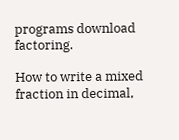programs download factoring.

How to write a mixed fraction in decimal,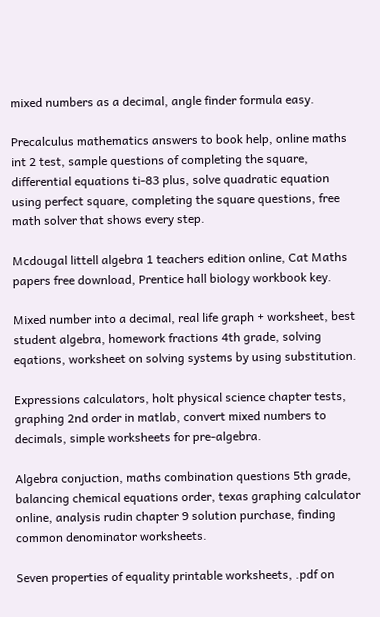mixed numbers as a decimal, angle finder formula easy.

Precalculus mathematics answers to book help, online maths int 2 test, sample questions of completing the square, differential equations ti-83 plus, solve quadratic equation using perfect square, completing the square questions, free math solver that shows every step.

Mcdougal littell algebra 1 teachers edition online, Cat Maths papers free download, Prentice hall biology workbook key.

Mixed number into a decimal, real life graph + worksheet, best student algebra, homework fractions 4th grade, solving eqations, worksheet on solving systems by using substitution.

Expressions calculators, holt physical science chapter tests, graphing 2nd order in matlab, convert mixed numbers to decimals, simple worksheets for pre-algebra.

Algebra conjuction, maths combination questions 5th grade, balancing chemical equations order, texas graphing calculator online, analysis rudin chapter 9 solution purchase, finding common denominator worksheets.

Seven properties of equality printable worksheets, .pdf on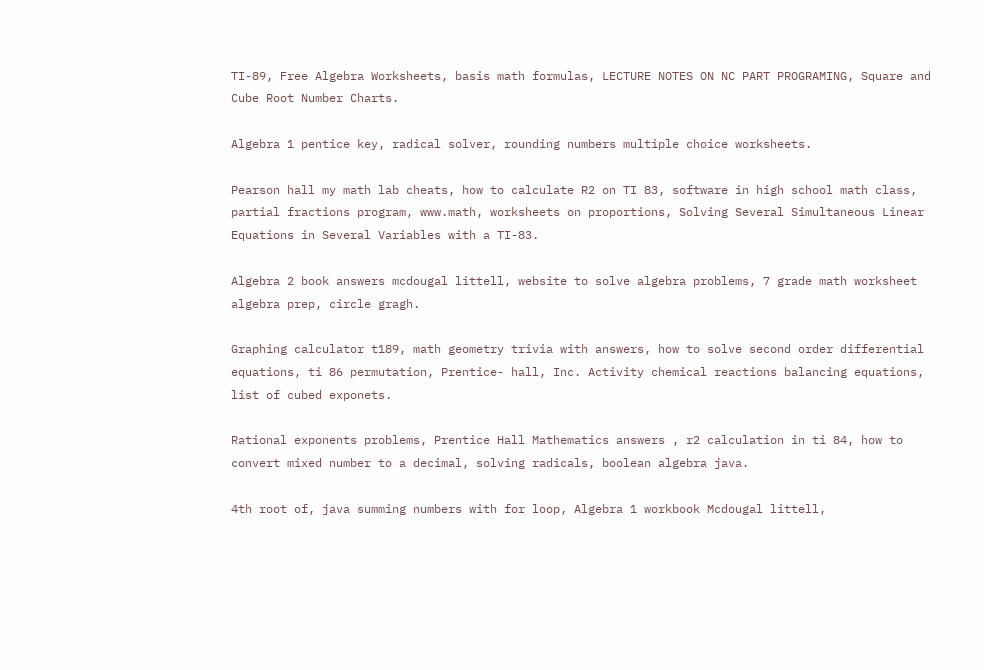TI-89, Free Algebra Worksheets, basis math formulas, LECTURE NOTES ON NC PART PROGRAMING, Square and Cube Root Number Charts.

Algebra 1 pentice key, radical solver, rounding numbers multiple choice worksheets.

Pearson hall my math lab cheats, how to calculate R2 on TI 83, software in high school math class, partial fractions program, www.math, worksheets on proportions, Solving Several Simultaneous Linear Equations in Several Variables with a TI-83.

Algebra 2 book answers mcdougal littell, website to solve algebra problems, 7 grade math worksheet algebra prep, circle gragh.

Graphing calculator t189, math geometry trivia with answers, how to solve second order differential equations, ti 86 permutation, Prentice- hall, Inc. Activity chemical reactions balancing equations, list of cubed exponets.

Rational exponents problems, Prentice Hall Mathematics answers , r2 calculation in ti 84, how to convert mixed number to a decimal, solving radicals, boolean algebra java.

4th root of, java summing numbers with for loop, Algebra 1 workbook Mcdougal littell,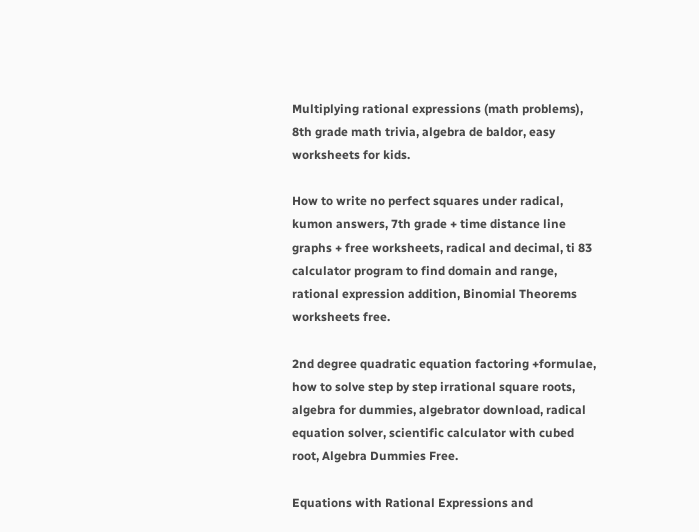Multiplying rational expressions (math problems), 8th grade math trivia, algebra de baldor, easy worksheets for kids.

How to write no perfect squares under radical, kumon answers, 7th grade + time distance line graphs + free worksheets, radical and decimal, ti 83 calculator program to find domain and range, rational expression addition, Binomial Theorems worksheets free.

2nd degree quadratic equation factoring +formulae, how to solve step by step irrational square roots, algebra for dummies, algebrator download, radical equation solver, scientific calculator with cubed root, Algebra Dummies Free.

Equations with Rational Expressions and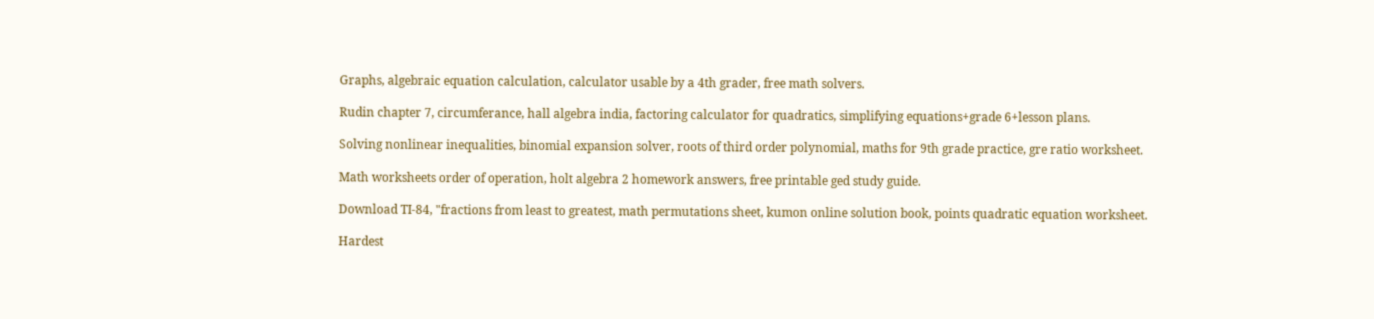Graphs, algebraic equation calculation, calculator usable by a 4th grader, free math solvers.

Rudin chapter 7, circumferance, hall algebra india, factoring calculator for quadratics, simplifying equations+grade 6+lesson plans.

Solving nonlinear inequalities, binomial expansion solver, roots of third order polynomial, maths for 9th grade practice, gre ratio worksheet.

Math worksheets order of operation, holt algebra 2 homework answers, free printable ged study guide.

Download TI-84, "fractions from least to greatest, math permutations sheet, kumon online solution book, points quadratic equation worksheet.

Hardest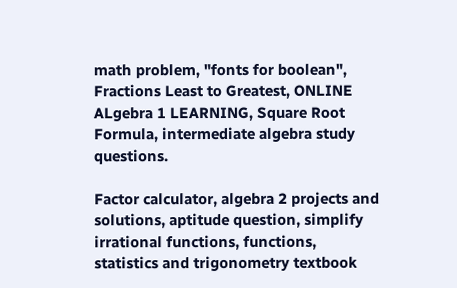math problem, "fonts for boolean", Fractions Least to Greatest, ONLINE ALgebra 1 LEARNING, Square Root Formula, intermediate algebra study questions.

Factor calculator, algebra 2 projects and solutions, aptitude question, simplify irrational functions, functions, statistics and trigonometry textbook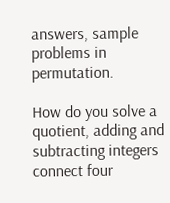answers, sample problems in permutation.

How do you solve a quotient, adding and subtracting integers connect four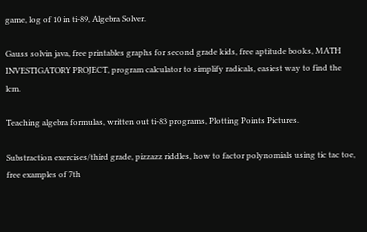game, log of 10 in ti-89, Algebra Solver.

Gauss solvin java, free printables graphs for second grade kids, free aptitude books, MATH INVESTIGATORY PROJECT, program calculator to simplify radicals, easiest way to find the lcm.

Teaching algebra formulas, written out ti-83 programs, Plotting Points Pictures.

Substraction exercises/third grade, pizzazz riddles, how to factor polynomials using tic tac toe, free examples of 7th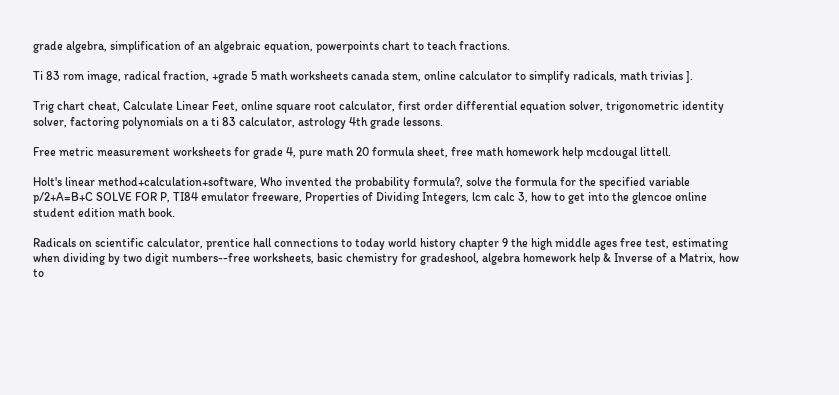grade algebra, simplification of an algebraic equation, powerpoints chart to teach fractions.

Ti 83 rom image, radical fraction, +grade 5 math worksheets canada stem, online calculator to simplify radicals, math trivias ].

Trig chart cheat, Calculate Linear Feet, online square root calculator, first order differential equation solver, trigonometric identity solver, factoring polynomials on a ti 83 calculator, astrology 4th grade lessons.

Free metric measurement worksheets for grade 4, pure math 20 formula sheet, free math homework help mcdougal littell.

Holt's linear method+calculation+software, Who invented the probability formula?, solve the formula for the specified variable p/2+A=B+C SOLVE FOR P, TI84 emulator freeware, Properties of Dividing Integers, lcm calc 3, how to get into the glencoe online student edition math book.

Radicals on scientific calculator, prentice hall connections to today world history chapter 9 the high middle ages free test, estimating when dividing by two digit numbers--free worksheets, basic chemistry for gradeshool, algebra homework help & Inverse of a Matrix, how to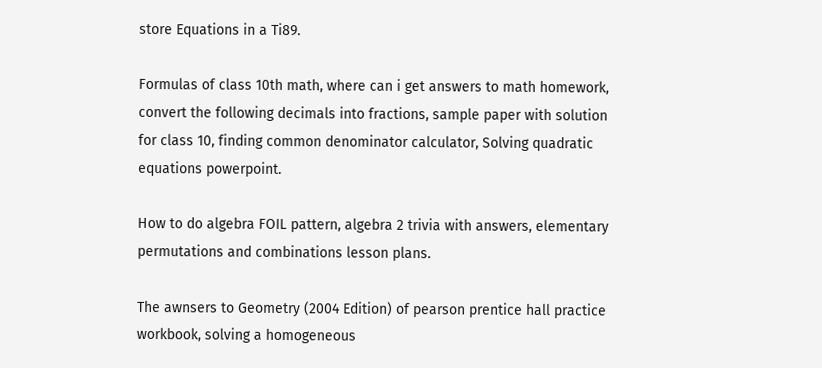store Equations in a Ti89.

Formulas of class 10th math, where can i get answers to math homework, convert the following decimals into fractions, sample paper with solution for class 10, finding common denominator calculator, Solving quadratic equations powerpoint.

How to do algebra FOIL pattern, algebra 2 trivia with answers, elementary permutations and combinations lesson plans.

The awnsers to Geometry (2004 Edition) of pearson prentice hall practice workbook, solving a homogeneous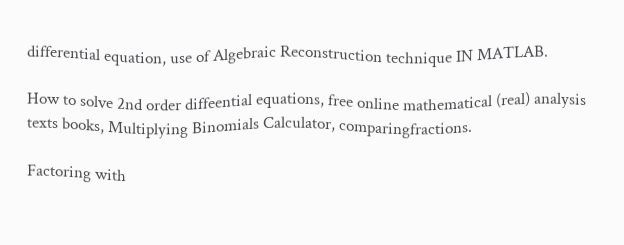differential equation, use of Algebraic Reconstruction technique IN MATLAB.

How to solve 2nd order diffeential equations, free online mathematical (real) analysis texts books, Multiplying Binomials Calculator, comparingfractions.

Factoring with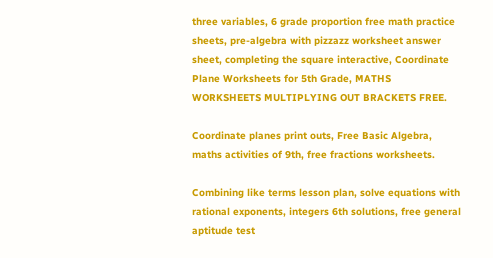three variables, 6 grade proportion free math practice sheets, pre-algebra with pizzazz worksheet answer sheet, completing the square interactive, Coordinate Plane Worksheets for 5th Grade, MATHS WORKSHEETS MULTIPLYING OUT BRACKETS FREE.

Coordinate planes print outs, Free Basic Algebra, maths activities of 9th, free fractions worksheets.

Combining like terms lesson plan, solve equations with rational exponents, integers 6th solutions, free general aptitude test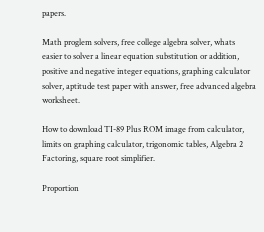papers.

Math proglem solvers, free college algebra solver, whats easier to solver a linear equation substitution or addition, positive and negative integer equations, graphing calculator solver, aptitude test paper with answer, free advanced algebra worksheet.

How to download TI-89 Plus ROM image from calculator, limits on graphing calculator, trigonomic tables, Algebra 2 Factoring, square root simplifier.

Proportion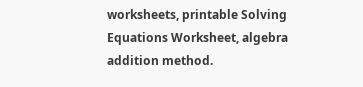worksheets, printable Solving Equations Worksheet, algebra addition method.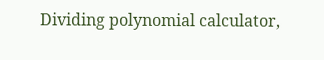Dividing polynomial calculator,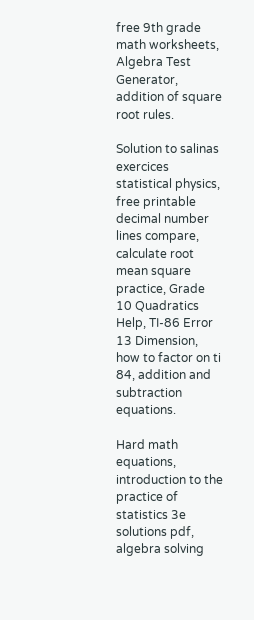free 9th grade math worksheets, Algebra Test Generator, addition of square root rules.

Solution to salinas exercices statistical physics, free printable decimal number lines compare, calculate root mean square practice, Grade 10 Quadratics Help, TI-86 Error 13 Dimension, how to factor on ti 84, addition and subtraction equations.

Hard math equations, introduction to the practice of statistics 3e solutions pdf, algebra solving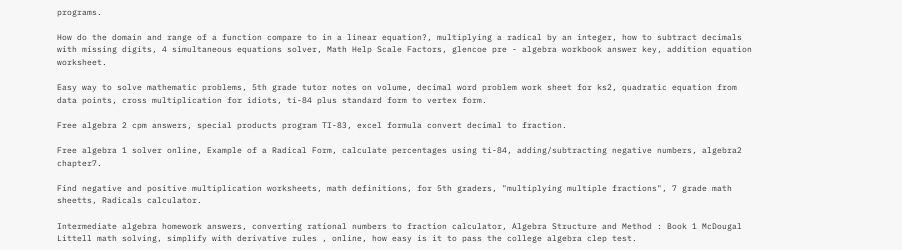programs.

How do the domain and range of a function compare to in a linear equation?, multiplying a radical by an integer, how to subtract decimals with missing digits, 4 simultaneous equations solver, Math Help Scale Factors, glencoe pre - algebra workbook answer key, addition equation worksheet.

Easy way to solve mathematic problems, 5th grade tutor notes on volume, decimal word problem work sheet for ks2, quadratic equation from data points, cross multiplication for idiots, ti-84 plus standard form to vertex form.

Free algebra 2 cpm answers, special products program TI-83, excel formula convert decimal to fraction.

Free algebra 1 solver online, Example of a Radical Form, calculate percentages using ti-84, adding/subtracting negative numbers, algebra2 chapter7.

Find negative and positive multiplication worksheets, math definitions, for 5th graders, "multiplying multiple fractions", 7 grade math sheetts, Radicals calculator.

Intermediate algebra homework answers, converting rational numbers to fraction calculator, Algebra Structure and Method : Book 1 McDougal Littell math solving, simplify with derivative rules , online, how easy is it to pass the college algebra clep test.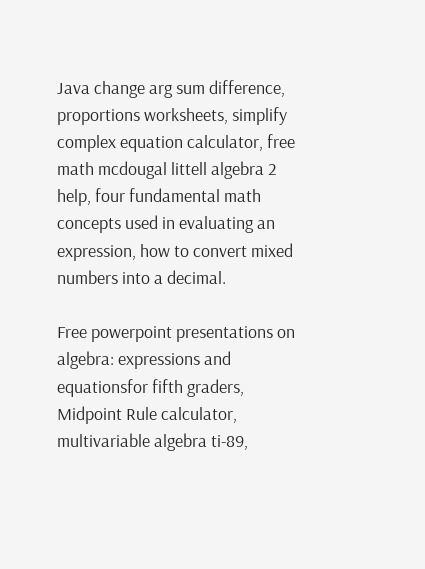Java change arg sum difference, proportions worksheets, simplify complex equation calculator, free math mcdougal littell algebra 2 help, four fundamental math concepts used in evaluating an expression, how to convert mixed numbers into a decimal.

Free powerpoint presentations on algebra: expressions and equationsfor fifth graders, Midpoint Rule calculator, multivariable algebra ti-89,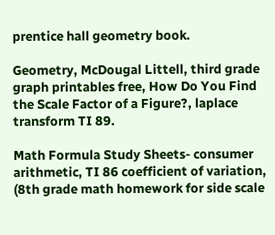prentice hall geometry book.

Geometry, McDougal Littell, third grade graph printables free, How Do You Find the Scale Factor of a Figure?, laplace transform TI 89.

Math Formula Study Sheets- consumer arithmetic, TI 86 coefficient of variation, (8th grade math homework for side scale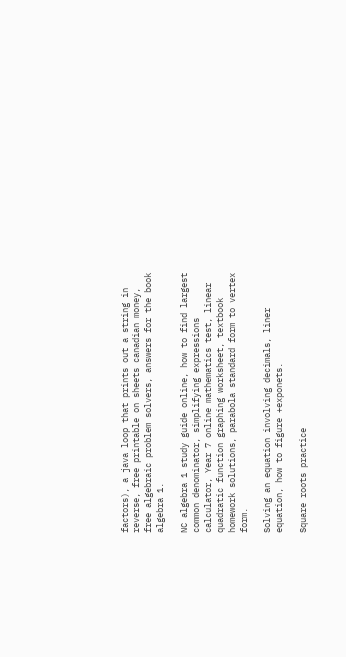factors), a java loop that prints out a string in reverse, free printable on sheets canadian money, free algebraic problem solvers, answers for the book algebra 1.

NC algebra 1 study guide online, how to find largest common denominator, simplifying expressions calculator, Year 7 online mathematics test, linear quadratic function graphing worksheet, textbook homework solutions, parabola standard form to vertex form.

Solving an equation involving decimals, liner equation, how to figure +exponets.

Square roots practice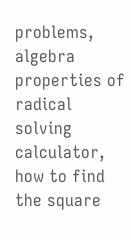problems, algebra properties of radical solving calculator, how to find the square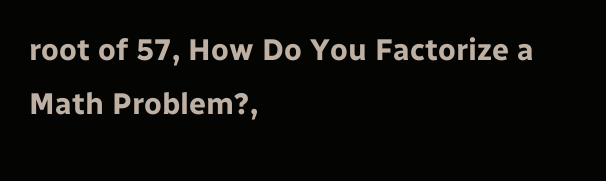root of 57, How Do You Factorize a Math Problem?,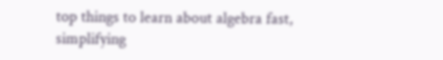top things to learn about algebra fast, simplifying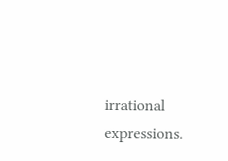irrational expressions.